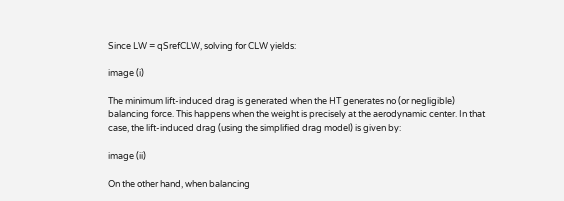Since LW = qSrefCLW, solving for CLW yields:

image (i)

The minimum lift-induced drag is generated when the HT generates no (or negligible) balancing force. This happens when the weight is precisely at the aerodynamic center. In that case, the lift-induced drag (using the simplified drag model) is given by:

image (ii)

On the other hand, when balancing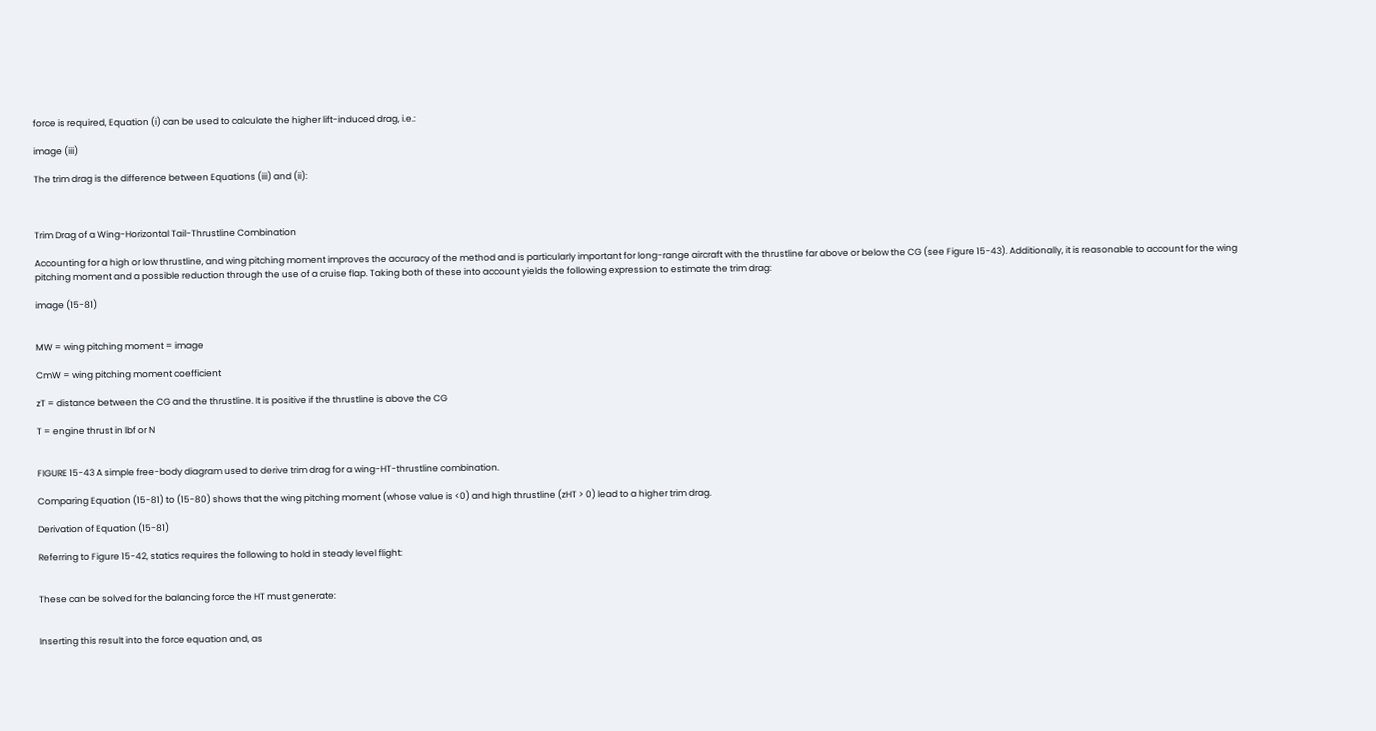force is required, Equation (i) can be used to calculate the higher lift-induced drag, i.e.:

image (iii)

The trim drag is the difference between Equations (iii) and (ii):



Trim Drag of a Wing-Horizontal Tail-Thrustline Combination

Accounting for a high or low thrustline, and wing pitching moment improves the accuracy of the method and is particularly important for long-range aircraft with the thrustline far above or below the CG (see Figure 15-43). Additionally, it is reasonable to account for the wing pitching moment and a possible reduction through the use of a cruise flap. Taking both of these into account yields the following expression to estimate the trim drag:

image (15-81)


MW = wing pitching moment = image

CmW = wing pitching moment coefficient

zT = distance between the CG and the thrustline. It is positive if the thrustline is above the CG

T = engine thrust in lbf or N


FIGURE 15-43 A simple free-body diagram used to derive trim drag for a wing-HT-thrustline combination.

Comparing Equation (15-81) to (15-80) shows that the wing pitching moment (whose value is <0) and high thrustline (zHT > 0) lead to a higher trim drag.

Derivation of Equation (15-81)

Referring to Figure 15-42, statics requires the following to hold in steady level flight:


These can be solved for the balancing force the HT must generate:


Inserting this result into the force equation and, as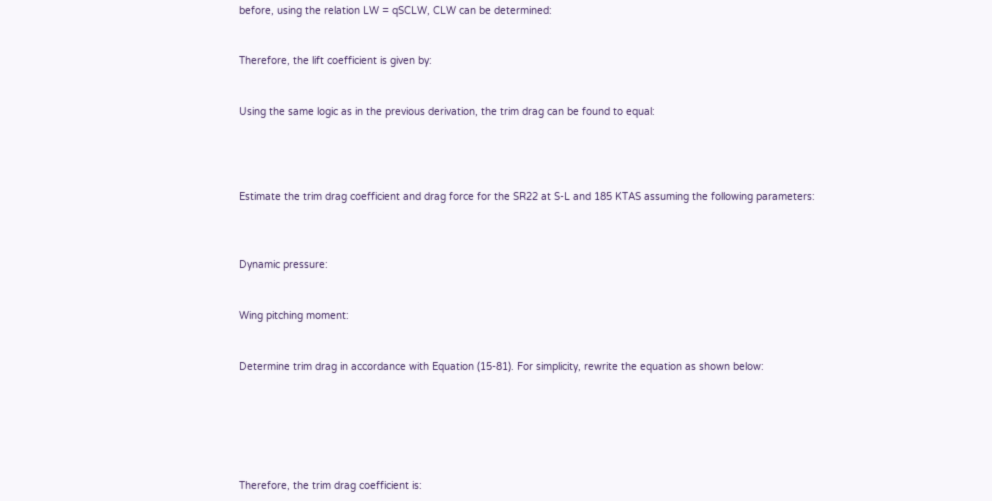before, using the relation LW = qSCLW, CLW can be determined:


Therefore, the lift coefficient is given by:


Using the same logic as in the previous derivation, the trim drag can be found to equal:




Estimate the trim drag coefficient and drag force for the SR22 at S-L and 185 KTAS assuming the following parameters:



Dynamic pressure:


Wing pitching moment:


Determine trim drag in accordance with Equation (15-81). For simplicity, rewrite the equation as shown below:






Therefore, the trim drag coefficient is: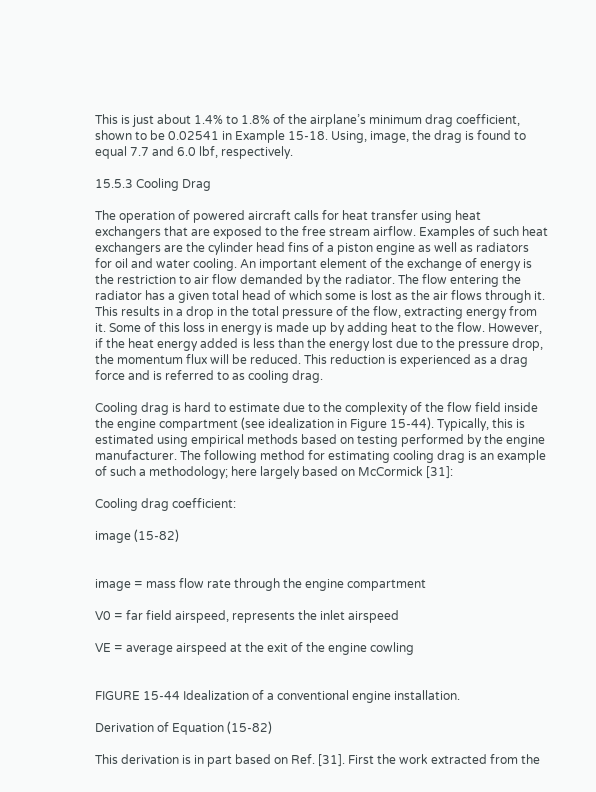This is just about 1.4% to 1.8% of the airplane’s minimum drag coefficient, shown to be 0.02541 in Example 15-18. Using, image, the drag is found to equal 7.7 and 6.0 lbf, respectively.

15.5.3 Cooling Drag

The operation of powered aircraft calls for heat transfer using heat exchangers that are exposed to the free stream airflow. Examples of such heat exchangers are the cylinder head fins of a piston engine as well as radiators for oil and water cooling. An important element of the exchange of energy is the restriction to air flow demanded by the radiator. The flow entering the radiator has a given total head of which some is lost as the air flows through it. This results in a drop in the total pressure of the flow, extracting energy from it. Some of this loss in energy is made up by adding heat to the flow. However, if the heat energy added is less than the energy lost due to the pressure drop, the momentum flux will be reduced. This reduction is experienced as a drag force and is referred to as cooling drag.

Cooling drag is hard to estimate due to the complexity of the flow field inside the engine compartment (see idealization in Figure 15-44). Typically, this is estimated using empirical methods based on testing performed by the engine manufacturer. The following method for estimating cooling drag is an example of such a methodology; here largely based on McCormick [31]:

Cooling drag coefficient:

image (15-82)


image = mass flow rate through the engine compartment

V0 = far field airspeed, represents the inlet airspeed

VE = average airspeed at the exit of the engine cowling


FIGURE 15-44 Idealization of a conventional engine installation.

Derivation of Equation (15-82)

This derivation is in part based on Ref. [31]. First the work extracted from the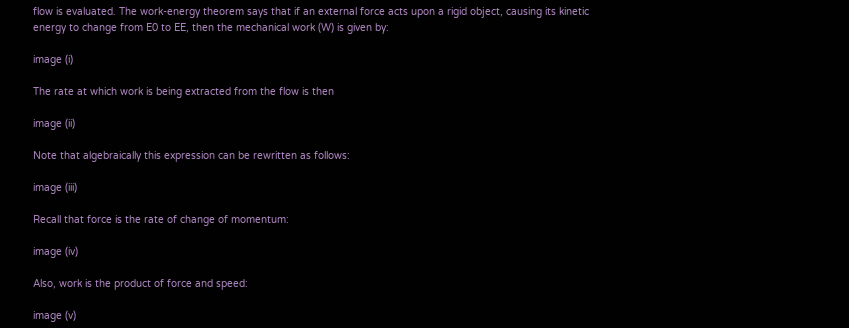flow is evaluated. The work-energy theorem says that if an external force acts upon a rigid object, causing its kinetic energy to change from E0 to EE, then the mechanical work (W) is given by:

image (i)

The rate at which work is being extracted from the flow is then

image (ii)

Note that algebraically this expression can be rewritten as follows:

image (iii)

Recall that force is the rate of change of momentum:

image (iv)

Also, work is the product of force and speed:

image (v)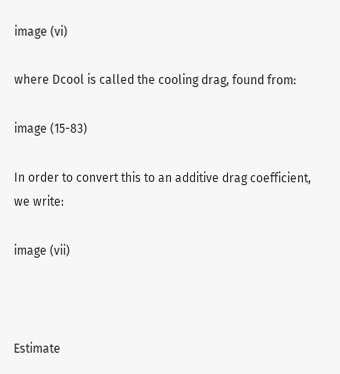image (vi)

where Dcool is called the cooling drag, found from:

image (15-83)

In order to convert this to an additive drag coefficient, we write:

image (vii)



Estimate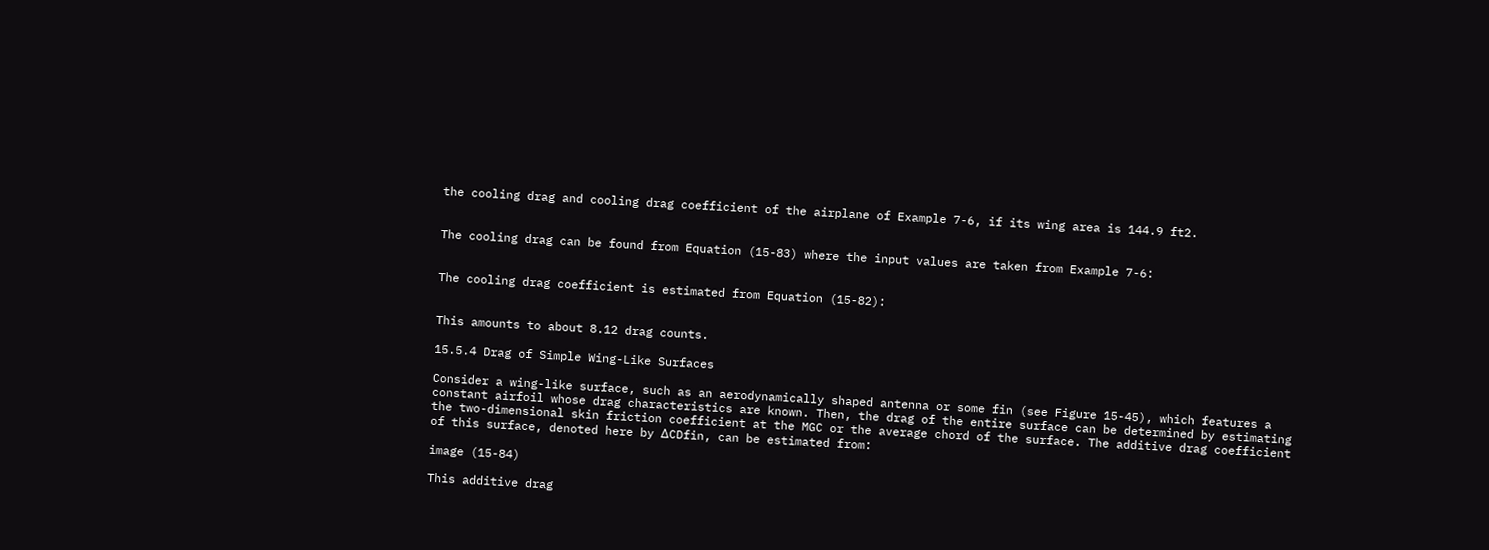the cooling drag and cooling drag coefficient of the airplane of Example 7-6, if its wing area is 144.9 ft2.


The cooling drag can be found from Equation (15-83) where the input values are taken from Example 7-6:


The cooling drag coefficient is estimated from Equation (15-82):


This amounts to about 8.12 drag counts.

15.5.4 Drag of Simple Wing-Like Surfaces

Consider a wing-like surface, such as an aerodynamically shaped antenna or some fin (see Figure 15-45), which features a constant airfoil whose drag characteristics are known. Then, the drag of the entire surface can be determined by estimating the two-dimensional skin friction coefficient at the MGC or the average chord of the surface. The additive drag coefficient of this surface, denoted here by ΔCDfin, can be estimated from:

image (15-84)

This additive drag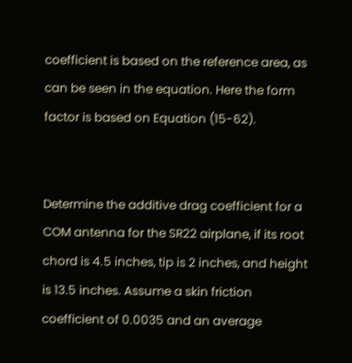coefficient is based on the reference area, as can be seen in the equation. Here the form factor is based on Equation (15-62).


Determine the additive drag coefficient for a COM antenna for the SR22 airplane, if its root chord is 4.5 inches, tip is 2 inches, and height is 13.5 inches. Assume a skin friction coefficient of 0.0035 and an average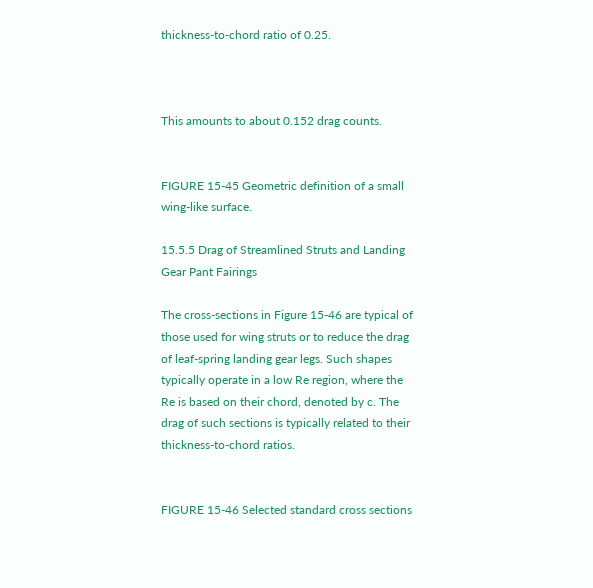thickness-to-chord ratio of 0.25.



This amounts to about 0.152 drag counts.


FIGURE 15-45 Geometric definition of a small wing-like surface.

15.5.5 Drag of Streamlined Struts and Landing Gear Pant Fairings

The cross-sections in Figure 15-46 are typical of those used for wing struts or to reduce the drag of leaf-spring landing gear legs. Such shapes typically operate in a low Re region, where the Re is based on their chord, denoted by c. The drag of such sections is typically related to their thickness-to-chord ratios.


FIGURE 15-46 Selected standard cross sections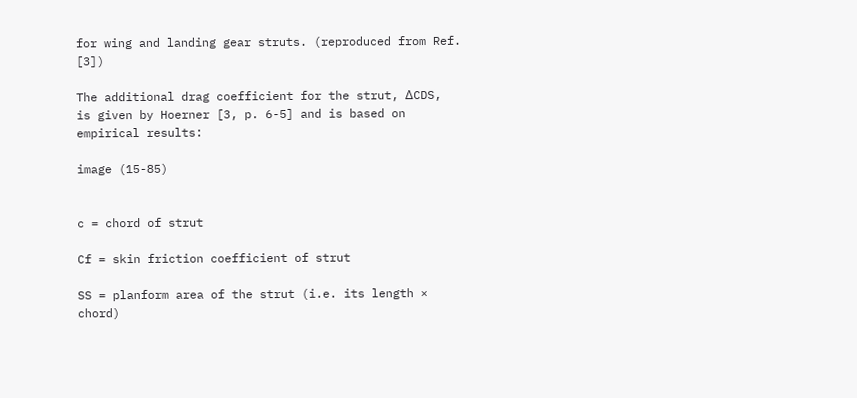for wing and landing gear struts. (reproduced from Ref. [3])

The additional drag coefficient for the strut, ΔCDS, is given by Hoerner [3, p. 6-5] and is based on empirical results:

image (15-85)


c = chord of strut

Cf = skin friction coefficient of strut

SS = planform area of the strut (i.e. its length × chord)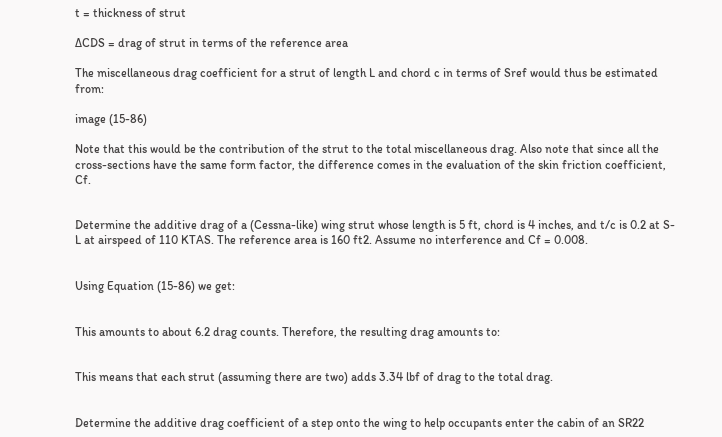t = thickness of strut

ΔCDS = drag of strut in terms of the reference area

The miscellaneous drag coefficient for a strut of length L and chord c in terms of Sref would thus be estimated from:

image (15-86)

Note that this would be the contribution of the strut to the total miscellaneous drag. Also note that since all the cross-sections have the same form factor, the difference comes in the evaluation of the skin friction coefficient, Cf.


Determine the additive drag of a (Cessna-like) wing strut whose length is 5 ft, chord is 4 inches, and t/c is 0.2 at S-L at airspeed of 110 KTAS. The reference area is 160 ft2. Assume no interference and Cf = 0.008.


Using Equation (15-86) we get:


This amounts to about 6.2 drag counts. Therefore, the resulting drag amounts to:


This means that each strut (assuming there are two) adds 3.34 lbf of drag to the total drag.


Determine the additive drag coefficient of a step onto the wing to help occupants enter the cabin of an SR22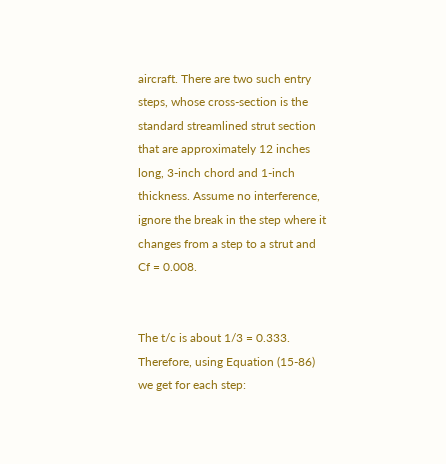aircraft. There are two such entry steps, whose cross-section is the standard streamlined strut section that are approximately 12 inches long, 3-inch chord and 1-inch thickness. Assume no interference, ignore the break in the step where it changes from a step to a strut and Cf = 0.008.


The t/c is about 1/3 = 0.333. Therefore, using Equation (15-86) we get for each step: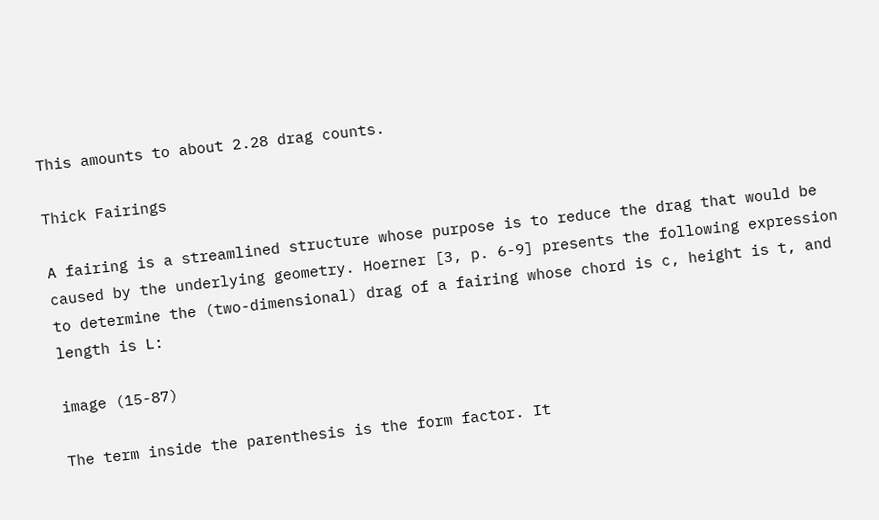This amounts to about 2.28 drag counts.

Thick Fairings

A fairing is a streamlined structure whose purpose is to reduce the drag that would be caused by the underlying geometry. Hoerner [3, p. 6-9] presents the following expression to determine the (two-dimensional) drag of a fairing whose chord is c, height is t, and length is L:

image (15-87)

The term inside the parenthesis is the form factor. It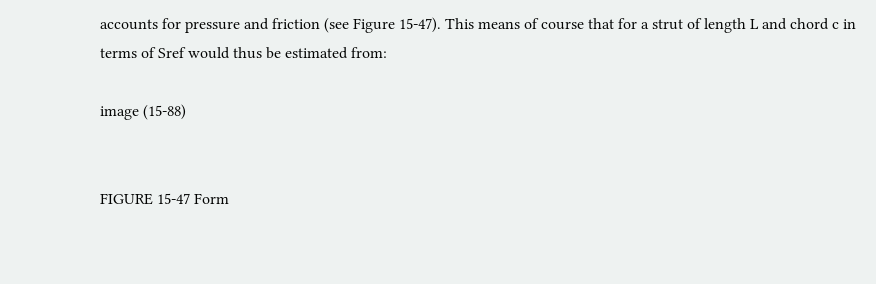accounts for pressure and friction (see Figure 15-47). This means of course that for a strut of length L and chord c in terms of Sref would thus be estimated from:

image (15-88)


FIGURE 15-47 Form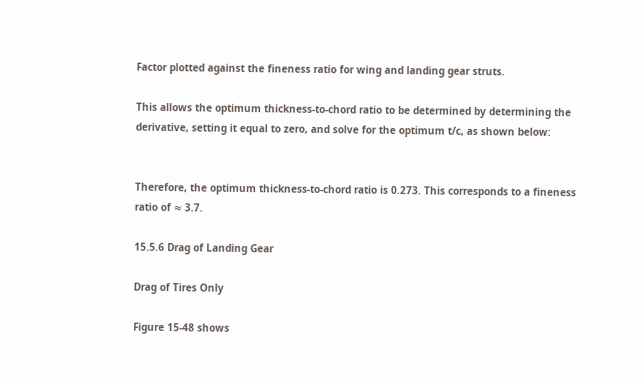Factor plotted against the fineness ratio for wing and landing gear struts.

This allows the optimum thickness-to-chord ratio to be determined by determining the derivative, setting it equal to zero, and solve for the optimum t/c, as shown below:


Therefore, the optimum thickness-to-chord ratio is 0.273. This corresponds to a fineness ratio of ≈ 3.7.

15.5.6 Drag of Landing Gear

Drag of Tires Only

Figure 15-48 shows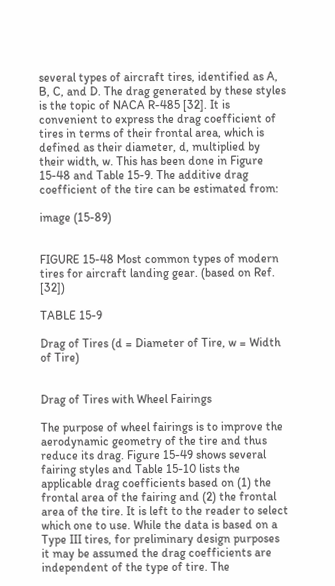several types of aircraft tires, identified as A, B, C, and D. The drag generated by these styles is the topic of NACA R-485 [32]. It is convenient to express the drag coefficient of tires in terms of their frontal area, which is defined as their diameter, d, multiplied by their width, w. This has been done in Figure 15-48 and Table 15-9. The additive drag coefficient of the tire can be estimated from:

image (15-89)


FIGURE 15-48 Most common types of modern tires for aircraft landing gear. (based on Ref. [32])

TABLE 15-9

Drag of Tires (d = Diameter of Tire, w = Width of Tire)


Drag of Tires with Wheel Fairings

The purpose of wheel fairings is to improve the aerodynamic geometry of the tire and thus reduce its drag. Figure 15-49 shows several fairing styles and Table 15-10 lists the applicable drag coefficients based on (1) the frontal area of the fairing and (2) the frontal area of the tire. It is left to the reader to select which one to use. While the data is based on a Type III tires, for preliminary design purposes it may be assumed the drag coefficients are independent of the type of tire. The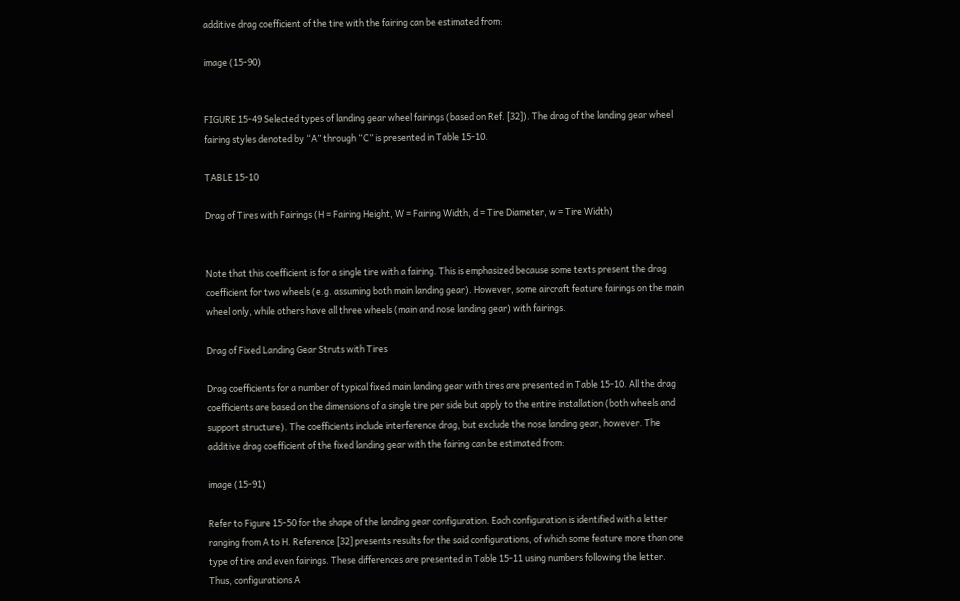additive drag coefficient of the tire with the fairing can be estimated from:

image (15-90)


FIGURE 15-49 Selected types of landing gear wheel fairings (based on Ref. [32]). The drag of the landing gear wheel fairing styles denoted by “A” through “C” is presented in Table 15-10.

TABLE 15-10

Drag of Tires with Fairings (H = Fairing Height, W = Fairing Width, d = Tire Diameter, w = Tire Width)


Note that this coefficient is for a single tire with a fairing. This is emphasized because some texts present the drag coefficient for two wheels (e.g. assuming both main landing gear). However, some aircraft feature fairings on the main wheel only, while others have all three wheels (main and nose landing gear) with fairings.

Drag of Fixed Landing Gear Struts with Tires

Drag coefficients for a number of typical fixed main landing gear with tires are presented in Table 15-10. All the drag coefficients are based on the dimensions of a single tire per side but apply to the entire installation (both wheels and support structure). The coefficients include interference drag, but exclude the nose landing gear, however. The additive drag coefficient of the fixed landing gear with the fairing can be estimated from:

image (15-91)

Refer to Figure 15-50 for the shape of the landing gear configuration. Each configuration is identified with a letter ranging from A to H. Reference [32] presents results for the said configurations, of which some feature more than one type of tire and even fairings. These differences are presented in Table 15-11 using numbers following the letter. Thus, configurations A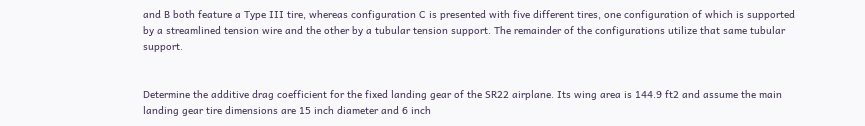and B both feature a Type III tire, whereas configuration C is presented with five different tires, one configuration of which is supported by a streamlined tension wire and the other by a tubular tension support. The remainder of the configurations utilize that same tubular support.


Determine the additive drag coefficient for the fixed landing gear of the SR22 airplane. Its wing area is 144.9 ft2 and assume the main landing gear tire dimensions are 15 inch diameter and 6 inch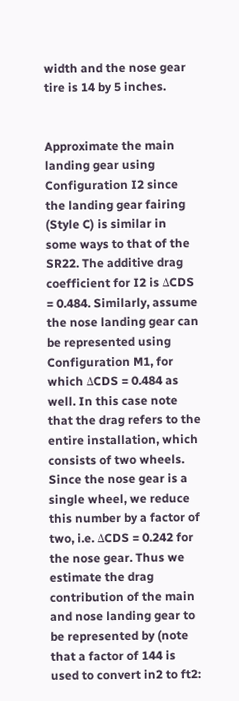width and the nose gear tire is 14 by 5 inches.


Approximate the main landing gear using Configuration I2 since the landing gear fairing (Style C) is similar in some ways to that of the SR22. The additive drag coefficient for I2 is ΔCDS = 0.484. Similarly, assume the nose landing gear can be represented using Configuration M1, for which ΔCDS = 0.484 as well. In this case note that the drag refers to the entire installation, which consists of two wheels. Since the nose gear is a single wheel, we reduce this number by a factor of two, i.e. ΔCDS = 0.242 for the nose gear. Thus we estimate the drag contribution of the main and nose landing gear to be represented by (note that a factor of 144 is used to convert in2 to ft2: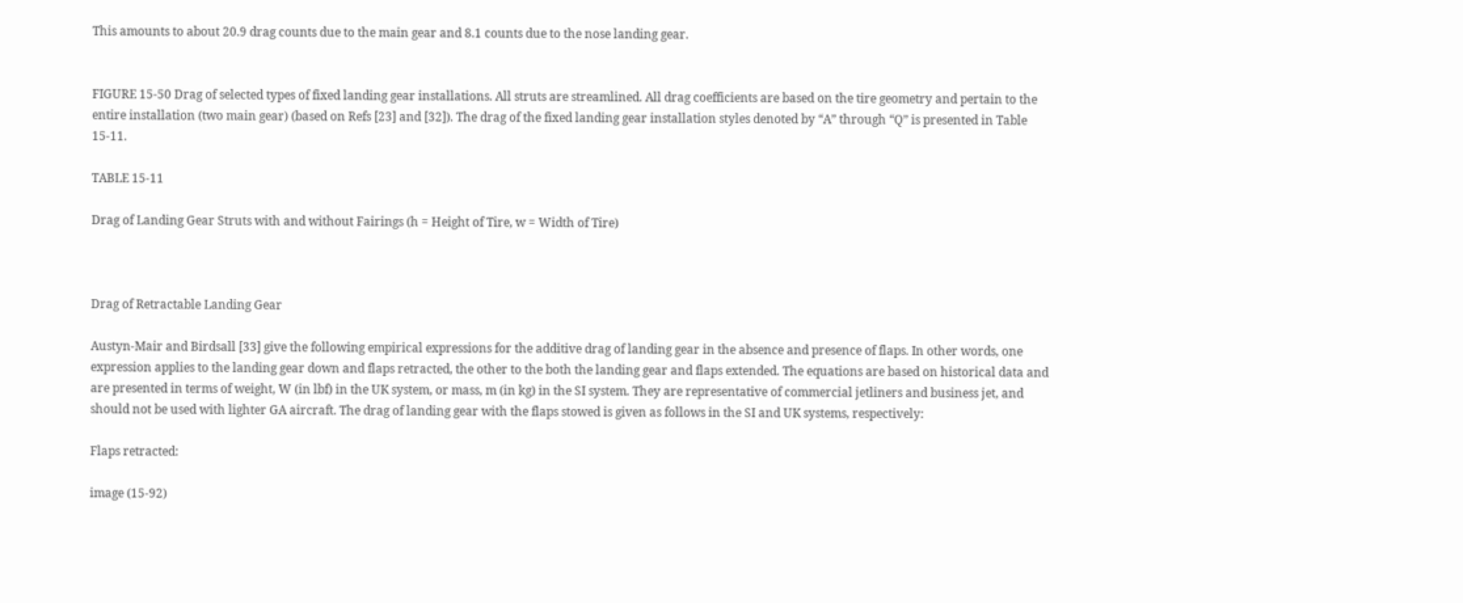This amounts to about 20.9 drag counts due to the main gear and 8.1 counts due to the nose landing gear.


FIGURE 15-50 Drag of selected types of fixed landing gear installations. All struts are streamlined. All drag coefficients are based on the tire geometry and pertain to the entire installation (two main gear) (based on Refs [23] and [32]). The drag of the fixed landing gear installation styles denoted by “A” through “Q” is presented in Table 15-11.

TABLE 15-11

Drag of Landing Gear Struts with and without Fairings (h = Height of Tire, w = Width of Tire)



Drag of Retractable Landing Gear

Austyn-Mair and Birdsall [33] give the following empirical expressions for the additive drag of landing gear in the absence and presence of flaps. In other words, one expression applies to the landing gear down and flaps retracted, the other to the both the landing gear and flaps extended. The equations are based on historical data and are presented in terms of weight, W (in lbf) in the UK system, or mass, m (in kg) in the SI system. They are representative of commercial jetliners and business jet, and should not be used with lighter GA aircraft. The drag of landing gear with the flaps stowed is given as follows in the SI and UK systems, respectively:

Flaps retracted:

image (15-92)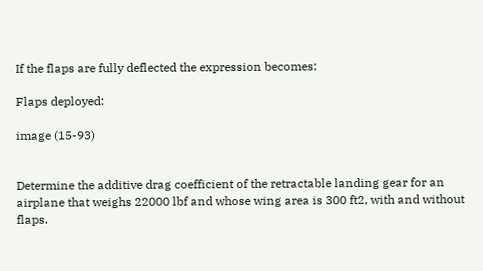If the flaps are fully deflected the expression becomes:

Flaps deployed:

image (15-93)


Determine the additive drag coefficient of the retractable landing gear for an airplane that weighs 22000 lbf and whose wing area is 300 ft2, with and without flaps.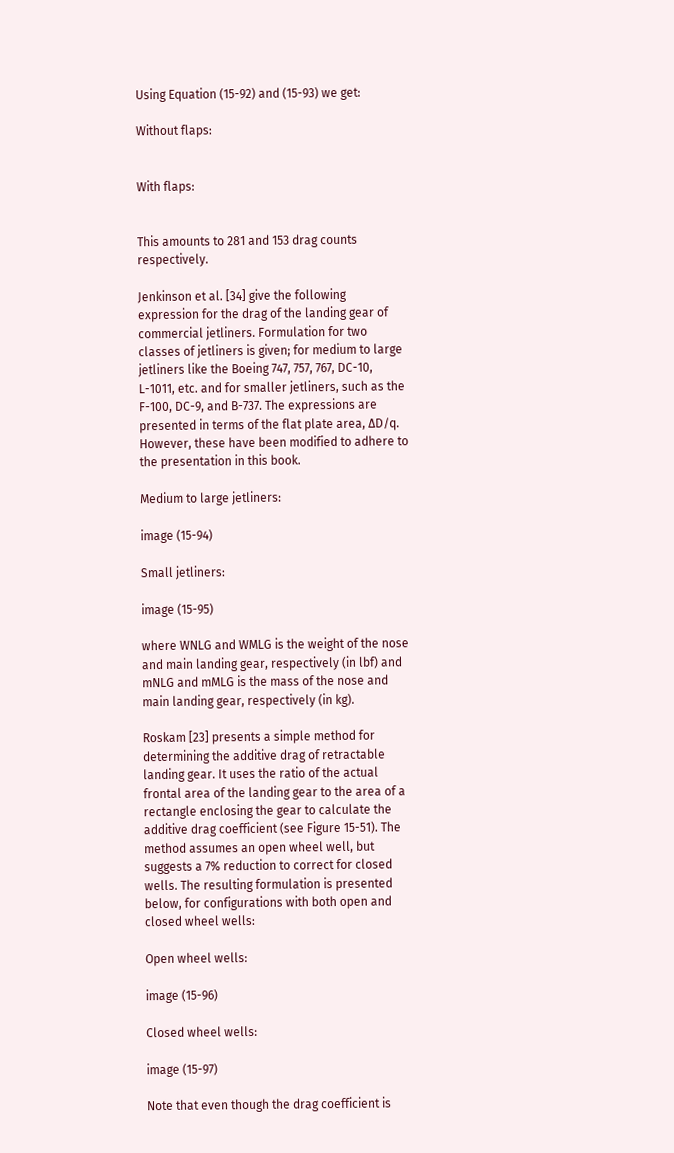Using Equation (15-92) and (15-93) we get:

Without flaps:


With flaps:


This amounts to 281 and 153 drag counts respectively.

Jenkinson et al. [34] give the following expression for the drag of the landing gear of commercial jetliners. Formulation for two classes of jetliners is given; for medium to large jetliners like the Boeing 747, 757, 767, DC-10, L-1011, etc. and for smaller jetliners, such as the F-100, DC-9, and B-737. The expressions are presented in terms of the flat plate area, ΔD/q. However, these have been modified to adhere to the presentation in this book.

Medium to large jetliners:

image (15-94)

Small jetliners:

image (15-95)

where WNLG and WMLG is the weight of the nose and main landing gear, respectively (in lbf) and mNLG and mMLG is the mass of the nose and main landing gear, respectively (in kg).

Roskam [23] presents a simple method for determining the additive drag of retractable landing gear. It uses the ratio of the actual frontal area of the landing gear to the area of a rectangle enclosing the gear to calculate the additive drag coefficient (see Figure 15-51). The method assumes an open wheel well, but suggests a 7% reduction to correct for closed wells. The resulting formulation is presented below, for configurations with both open and closed wheel wells:

Open wheel wells:

image (15-96)

Closed wheel wells:

image (15-97)

Note that even though the drag coefficient is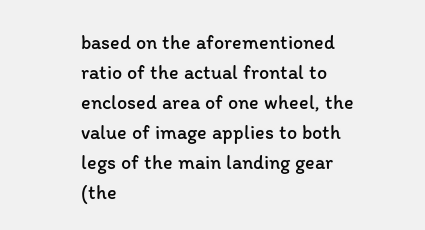based on the aforementioned ratio of the actual frontal to enclosed area of one wheel, the value of image applies to both legs of the main landing gear (the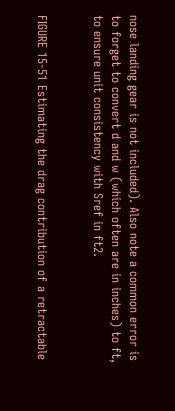nose landing gear is not included). Also note a common error is to forget to convert d and w (which often are in inches) to ft, to ensure unit consistency with Sref in ft2.


FIGURE 15-51 Estimating the drag contribution of a retractable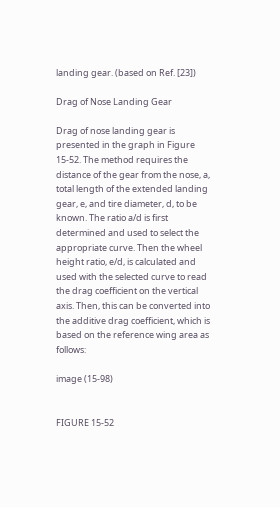landing gear. (based on Ref. [23])

Drag of Nose Landing Gear

Drag of nose landing gear is presented in the graph in Figure 15-52. The method requires the distance of the gear from the nose, a, total length of the extended landing gear, e, and tire diameter, d, to be known. The ratio a/d is first determined and used to select the appropriate curve. Then the wheel height ratio, e/d, is calculated and used with the selected curve to read the drag coefficient on the vertical axis. Then, this can be converted into the additive drag coefficient, which is based on the reference wing area as follows:

image (15-98)


FIGURE 15-52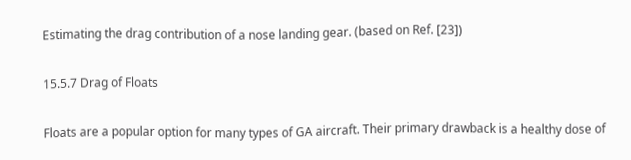Estimating the drag contribution of a nose landing gear. (based on Ref. [23])

15.5.7 Drag of Floats

Floats are a popular option for many types of GA aircraft. Their primary drawback is a healthy dose of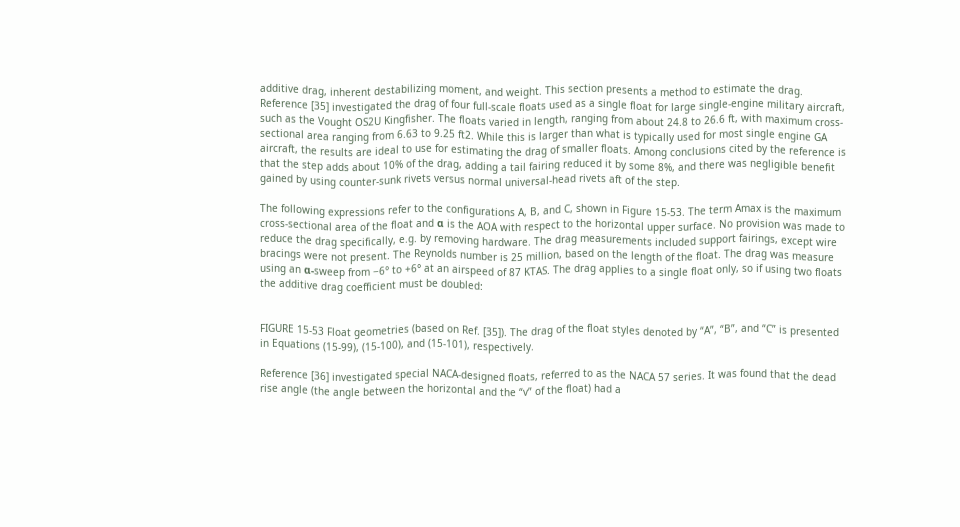additive drag, inherent destabilizing moment, and weight. This section presents a method to estimate the drag. Reference [35] investigated the drag of four full-scale floats used as a single float for large single-engine military aircraft, such as the Vought OS2U Kingfisher. The floats varied in length, ranging from about 24.8 to 26.6 ft, with maximum cross-sectional area ranging from 6.63 to 9.25 ft2. While this is larger than what is typically used for most single engine GA aircraft, the results are ideal to use for estimating the drag of smaller floats. Among conclusions cited by the reference is that the step adds about 10% of the drag, adding a tail fairing reduced it by some 8%, and there was negligible benefit gained by using counter-sunk rivets versus normal universal-head rivets aft of the step.

The following expressions refer to the configurations A, B, and C, shown in Figure 15-53. The term Amax is the maximum cross-sectional area of the float and α is the AOA with respect to the horizontal upper surface. No provision was made to reduce the drag specifically, e.g. by removing hardware. The drag measurements included support fairings, except wire bracings were not present. The Reynolds number is 25 million, based on the length of the float. The drag was measure using an α-sweep from −6° to +6° at an airspeed of 87 KTAS. The drag applies to a single float only, so if using two floats the additive drag coefficient must be doubled:


FIGURE 15-53 Float geometries (based on Ref. [35]). The drag of the float styles denoted by “A”, “B”, and “C” is presented in Equations (15-99), (15-100), and (15-101), respectively.

Reference [36] investigated special NACA-designed floats, referred to as the NACA 57 series. It was found that the dead rise angle (the angle between the horizontal and the “v” of the float) had a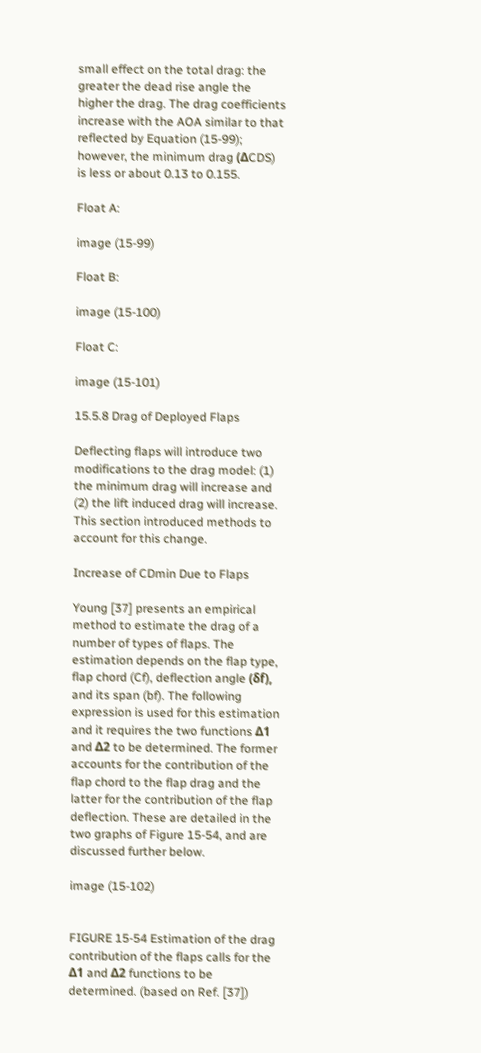small effect on the total drag: the greater the dead rise angle the higher the drag. The drag coefficients increase with the AOA similar to that reflected by Equation (15-99); however, the minimum drag (ΔCDS) is less or about 0.13 to 0.155.

Float A:

image (15-99)

Float B:

image (15-100)

Float C:

image (15-101)

15.5.8 Drag of Deployed Flaps

Deflecting flaps will introduce two modifications to the drag model: (1) the minimum drag will increase and (2) the lift induced drag will increase. This section introduced methods to account for this change.

Increase of CDmin Due to Flaps

Young [37] presents an empirical method to estimate the drag of a number of types of flaps. The estimation depends on the flap type, flap chord (Cf), deflection angle (δf), and its span (bf). The following expression is used for this estimation and it requires the two functions Δ1 and Δ2 to be determined. The former accounts for the contribution of the flap chord to the flap drag and the latter for the contribution of the flap deflection. These are detailed in the two graphs of Figure 15-54, and are discussed further below.

image (15-102)


FIGURE 15-54 Estimation of the drag contribution of the flaps calls for the Δ1 and Δ2 functions to be determined. (based on Ref. [37])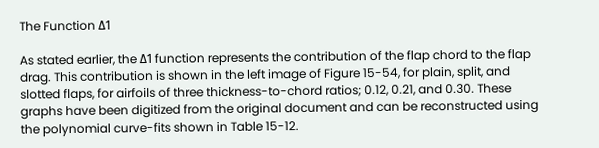The Function Δ1

As stated earlier, the Δ1 function represents the contribution of the flap chord to the flap drag. This contribution is shown in the left image of Figure 15-54, for plain, split, and slotted flaps, for airfoils of three thickness-to-chord ratios; 0.12, 0.21, and 0.30. These graphs have been digitized from the original document and can be reconstructed using the polynomial curve-fits shown in Table 15-12.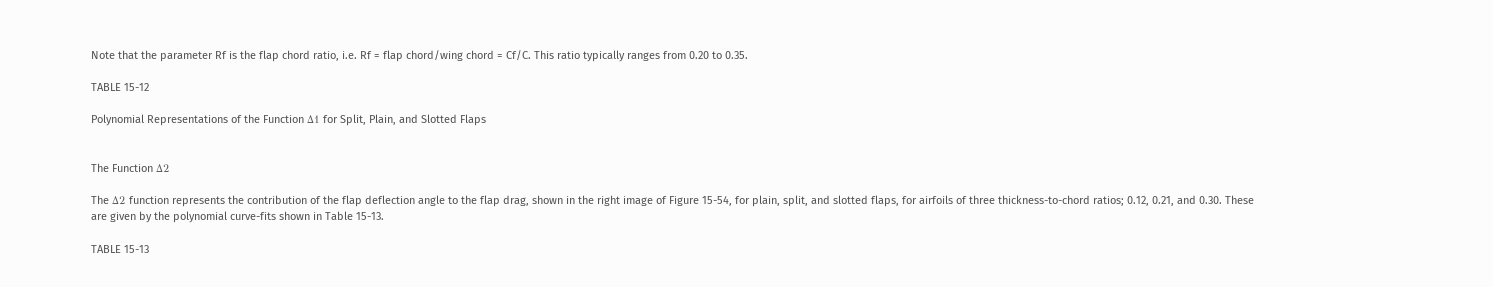Note that the parameter Rf is the flap chord ratio, i.e. Rf = flap chord/wing chord = Cf/C. This ratio typically ranges from 0.20 to 0.35.

TABLE 15-12

Polynomial Representations of the Function Δ1 for Split, Plain, and Slotted Flaps


The Function Δ2

The Δ2 function represents the contribution of the flap deflection angle to the flap drag, shown in the right image of Figure 15-54, for plain, split, and slotted flaps, for airfoils of three thickness-to-chord ratios; 0.12, 0.21, and 0.30. These are given by the polynomial curve-fits shown in Table 15-13.

TABLE 15-13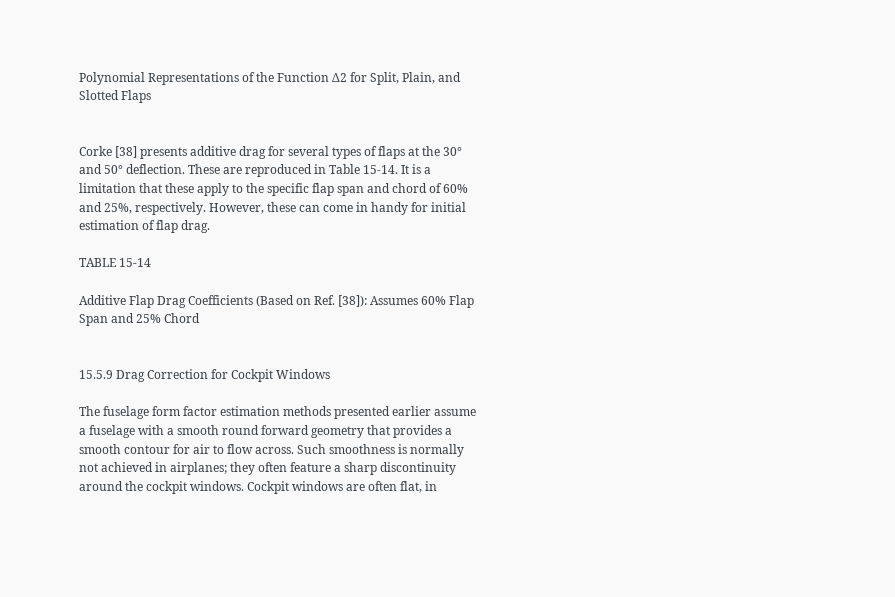Polynomial Representations of the Function Δ2 for Split, Plain, and Slotted Flaps


Corke [38] presents additive drag for several types of flaps at the 30° and 50° deflection. These are reproduced in Table 15-14. It is a limitation that these apply to the specific flap span and chord of 60% and 25%, respectively. However, these can come in handy for initial estimation of flap drag.

TABLE 15-14

Additive Flap Drag Coefficients (Based on Ref. [38]): Assumes 60% Flap Span and 25% Chord


15.5.9 Drag Correction for Cockpit Windows

The fuselage form factor estimation methods presented earlier assume a fuselage with a smooth round forward geometry that provides a smooth contour for air to flow across. Such smoothness is normally not achieved in airplanes; they often feature a sharp discontinuity around the cockpit windows. Cockpit windows are often flat, in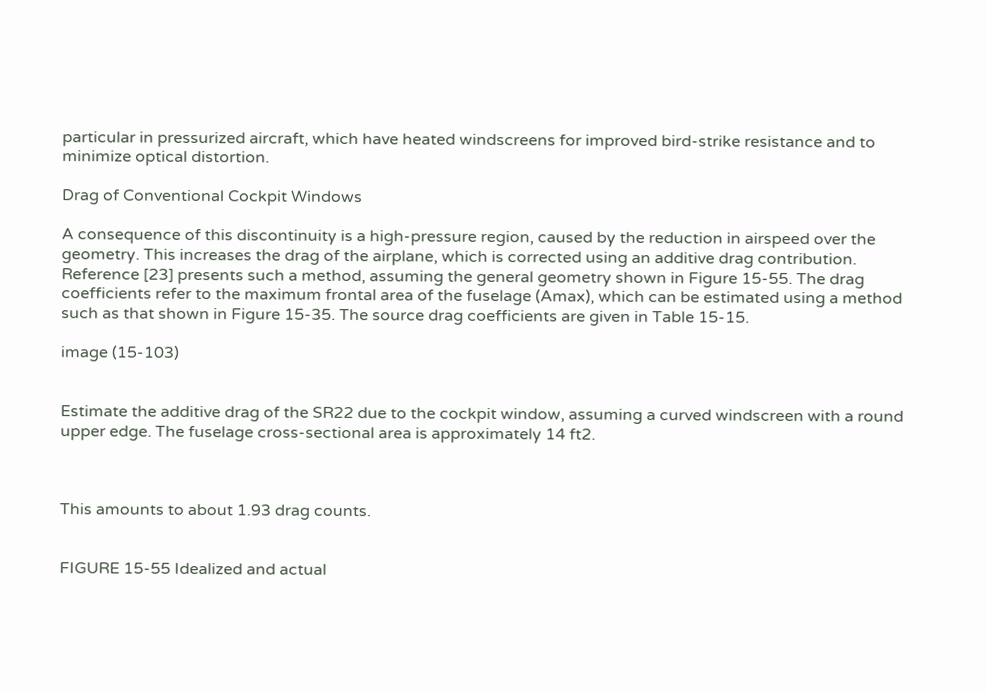particular in pressurized aircraft, which have heated windscreens for improved bird-strike resistance and to minimize optical distortion.

Drag of Conventional Cockpit Windows

A consequence of this discontinuity is a high-pressure region, caused by the reduction in airspeed over the geometry. This increases the drag of the airplane, which is corrected using an additive drag contribution. Reference [23] presents such a method, assuming the general geometry shown in Figure 15-55. The drag coefficients refer to the maximum frontal area of the fuselage (Amax), which can be estimated using a method such as that shown in Figure 15-35. The source drag coefficients are given in Table 15-15.

image (15-103)


Estimate the additive drag of the SR22 due to the cockpit window, assuming a curved windscreen with a round upper edge. The fuselage cross-sectional area is approximately 14 ft2.



This amounts to about 1.93 drag counts.


FIGURE 15-55 Idealized and actual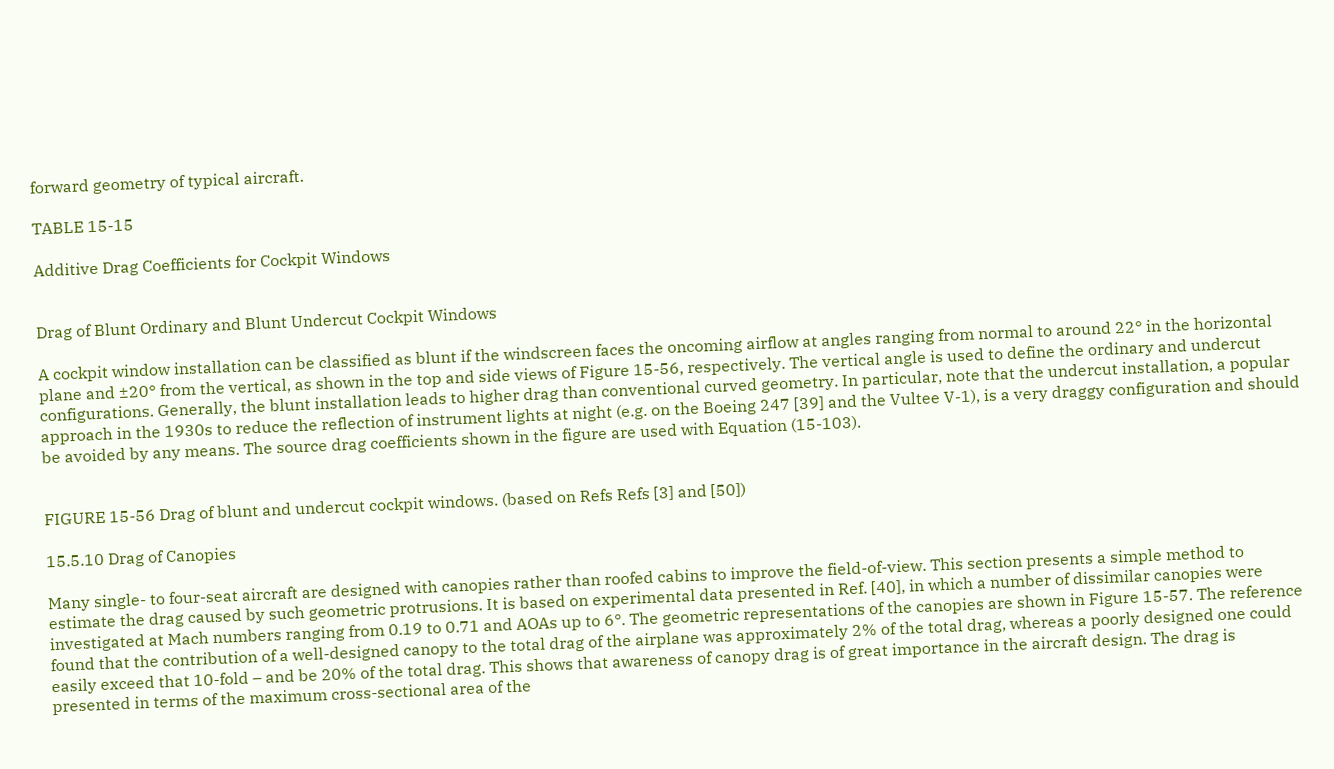forward geometry of typical aircraft.

TABLE 15-15

Additive Drag Coefficients for Cockpit Windows


Drag of Blunt Ordinary and Blunt Undercut Cockpit Windows

A cockpit window installation can be classified as blunt if the windscreen faces the oncoming airflow at angles ranging from normal to around 22° in the horizontal plane and ±20° from the vertical, as shown in the top and side views of Figure 15-56, respectively. The vertical angle is used to define the ordinary and undercut configurations. Generally, the blunt installation leads to higher drag than conventional curved geometry. In particular, note that the undercut installation, a popular approach in the 1930s to reduce the reflection of instrument lights at night (e.g. on the Boeing 247 [39] and the Vultee V-1), is a very draggy configuration and should be avoided by any means. The source drag coefficients shown in the figure are used with Equation (15-103).


FIGURE 15-56 Drag of blunt and undercut cockpit windows. (based on Refs Refs [3] and [50])

15.5.10 Drag of Canopies

Many single- to four-seat aircraft are designed with canopies rather than roofed cabins to improve the field-of-view. This section presents a simple method to estimate the drag caused by such geometric protrusions. It is based on experimental data presented in Ref. [40], in which a number of dissimilar canopies were investigated at Mach numbers ranging from 0.19 to 0.71 and AOAs up to 6°. The geometric representations of the canopies are shown in Figure 15-57. The reference found that the contribution of a well-designed canopy to the total drag of the airplane was approximately 2% of the total drag, whereas a poorly designed one could easily exceed that 10-fold – and be 20% of the total drag. This shows that awareness of canopy drag is of great importance in the aircraft design. The drag is presented in terms of the maximum cross-sectional area of the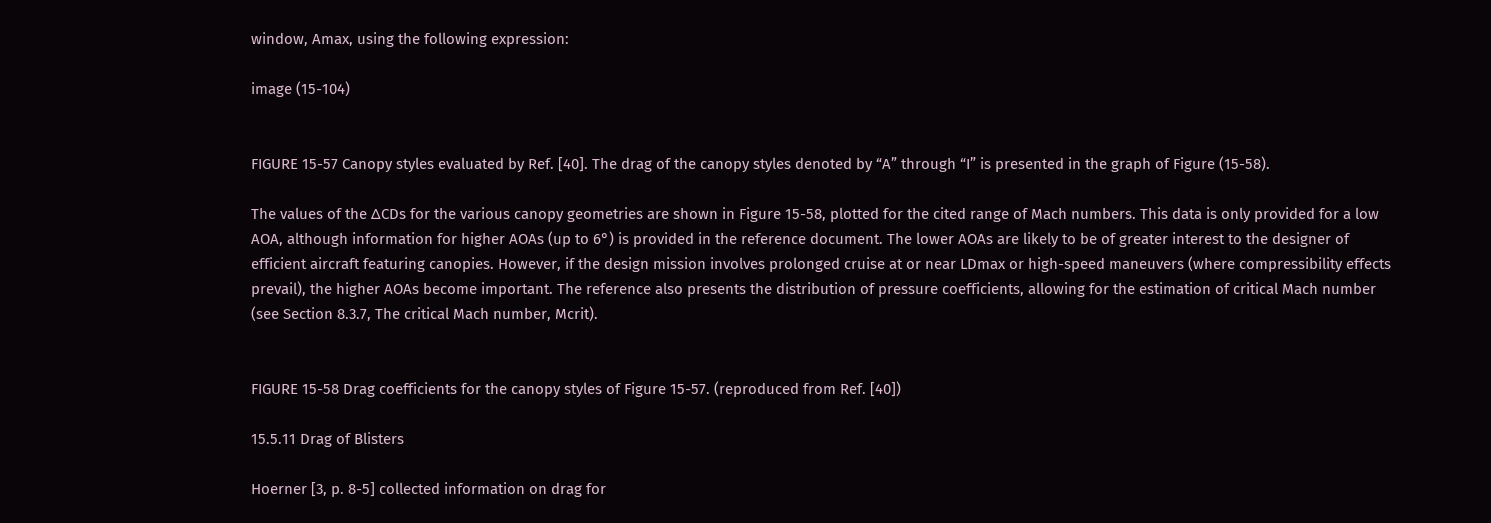window, Amax, using the following expression:

image (15-104)


FIGURE 15-57 Canopy styles evaluated by Ref. [40]. The drag of the canopy styles denoted by “A” through “I” is presented in the graph of Figure (15-58).

The values of the ΔCDs for the various canopy geometries are shown in Figure 15-58, plotted for the cited range of Mach numbers. This data is only provided for a low AOA, although information for higher AOAs (up to 6°) is provided in the reference document. The lower AOAs are likely to be of greater interest to the designer of efficient aircraft featuring canopies. However, if the design mission involves prolonged cruise at or near LDmax or high-speed maneuvers (where compressibility effects prevail), the higher AOAs become important. The reference also presents the distribution of pressure coefficients, allowing for the estimation of critical Mach number (see Section 8.3.7, The critical Mach number, Mcrit).


FIGURE 15-58 Drag coefficients for the canopy styles of Figure 15-57. (reproduced from Ref. [40])

15.5.11 Drag of Blisters

Hoerner [3, p. 8-5] collected information on drag for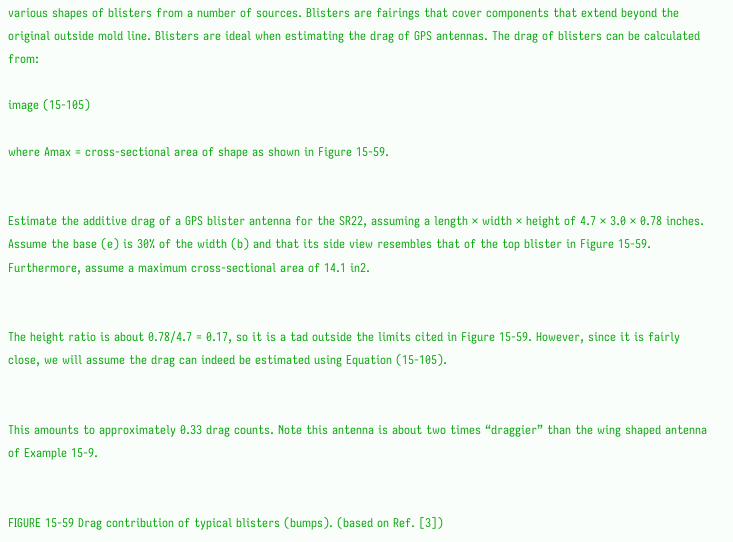various shapes of blisters from a number of sources. Blisters are fairings that cover components that extend beyond the original outside mold line. Blisters are ideal when estimating the drag of GPS antennas. The drag of blisters can be calculated from:

image (15-105)

where Amax = cross-sectional area of shape as shown in Figure 15-59.


Estimate the additive drag of a GPS blister antenna for the SR22, assuming a length × width × height of 4.7 × 3.0 × 0.78 inches. Assume the base (e) is 30% of the width (b) and that its side view resembles that of the top blister in Figure 15-59. Furthermore, assume a maximum cross-sectional area of 14.1 in2.


The height ratio is about 0.78/4.7 = 0.17, so it is a tad outside the limits cited in Figure 15-59. However, since it is fairly close, we will assume the drag can indeed be estimated using Equation (15-105).


This amounts to approximately 0.33 drag counts. Note this antenna is about two times “draggier” than the wing shaped antenna of Example 15-9.


FIGURE 15-59 Drag contribution of typical blisters (bumps). (based on Ref. [3])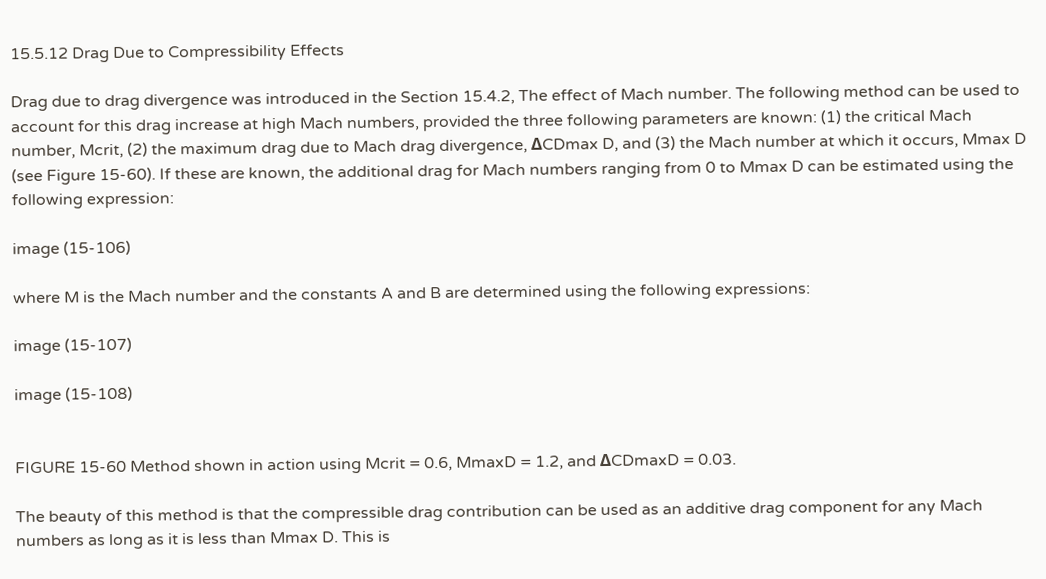15.5.12 Drag Due to Compressibility Effects

Drag due to drag divergence was introduced in the Section 15.4.2, The effect of Mach number. The following method can be used to account for this drag increase at high Mach numbers, provided the three following parameters are known: (1) the critical Mach number, Mcrit, (2) the maximum drag due to Mach drag divergence, ΔCDmax D, and (3) the Mach number at which it occurs, Mmax D (see Figure 15-60). If these are known, the additional drag for Mach numbers ranging from 0 to Mmax D can be estimated using the following expression:

image (15-106)

where M is the Mach number and the constants A and B are determined using the following expressions:

image (15-107)

image (15-108)


FIGURE 15-60 Method shown in action using Mcrit = 0.6, MmaxD = 1.2, and ΔCDmaxD = 0.03.

The beauty of this method is that the compressible drag contribution can be used as an additive drag component for any Mach numbers as long as it is less than Mmax D. This is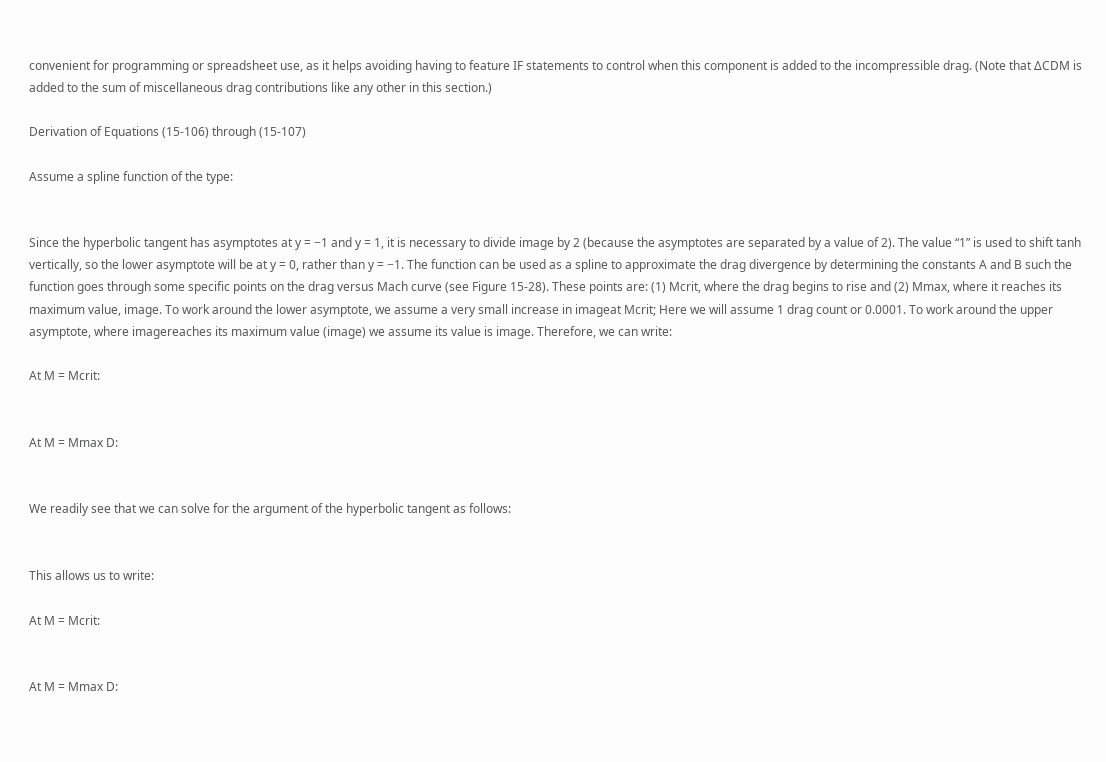convenient for programming or spreadsheet use, as it helps avoiding having to feature IF statements to control when this component is added to the incompressible drag. (Note that ΔCDM is added to the sum of miscellaneous drag contributions like any other in this section.)

Derivation of Equations (15-106) through (15-107)

Assume a spline function of the type:


Since the hyperbolic tangent has asymptotes at y = −1 and y = 1, it is necessary to divide image by 2 (because the asymptotes are separated by a value of 2). The value “1” is used to shift tanh vertically, so the lower asymptote will be at y = 0, rather than y = −1. The function can be used as a spline to approximate the drag divergence by determining the constants A and B such the function goes through some specific points on the drag versus Mach curve (see Figure 15-28). These points are: (1) Mcrit, where the drag begins to rise and (2) Mmax, where it reaches its maximum value, image. To work around the lower asymptote, we assume a very small increase in imageat Mcrit; Here we will assume 1 drag count or 0.0001. To work around the upper asymptote, where imagereaches its maximum value (image) we assume its value is image. Therefore, we can write:

At M = Mcrit:


At M = Mmax D:


We readily see that we can solve for the argument of the hyperbolic tangent as follows:


This allows us to write:

At M = Mcrit:


At M = Mmax D: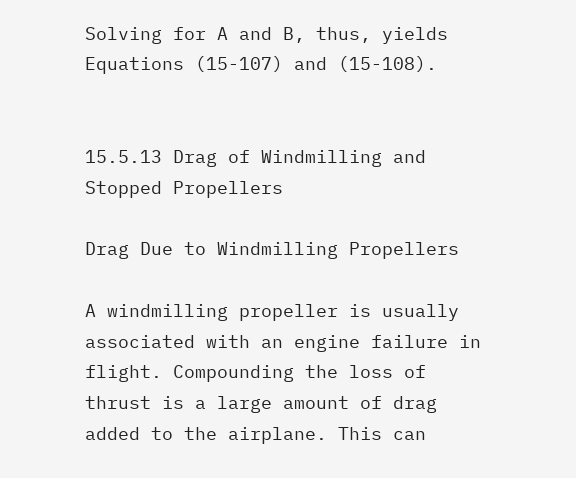Solving for A and B, thus, yields Equations (15-107) and (15-108).


15.5.13 Drag of Windmilling and Stopped Propellers

Drag Due to Windmilling Propellers

A windmilling propeller is usually associated with an engine failure in flight. Compounding the loss of thrust is a large amount of drag added to the airplane. This can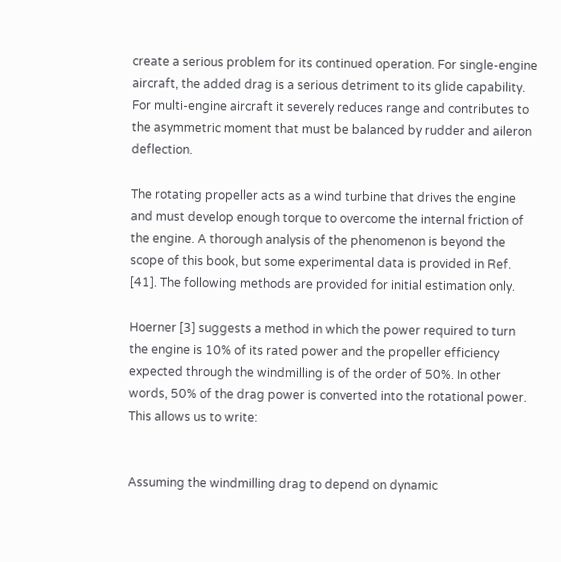create a serious problem for its continued operation. For single-engine aircraft, the added drag is a serious detriment to its glide capability. For multi-engine aircraft it severely reduces range and contributes to the asymmetric moment that must be balanced by rudder and aileron deflection.

The rotating propeller acts as a wind turbine that drives the engine and must develop enough torque to overcome the internal friction of the engine. A thorough analysis of the phenomenon is beyond the scope of this book, but some experimental data is provided in Ref. [41]. The following methods are provided for initial estimation only.

Hoerner [3] suggests a method in which the power required to turn the engine is 10% of its rated power and the propeller efficiency expected through the windmilling is of the order of 50%. In other words, 50% of the drag power is converted into the rotational power. This allows us to write:


Assuming the windmilling drag to depend on dynamic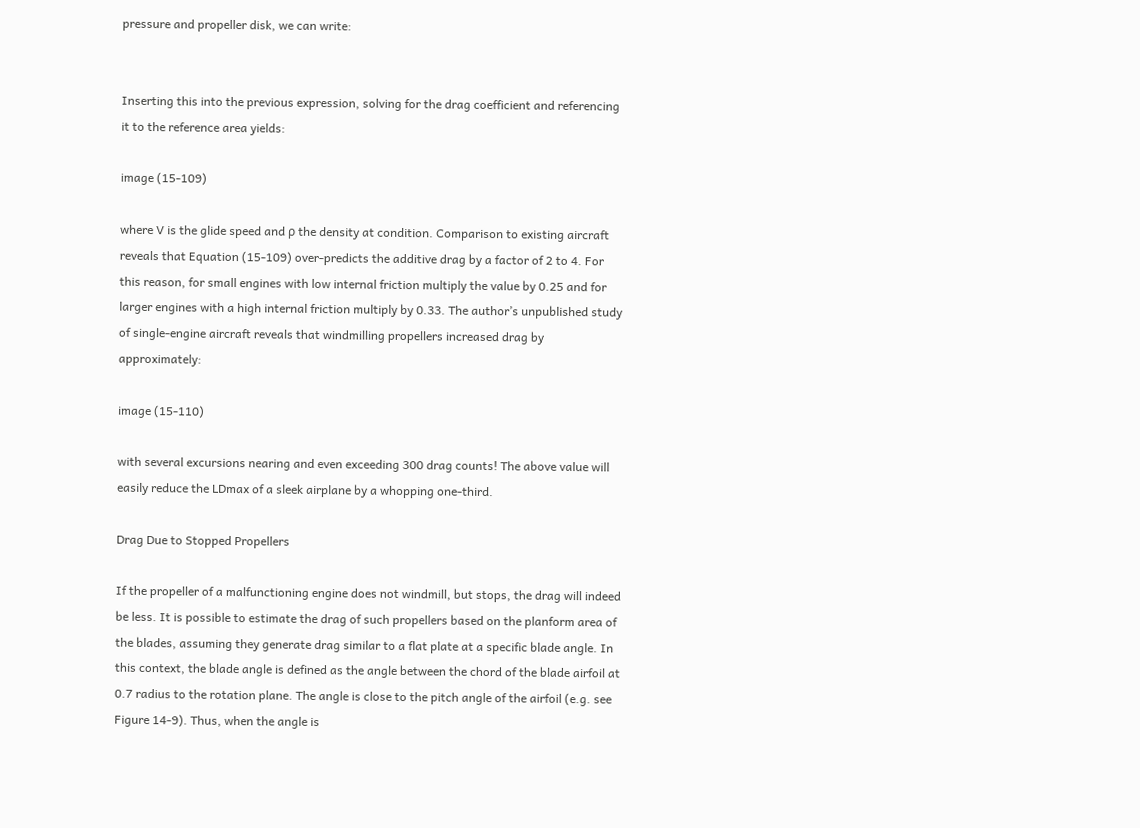pressure and propeller disk, we can write:


Inserting this into the previous expression, solving for the drag coefficient and referencing it to the reference area yields:

image (15-109)

where V is the glide speed and ρ the density at condition. Comparison to existing aircraft reveals that Equation (15-109) over-predicts the additive drag by a factor of 2 to 4. For this reason, for small engines with low internal friction multiply the value by 0.25 and for larger engines with a high internal friction multiply by 0.33. The author’s unpublished study of single-engine aircraft reveals that windmilling propellers increased drag by approximately:

image (15-110)

with several excursions nearing and even exceeding 300 drag counts! The above value will easily reduce the LDmax of a sleek airplane by a whopping one-third.

Drag Due to Stopped Propellers

If the propeller of a malfunctioning engine does not windmill, but stops, the drag will indeed be less. It is possible to estimate the drag of such propellers based on the planform area of the blades, assuming they generate drag similar to a flat plate at a specific blade angle. In this context, the blade angle is defined as the angle between the chord of the blade airfoil at 0.7 radius to the rotation plane. The angle is close to the pitch angle of the airfoil (e.g. see Figure 14-9). Thus, when the angle is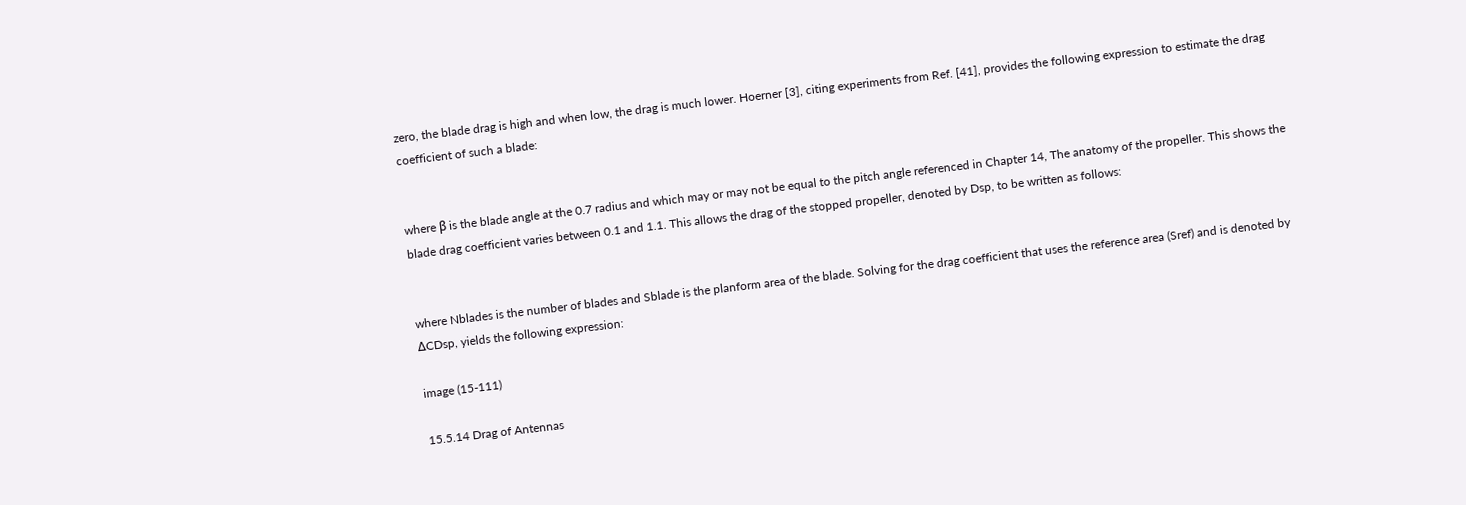zero, the blade drag is high and when low, the drag is much lower. Hoerner [3], citing experiments from Ref. [41], provides the following expression to estimate the drag coefficient of such a blade:


where β is the blade angle at the 0.7 radius and which may or may not be equal to the pitch angle referenced in Chapter 14, The anatomy of the propeller. This shows the blade drag coefficient varies between 0.1 and 1.1. This allows the drag of the stopped propeller, denoted by Dsp, to be written as follows:


where Nblades is the number of blades and Sblade is the planform area of the blade. Solving for the drag coefficient that uses the reference area (Sref) and is denoted by ΔCDsp, yields the following expression:

image (15-111)

15.5.14 Drag of Antennas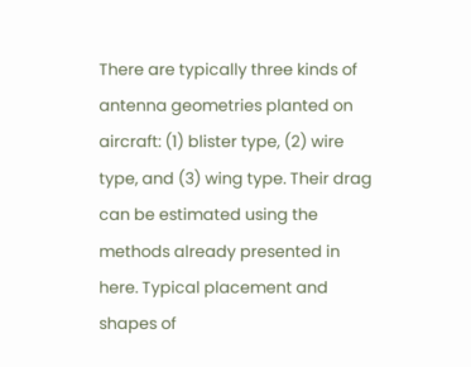There are typically three kinds of antenna geometries planted on aircraft: (1) blister type, (2) wire type, and (3) wing type. Their drag can be estimated using the methods already presented in here. Typical placement and shapes of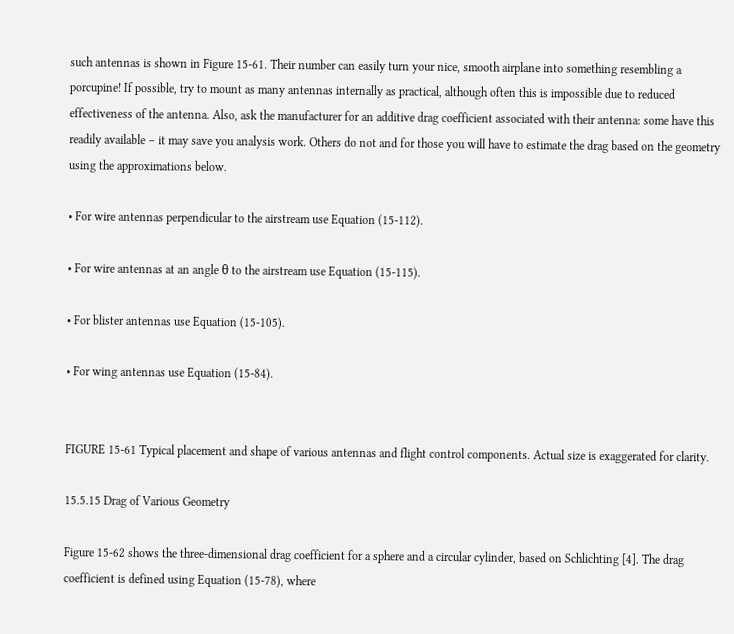such antennas is shown in Figure 15-61. Their number can easily turn your nice, smooth airplane into something resembling a porcupine! If possible, try to mount as many antennas internally as practical, although often this is impossible due to reduced effectiveness of the antenna. Also, ask the manufacturer for an additive drag coefficient associated with their antenna: some have this readily available – it may save you analysis work. Others do not and for those you will have to estimate the drag based on the geometry using the approximations below.

• For wire antennas perpendicular to the airstream use Equation (15-112).

• For wire antennas at an angle θ to the airstream use Equation (15-115).

• For blister antennas use Equation (15-105).

• For wing antennas use Equation (15-84).


FIGURE 15-61 Typical placement and shape of various antennas and flight control components. Actual size is exaggerated for clarity.

15.5.15 Drag of Various Geometry

Figure 15-62 shows the three-dimensional drag coefficient for a sphere and a circular cylinder, based on Schlichting [4]. The drag coefficient is defined using Equation (15-78), where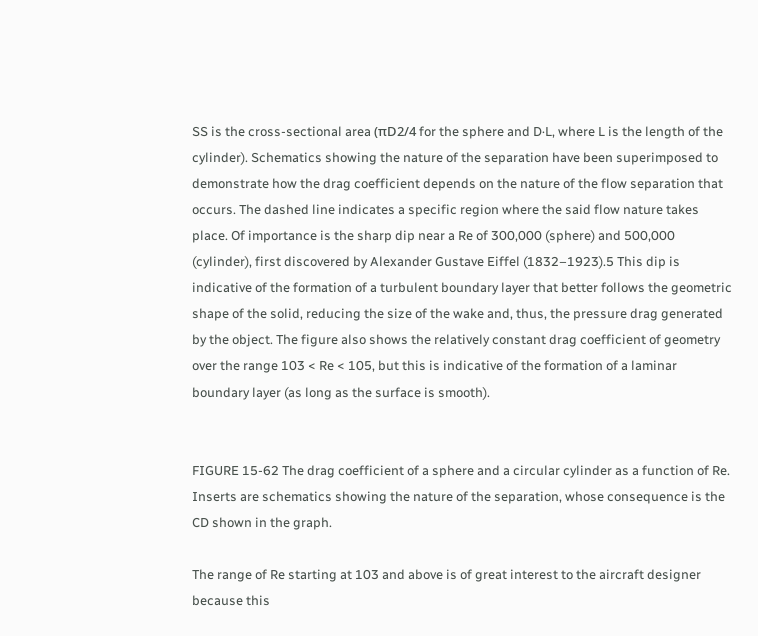SS is the cross-sectional area (πD2/4 for the sphere and D·L, where L is the length of the cylinder). Schematics showing the nature of the separation have been superimposed to demonstrate how the drag coefficient depends on the nature of the flow separation that occurs. The dashed line indicates a specific region where the said flow nature takes place. Of importance is the sharp dip near a Re of 300,000 (sphere) and 500,000 (cylinder), first discovered by Alexander Gustave Eiffel (1832–1923).5 This dip is indicative of the formation of a turbulent boundary layer that better follows the geometric shape of the solid, reducing the size of the wake and, thus, the pressure drag generated by the object. The figure also shows the relatively constant drag coefficient of geometry over the range 103 < Re < 105, but this is indicative of the formation of a laminar boundary layer (as long as the surface is smooth).


FIGURE 15-62 The drag coefficient of a sphere and a circular cylinder as a function of Re. Inserts are schematics showing the nature of the separation, whose consequence is the CD shown in the graph.

The range of Re starting at 103 and above is of great interest to the aircraft designer because this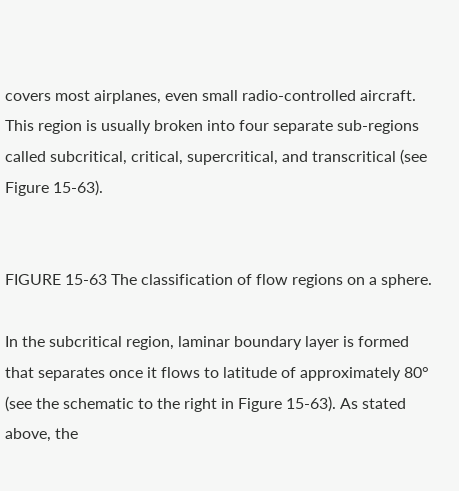covers most airplanes, even small radio-controlled aircraft. This region is usually broken into four separate sub-regions called subcritical, critical, supercritical, and transcritical (see Figure 15-63).


FIGURE 15-63 The classification of flow regions on a sphere.

In the subcritical region, laminar boundary layer is formed that separates once it flows to latitude of approximately 80° (see the schematic to the right in Figure 15-63). As stated above, the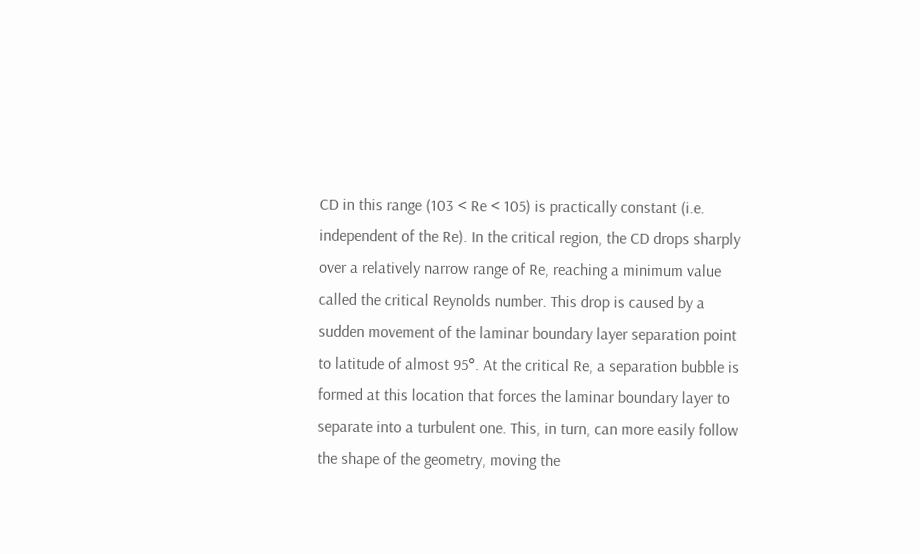CD in this range (103 < Re < 105) is practically constant (i.e. independent of the Re). In the critical region, the CD drops sharply over a relatively narrow range of Re, reaching a minimum value called the critical Reynolds number. This drop is caused by a sudden movement of the laminar boundary layer separation point to latitude of almost 95°. At the critical Re, a separation bubble is formed at this location that forces the laminar boundary layer to separate into a turbulent one. This, in turn, can more easily follow the shape of the geometry, moving the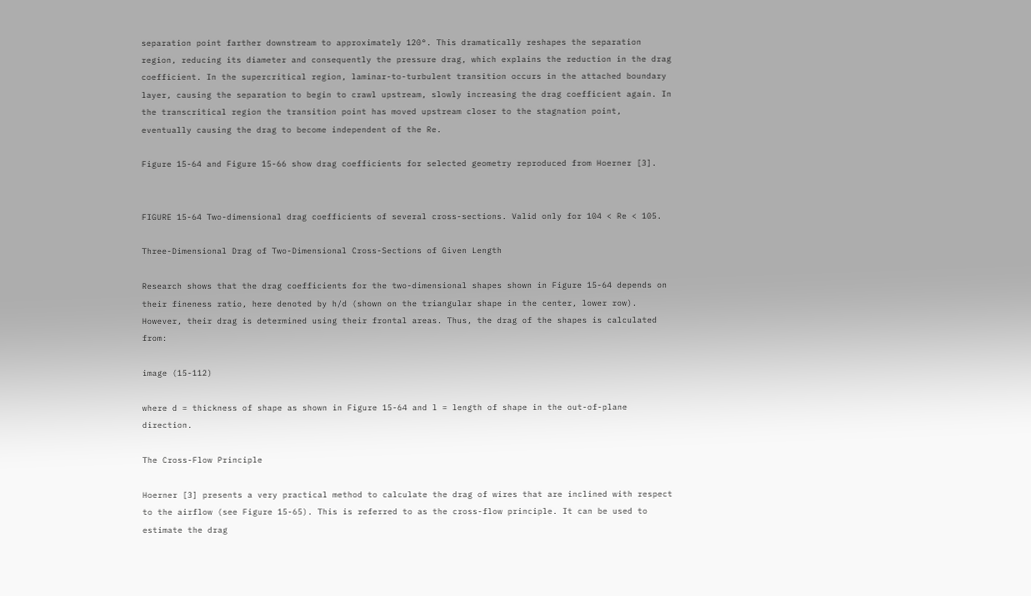separation point farther downstream to approximately 120°. This dramatically reshapes the separation region, reducing its diameter and consequently the pressure drag, which explains the reduction in the drag coefficient. In the supercritical region, laminar-to-turbulent transition occurs in the attached boundary layer, causing the separation to begin to crawl upstream, slowly increasing the drag coefficient again. In the transcritical region the transition point has moved upstream closer to the stagnation point, eventually causing the drag to become independent of the Re.

Figure 15-64 and Figure 15-66 show drag coefficients for selected geometry reproduced from Hoerner [3].


FIGURE 15-64 Two-dimensional drag coefficients of several cross-sections. Valid only for 104 < Re < 105.

Three-Dimensional Drag of Two-Dimensional Cross-Sections of Given Length

Research shows that the drag coefficients for the two-dimensional shapes shown in Figure 15-64 depends on their fineness ratio, here denoted by h/d (shown on the triangular shape in the center, lower row). However, their drag is determined using their frontal areas. Thus, the drag of the shapes is calculated from:

image (15-112)

where d = thickness of shape as shown in Figure 15-64 and l = length of shape in the out-of-plane direction.

The Cross-Flow Principle

Hoerner [3] presents a very practical method to calculate the drag of wires that are inclined with respect to the airflow (see Figure 15-65). This is referred to as the cross-flow principle. It can be used to estimate the drag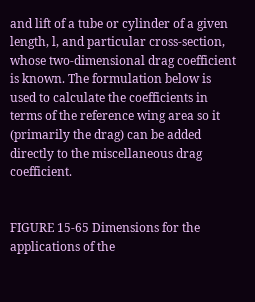and lift of a tube or cylinder of a given length, l, and particular cross-section, whose two-dimensional drag coefficient is known. The formulation below is used to calculate the coefficients in terms of the reference wing area so it (primarily the drag) can be added directly to the miscellaneous drag coefficient.


FIGURE 15-65 Dimensions for the applications of the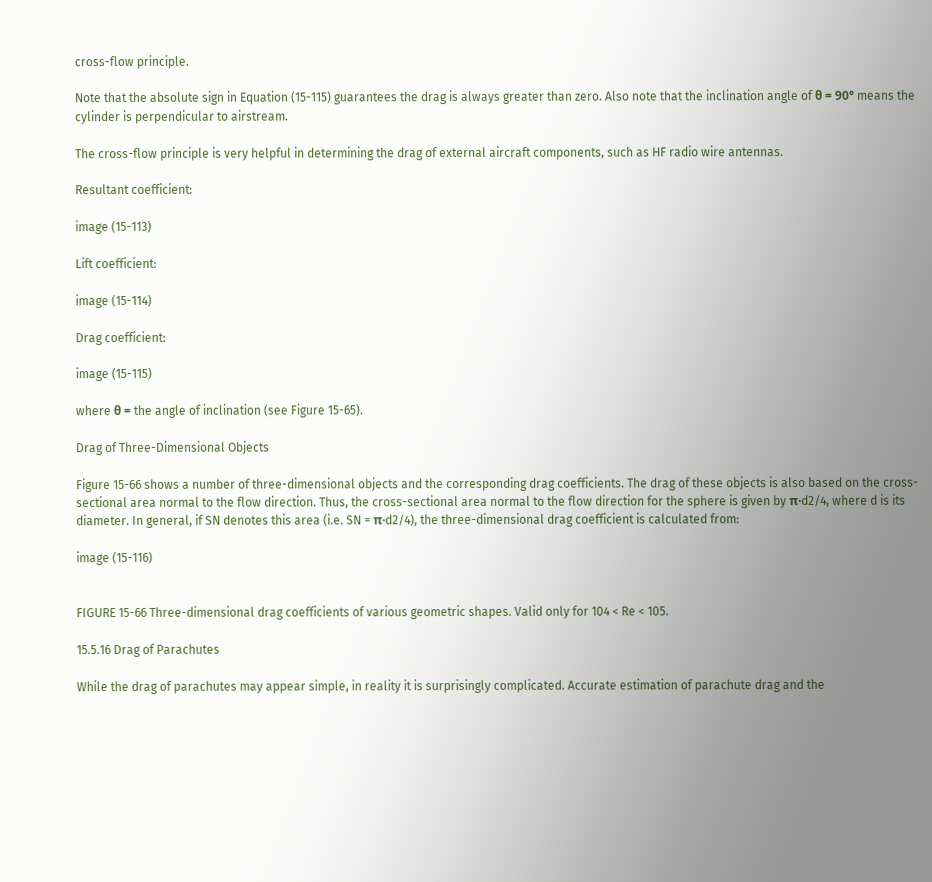cross-flow principle.

Note that the absolute sign in Equation (15-115) guarantees the drag is always greater than zero. Also note that the inclination angle of θ = 90° means the cylinder is perpendicular to airstream.

The cross-flow principle is very helpful in determining the drag of external aircraft components, such as HF radio wire antennas.

Resultant coefficient:

image (15-113)

Lift coefficient:

image (15-114)

Drag coefficient:

image (15-115)

where θ = the angle of inclination (see Figure 15-65).

Drag of Three-Dimensional Objects

Figure 15-66 shows a number of three-dimensional objects and the corresponding drag coefficients. The drag of these objects is also based on the cross-sectional area normal to the flow direction. Thus, the cross-sectional area normal to the flow direction for the sphere is given by π·d2/4, where d is its diameter. In general, if SN denotes this area (i.e. SN = π·d2/4), the three-dimensional drag coefficient is calculated from:

image (15-116)


FIGURE 15-66 Three-dimensional drag coefficients of various geometric shapes. Valid only for 104 < Re < 105.

15.5.16 Drag of Parachutes

While the drag of parachutes may appear simple, in reality it is surprisingly complicated. Accurate estimation of parachute drag and the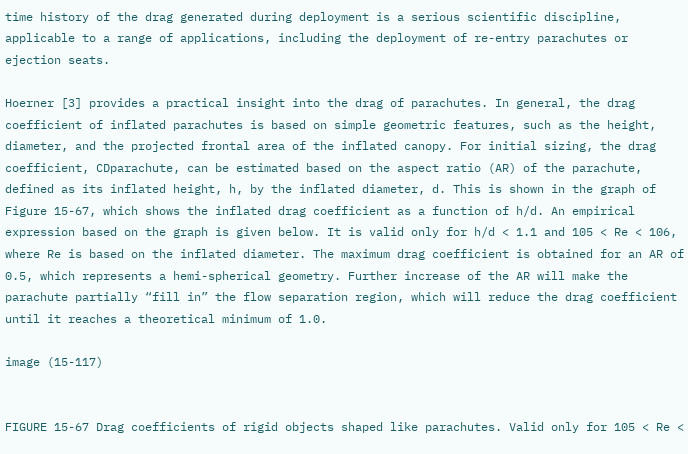time history of the drag generated during deployment is a serious scientific discipline, applicable to a range of applications, including the deployment of re-entry parachutes or ejection seats.

Hoerner [3] provides a practical insight into the drag of parachutes. In general, the drag coefficient of inflated parachutes is based on simple geometric features, such as the height, diameter, and the projected frontal area of the inflated canopy. For initial sizing, the drag coefficient, CDparachute, can be estimated based on the aspect ratio (AR) of the parachute, defined as its inflated height, h, by the inflated diameter, d. This is shown in the graph of Figure 15-67, which shows the inflated drag coefficient as a function of h/d. An empirical expression based on the graph is given below. It is valid only for h/d < 1.1 and 105 < Re < 106, where Re is based on the inflated diameter. The maximum drag coefficient is obtained for an AR of 0.5, which represents a hemi-spherical geometry. Further increase of the AR will make the parachute partially “fill in” the flow separation region, which will reduce the drag coefficient until it reaches a theoretical minimum of 1.0.

image (15-117)


FIGURE 15-67 Drag coefficients of rigid objects shaped like parachutes. Valid only for 105 < Re <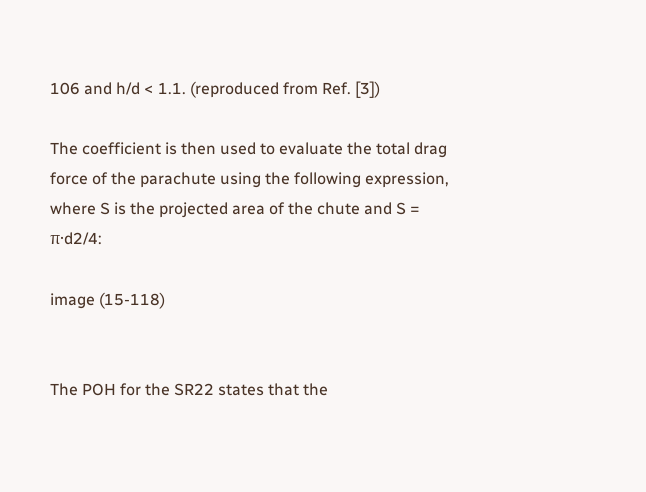106 and h/d < 1.1. (reproduced from Ref. [3])

The coefficient is then used to evaluate the total drag force of the parachute using the following expression, where S is the projected area of the chute and S = π·d2/4:

image (15-118)


The POH for the SR22 states that the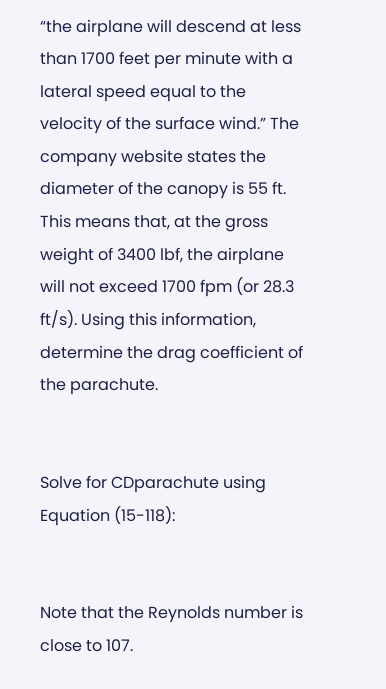“the airplane will descend at less than 1700 feet per minute with a lateral speed equal to the velocity of the surface wind.” The company website states the diameter of the canopy is 55 ft. This means that, at the gross weight of 3400 lbf, the airplane will not exceed 1700 fpm (or 28.3 ft/s). Using this information, determine the drag coefficient of the parachute.


Solve for CDparachute using Equation (15-118):


Note that the Reynolds number is close to 107.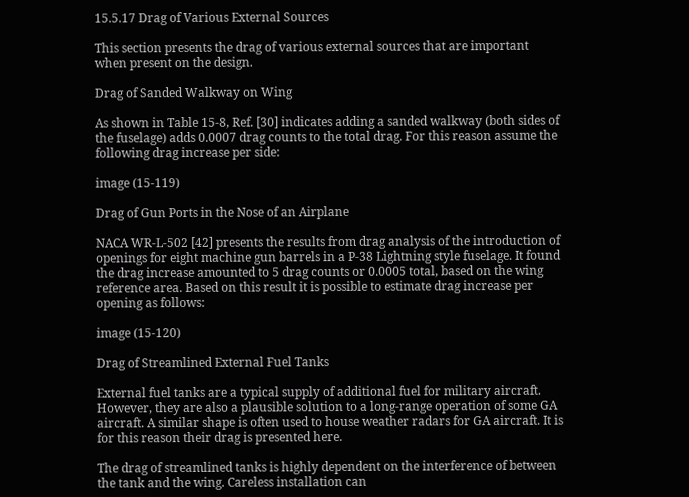15.5.17 Drag of Various External Sources

This section presents the drag of various external sources that are important when present on the design.

Drag of Sanded Walkway on Wing

As shown in Table 15-8, Ref. [30] indicates adding a sanded walkway (both sides of the fuselage) adds 0.0007 drag counts to the total drag. For this reason assume the following drag increase per side:

image (15-119)

Drag of Gun Ports in the Nose of an Airplane

NACA WR-L-502 [42] presents the results from drag analysis of the introduction of openings for eight machine gun barrels in a P-38 Lightning style fuselage. It found the drag increase amounted to 5 drag counts or 0.0005 total, based on the wing reference area. Based on this result it is possible to estimate drag increase per opening as follows:

image (15-120)

Drag of Streamlined External Fuel Tanks

External fuel tanks are a typical supply of additional fuel for military aircraft. However, they are also a plausible solution to a long-range operation of some GA aircraft. A similar shape is often used to house weather radars for GA aircraft. It is for this reason their drag is presented here.

The drag of streamlined tanks is highly dependent on the interference of between the tank and the wing. Careless installation can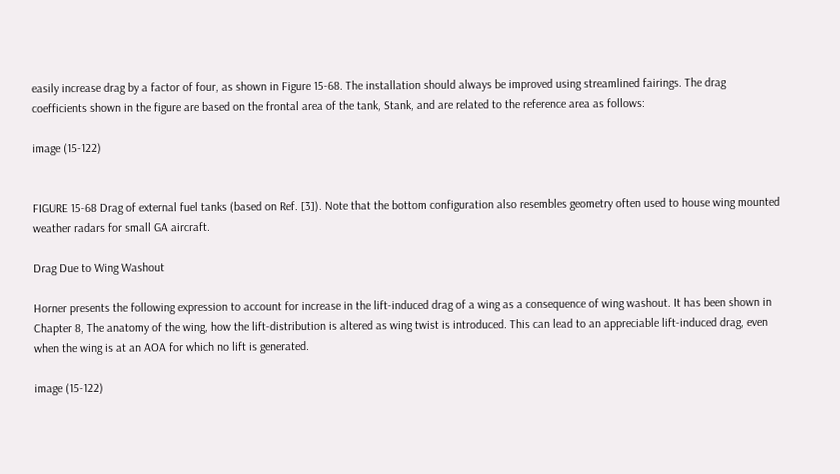easily increase drag by a factor of four, as shown in Figure 15-68. The installation should always be improved using streamlined fairings. The drag coefficients shown in the figure are based on the frontal area of the tank, Stank, and are related to the reference area as follows:

image (15-122)


FIGURE 15-68 Drag of external fuel tanks (based on Ref. [3]). Note that the bottom configuration also resembles geometry often used to house wing mounted weather radars for small GA aircraft.

Drag Due to Wing Washout

Horner presents the following expression to account for increase in the lift-induced drag of a wing as a consequence of wing washout. It has been shown in Chapter 8, The anatomy of the wing, how the lift-distribution is altered as wing twist is introduced. This can lead to an appreciable lift-induced drag, even when the wing is at an AOA for which no lift is generated.

image (15-122)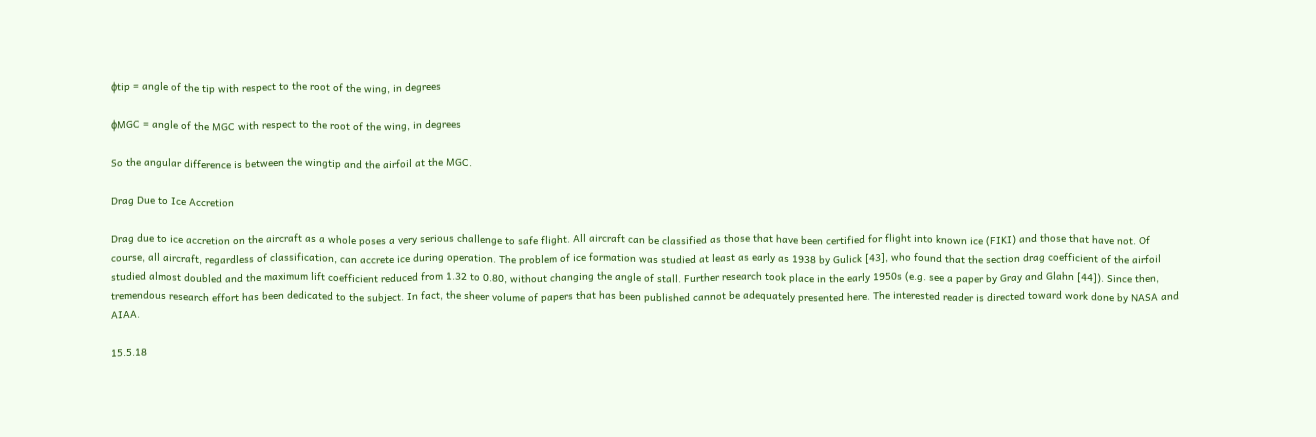ϕtip = angle of the tip with respect to the root of the wing, in degrees

ϕMGC = angle of the MGC with respect to the root of the wing, in degrees

So the angular difference is between the wingtip and the airfoil at the MGC.

Drag Due to Ice Accretion

Drag due to ice accretion on the aircraft as a whole poses a very serious challenge to safe flight. All aircraft can be classified as those that have been certified for flight into known ice (FIKI) and those that have not. Of course, all aircraft, regardless of classification, can accrete ice during operation. The problem of ice formation was studied at least as early as 1938 by Gulick [43], who found that the section drag coefficient of the airfoil studied almost doubled and the maximum lift coefficient reduced from 1.32 to 0.80, without changing the angle of stall. Further research took place in the early 1950s (e.g. see a paper by Gray and Glahn [44]). Since then, tremendous research effort has been dedicated to the subject. In fact, the sheer volume of papers that has been published cannot be adequately presented here. The interested reader is directed toward work done by NASA and AIAA.

15.5.18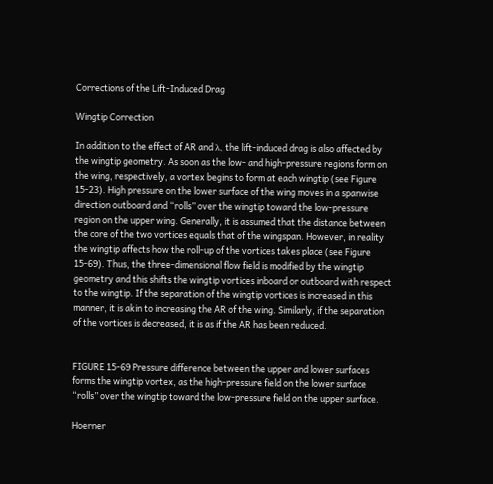Corrections of the Lift-Induced Drag

Wingtip Correction

In addition to the effect of AR and λ, the lift-induced drag is also affected by the wingtip geometry. As soon as the low- and high-pressure regions form on the wing, respectively, a vortex begins to form at each wingtip (see Figure 15-23). High pressure on the lower surface of the wing moves in a spanwise direction outboard and “rolls” over the wingtip toward the low-pressure region on the upper wing. Generally, it is assumed that the distance between the core of the two vortices equals that of the wingspan. However, in reality the wingtip affects how the roll-up of the vortices takes place (see Figure 15-69). Thus, the three-dimensional flow field is modified by the wingtip geometry and this shifts the wingtip vortices inboard or outboard with respect to the wingtip. If the separation of the wingtip vortices is increased in this manner, it is akin to increasing the AR of the wing. Similarly, if the separation of the vortices is decreased, it is as if the AR has been reduced.


FIGURE 15-69 Pressure difference between the upper and lower surfaces forms the wingtip vortex, as the high-pressure field on the lower surface “rolls” over the wingtip toward the low-pressure field on the upper surface.

Hoerner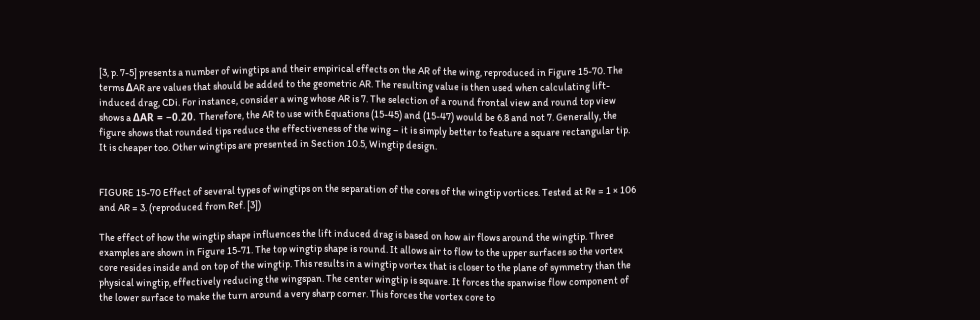[3, p. 7-5] presents a number of wingtips and their empirical effects on the AR of the wing, reproduced in Figure 15-70. The terms ΔAR are values that should be added to the geometric AR. The resulting value is then used when calculating lift-induced drag, CDi. For instance, consider a wing whose AR is 7. The selection of a round frontal view and round top view shows a ΔAR = −0.20. Therefore, the AR to use with Equations (15-45) and (15-47) would be 6.8 and not 7. Generally, the figure shows that rounded tips reduce the effectiveness of the wing – it is simply better to feature a square rectangular tip. It is cheaper too. Other wingtips are presented in Section 10.5, Wingtip design.


FIGURE 15-70 Effect of several types of wingtips on the separation of the cores of the wingtip vortices. Tested at Re = 1 × 106 and AR = 3. (reproduced from Ref. [3])

The effect of how the wingtip shape influences the lift induced drag is based on how air flows around the wingtip. Three examples are shown in Figure 15-71. The top wingtip shape is round. It allows air to flow to the upper surfaces so the vortex core resides inside and on top of the wingtip. This results in a wingtip vortex that is closer to the plane of symmetry than the physical wingtip, effectively reducing the wingspan. The center wingtip is square. It forces the spanwise flow component of the lower surface to make the turn around a very sharp corner. This forces the vortex core to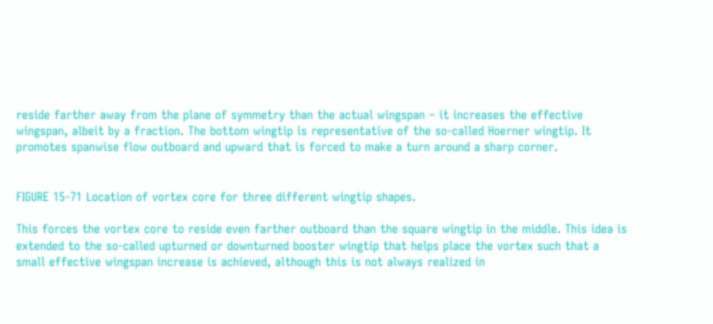reside farther away from the plane of symmetry than the actual wingspan – it increases the effective wingspan, albeit by a fraction. The bottom wingtip is representative of the so-called Hoerner wingtip. It promotes spanwise flow outboard and upward that is forced to make a turn around a sharp corner.


FIGURE 15-71 Location of vortex core for three different wingtip shapes.

This forces the vortex core to reside even farther outboard than the square wingtip in the middle. This idea is extended to the so-called upturned or downturned booster wingtip that helps place the vortex such that a small effective wingspan increase is achieved, although this is not always realized in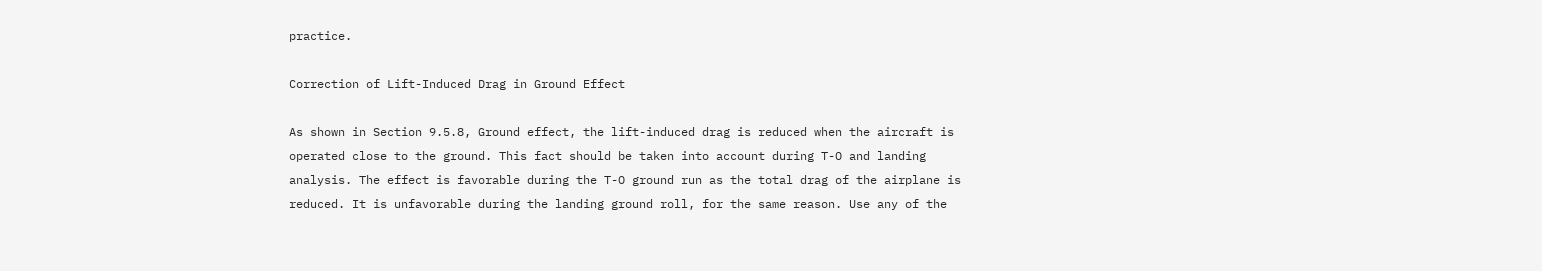practice.

Correction of Lift-Induced Drag in Ground Effect

As shown in Section 9.5.8, Ground effect, the lift-induced drag is reduced when the aircraft is operated close to the ground. This fact should be taken into account during T-O and landing analysis. The effect is favorable during the T-O ground run as the total drag of the airplane is reduced. It is unfavorable during the landing ground roll, for the same reason. Use any of the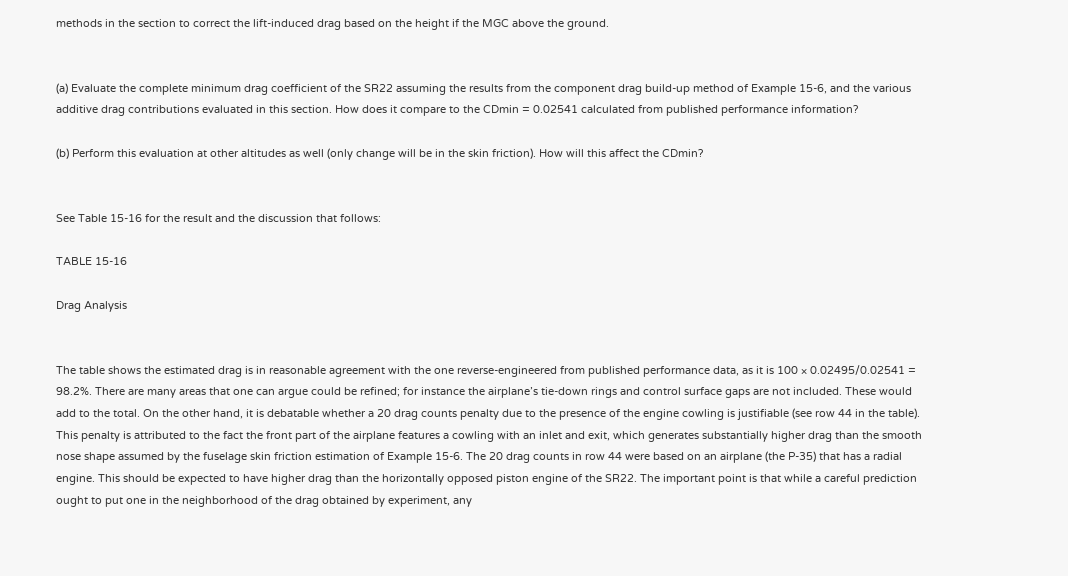methods in the section to correct the lift-induced drag based on the height if the MGC above the ground.


(a) Evaluate the complete minimum drag coefficient of the SR22 assuming the results from the component drag build-up method of Example 15-6, and the various additive drag contributions evaluated in this section. How does it compare to the CDmin = 0.02541 calculated from published performance information?

(b) Perform this evaluation at other altitudes as well (only change will be in the skin friction). How will this affect the CDmin?


See Table 15-16 for the result and the discussion that follows:

TABLE 15-16

Drag Analysis


The table shows the estimated drag is in reasonable agreement with the one reverse-engineered from published performance data, as it is 100 × 0.02495/0.02541 = 98.2%. There are many areas that one can argue could be refined; for instance the airplane’s tie-down rings and control surface gaps are not included. These would add to the total. On the other hand, it is debatable whether a 20 drag counts penalty due to the presence of the engine cowling is justifiable (see row 44 in the table). This penalty is attributed to the fact the front part of the airplane features a cowling with an inlet and exit, which generates substantially higher drag than the smooth nose shape assumed by the fuselage skin friction estimation of Example 15-6. The 20 drag counts in row 44 were based on an airplane (the P-35) that has a radial engine. This should be expected to have higher drag than the horizontally opposed piston engine of the SR22. The important point is that while a careful prediction ought to put one in the neighborhood of the drag obtained by experiment, any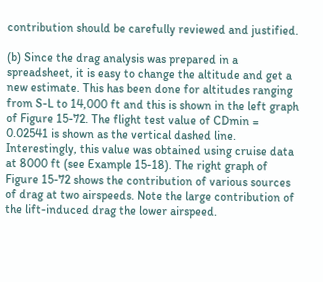contribution should be carefully reviewed and justified.

(b) Since the drag analysis was prepared in a spreadsheet, it is easy to change the altitude and get a new estimate. This has been done for altitudes ranging from S-L to 14,000 ft and this is shown in the left graph of Figure 15-72. The flight test value of CDmin = 0.02541 is shown as the vertical dashed line. Interestingly, this value was obtained using cruise data at 8000 ft (see Example 15-18). The right graph of Figure 15-72 shows the contribution of various sources of drag at two airspeeds. Note the large contribution of the lift-induced drag the lower airspeed.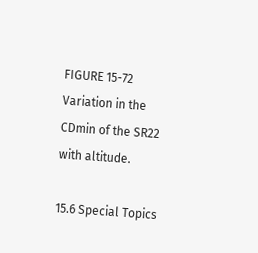FIGURE 15-72 Variation in the CDmin of the SR22 with altitude.

15.6 Special Topics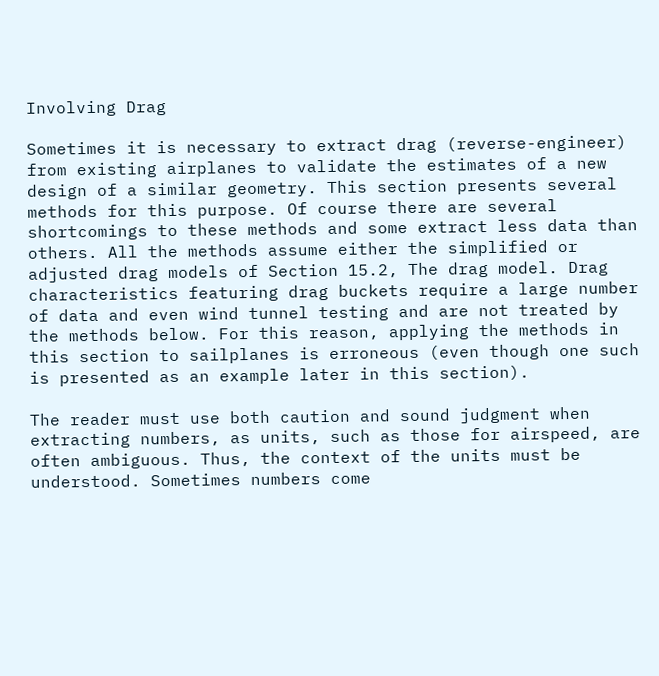Involving Drag

Sometimes it is necessary to extract drag (reverse-engineer) from existing airplanes to validate the estimates of a new design of a similar geometry. This section presents several methods for this purpose. Of course there are several shortcomings to these methods and some extract less data than others. All the methods assume either the simplified or adjusted drag models of Section 15.2, The drag model. Drag characteristics featuring drag buckets require a large number of data and even wind tunnel testing and are not treated by the methods below. For this reason, applying the methods in this section to sailplanes is erroneous (even though one such is presented as an example later in this section).

The reader must use both caution and sound judgment when extracting numbers, as units, such as those for airspeed, are often ambiguous. Thus, the context of the units must be understood. Sometimes numbers come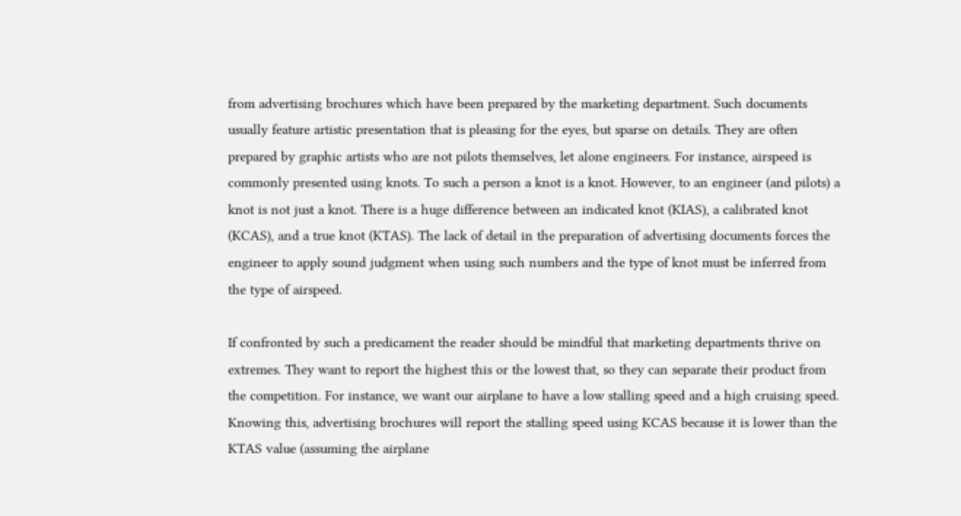from advertising brochures which have been prepared by the marketing department. Such documents usually feature artistic presentation that is pleasing for the eyes, but sparse on details. They are often prepared by graphic artists who are not pilots themselves, let alone engineers. For instance, airspeed is commonly presented using knots. To such a person a knot is a knot. However, to an engineer (and pilots) a knot is not just a knot. There is a huge difference between an indicated knot (KIAS), a calibrated knot (KCAS), and a true knot (KTAS). The lack of detail in the preparation of advertising documents forces the engineer to apply sound judgment when using such numbers and the type of knot must be inferred from the type of airspeed.

If confronted by such a predicament the reader should be mindful that marketing departments thrive on extremes. They want to report the highest this or the lowest that, so they can separate their product from the competition. For instance, we want our airplane to have a low stalling speed and a high cruising speed. Knowing this, advertising brochures will report the stalling speed using KCAS because it is lower than the KTAS value (assuming the airplane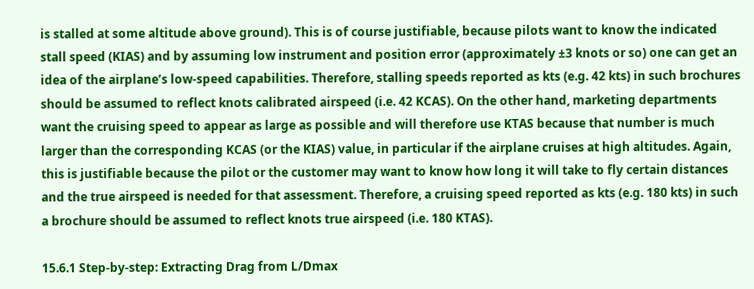is stalled at some altitude above ground). This is of course justifiable, because pilots want to know the indicated stall speed (KIAS) and by assuming low instrument and position error (approximately ±3 knots or so) one can get an idea of the airplane’s low-speed capabilities. Therefore, stalling speeds reported as kts (e.g. 42 kts) in such brochures should be assumed to reflect knots calibrated airspeed (i.e. 42 KCAS). On the other hand, marketing departments want the cruising speed to appear as large as possible and will therefore use KTAS because that number is much larger than the corresponding KCAS (or the KIAS) value, in particular if the airplane cruises at high altitudes. Again, this is justifiable because the pilot or the customer may want to know how long it will take to fly certain distances and the true airspeed is needed for that assessment. Therefore, a cruising speed reported as kts (e.g. 180 kts) in such a brochure should be assumed to reflect knots true airspeed (i.e. 180 KTAS).

15.6.1 Step-by-step: Extracting Drag from L/Dmax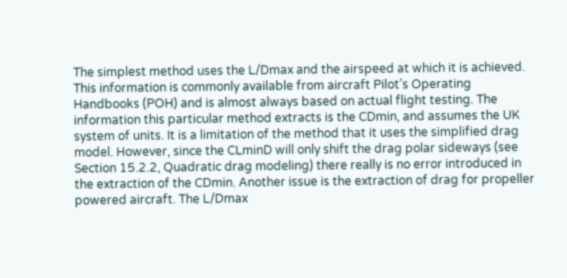The simplest method uses the L/Dmax and the airspeed at which it is achieved. This information is commonly available from aircraft Pilot’s Operating Handbooks (POH) and is almost always based on actual flight testing. The information this particular method extracts is the CDmin, and assumes the UK system of units. It is a limitation of the method that it uses the simplified drag model. However, since the CLminD will only shift the drag polar sideways (see Section 15.2.2, Quadratic drag modeling) there really is no error introduced in the extraction of the CDmin. Another issue is the extraction of drag for propeller powered aircraft. The L/Dmax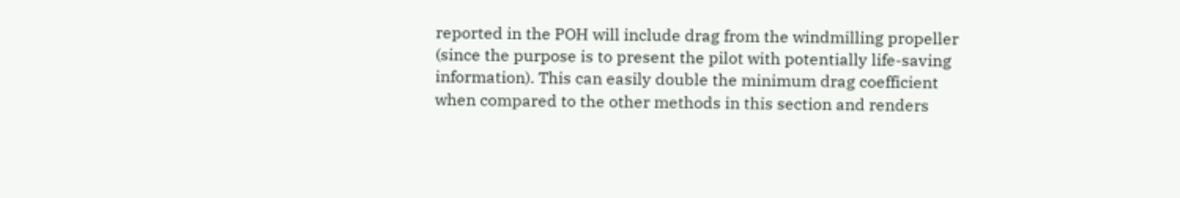reported in the POH will include drag from the windmilling propeller (since the purpose is to present the pilot with potentially life-saving information). This can easily double the minimum drag coefficient when compared to the other methods in this section and renders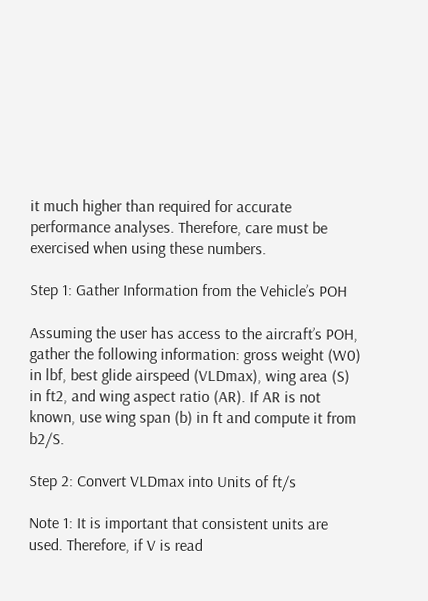it much higher than required for accurate performance analyses. Therefore, care must be exercised when using these numbers.

Step 1: Gather Information from the Vehicle’s POH

Assuming the user has access to the aircraft’s POH, gather the following information: gross weight (W0) in lbf, best glide airspeed (VLDmax), wing area (S) in ft2, and wing aspect ratio (AR). If AR is not known, use wing span (b) in ft and compute it from b2/S.

Step 2: Convert VLDmax into Units of ft/s

Note 1: It is important that consistent units are used. Therefore, if V is read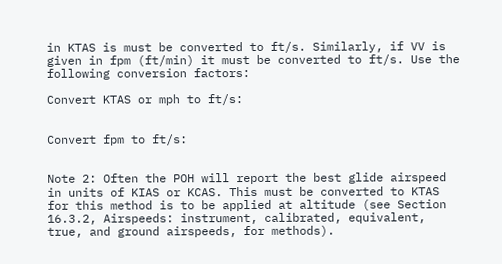in KTAS is must be converted to ft/s. Similarly, if VV is given in fpm (ft/min) it must be converted to ft/s. Use the following conversion factors:

Convert KTAS or mph to ft/s:


Convert fpm to ft/s:


Note 2: Often the POH will report the best glide airspeed in units of KIAS or KCAS. This must be converted to KTAS for this method is to be applied at altitude (see Section 16.3.2, Airspeeds: instrument, calibrated, equivalent, true, and ground airspeeds, for methods).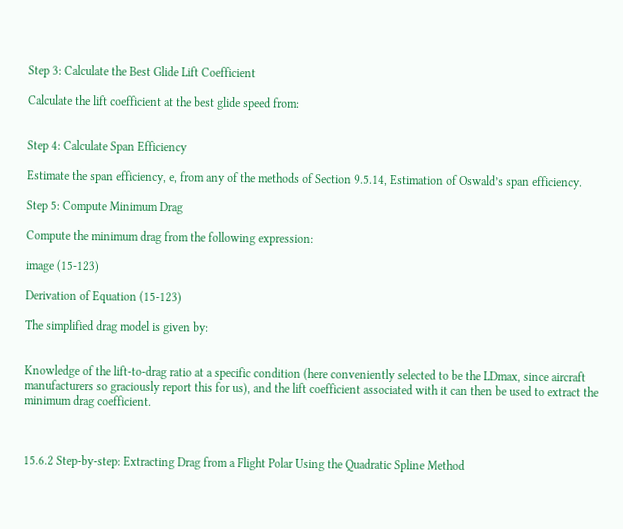Step 3: Calculate the Best Glide Lift Coefficient

Calculate the lift coefficient at the best glide speed from:


Step 4: Calculate Span Efficiency

Estimate the span efficiency, e, from any of the methods of Section 9.5.14, Estimation of Oswald’s span efficiency.

Step 5: Compute Minimum Drag

Compute the minimum drag from the following expression:

image (15-123)

Derivation of Equation (15-123)

The simplified drag model is given by:


Knowledge of the lift-to-drag ratio at a specific condition (here conveniently selected to be the LDmax, since aircraft manufacturers so graciously report this for us), and the lift coefficient associated with it can then be used to extract the minimum drag coefficient.



15.6.2 Step-by-step: Extracting Drag from a Flight Polar Using the Quadratic Spline Method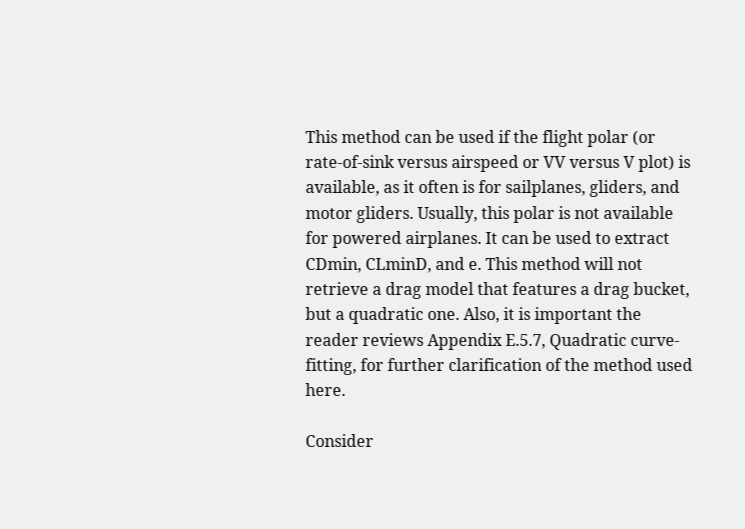This method can be used if the flight polar (or rate-of-sink versus airspeed or VV versus V plot) is available, as it often is for sailplanes, gliders, and motor gliders. Usually, this polar is not available for powered airplanes. It can be used to extract CDmin, CLminD, and e. This method will not retrieve a drag model that features a drag bucket, but a quadratic one. Also, it is important the reader reviews Appendix E.5.7, Quadratic curve-fitting, for further clarification of the method used here.

Consider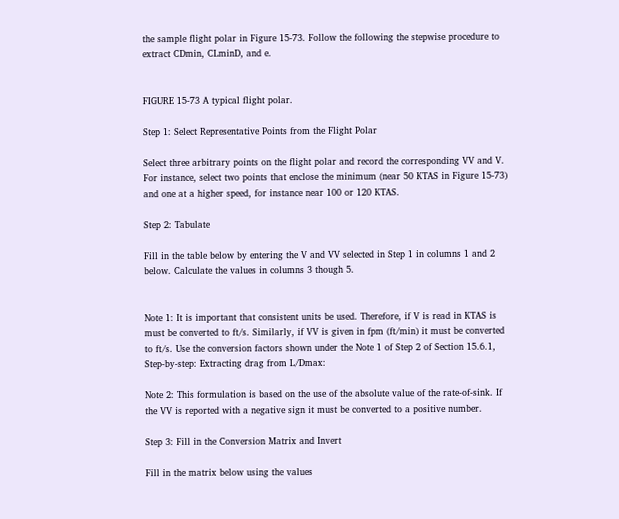the sample flight polar in Figure 15-73. Follow the following the stepwise procedure to extract CDmin, CLminD, and e.


FIGURE 15-73 A typical flight polar.

Step 1: Select Representative Points from the Flight Polar

Select three arbitrary points on the flight polar and record the corresponding VV and V. For instance, select two points that enclose the minimum (near 50 KTAS in Figure 15-73) and one at a higher speed, for instance near 100 or 120 KTAS.

Step 2: Tabulate

Fill in the table below by entering the V and VV selected in Step 1 in columns 1 and 2 below. Calculate the values in columns 3 though 5.


Note 1: It is important that consistent units be used. Therefore, if V is read in KTAS is must be converted to ft/s. Similarly, if VV is given in fpm (ft/min) it must be converted to ft/s. Use the conversion factors shown under the Note 1 of Step 2 of Section 15.6.1, Step-by-step: Extracting drag from L/Dmax:

Note 2: This formulation is based on the use of the absolute value of the rate-of-sink. If the VV is reported with a negative sign it must be converted to a positive number.

Step 3: Fill in the Conversion Matrix and Invert

Fill in the matrix below using the values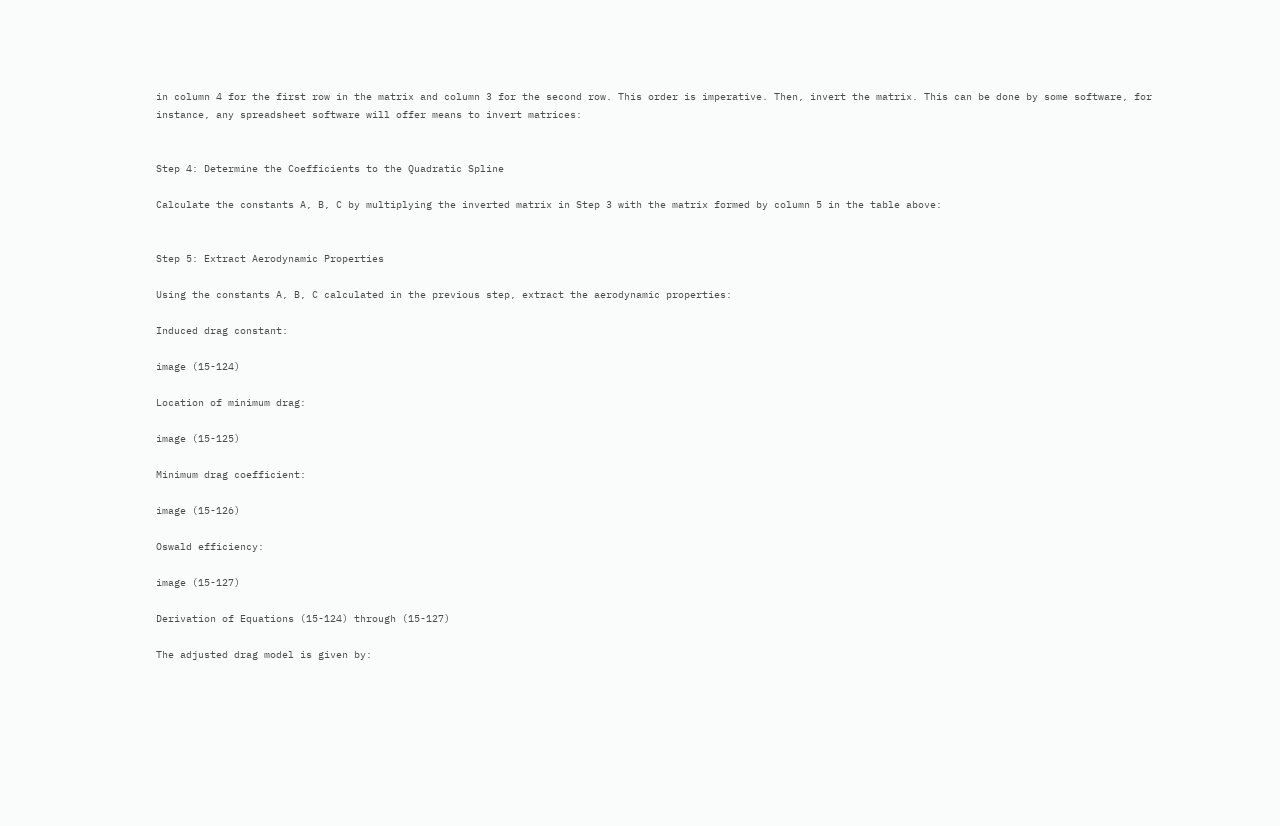in column 4 for the first row in the matrix and column 3 for the second row. This order is imperative. Then, invert the matrix. This can be done by some software, for instance, any spreadsheet software will offer means to invert matrices:


Step 4: Determine the Coefficients to the Quadratic Spline

Calculate the constants A, B, C by multiplying the inverted matrix in Step 3 with the matrix formed by column 5 in the table above:


Step 5: Extract Aerodynamic Properties

Using the constants A, B, C calculated in the previous step, extract the aerodynamic properties:

Induced drag constant:

image (15-124)

Location of minimum drag:

image (15-125)

Minimum drag coefficient:

image (15-126)

Oswald efficiency:

image (15-127)

Derivation of Equations (15-124) through (15-127)

The adjusted drag model is given by: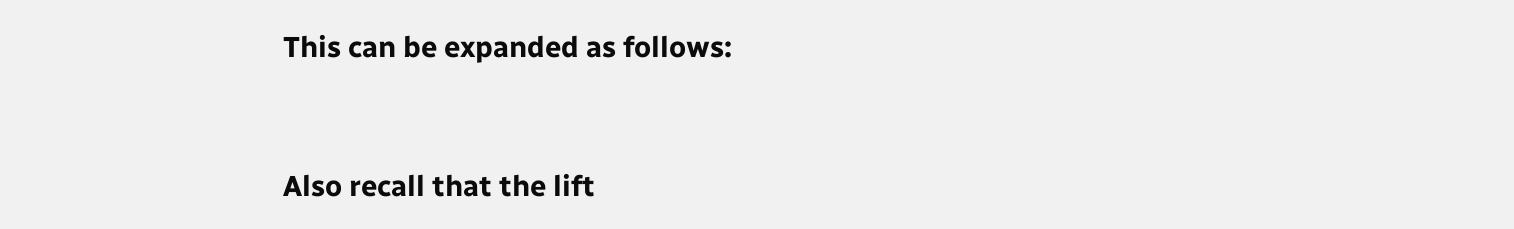This can be expanded as follows:


Also recall that the lift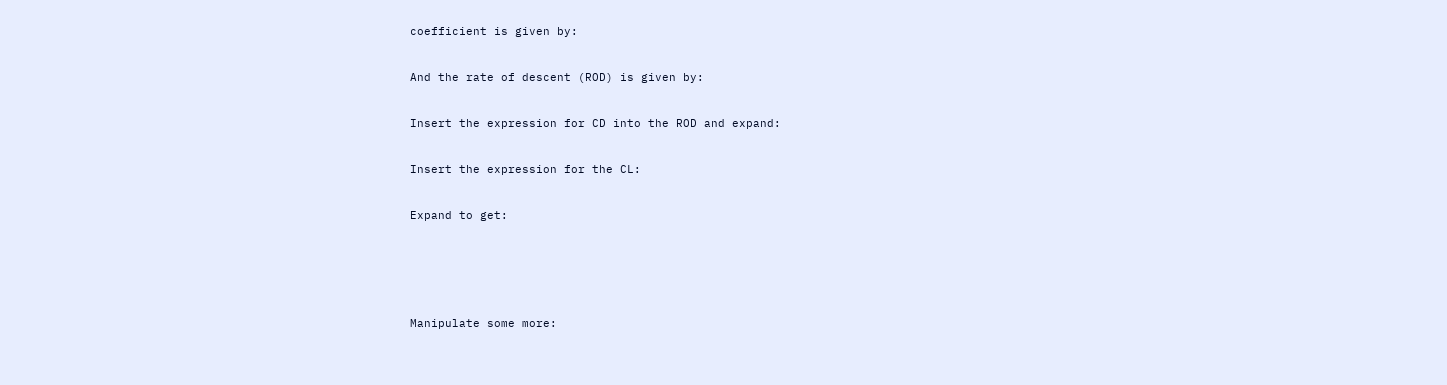coefficient is given by:


And the rate of descent (ROD) is given by:


Insert the expression for CD into the ROD and expand:


Insert the expression for the CL:


Expand to get:






Manipulate some more: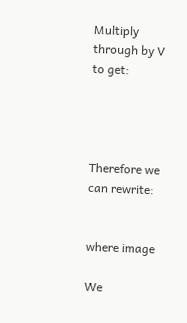Multiply through by V to get:




Therefore we can rewrite:


where image

We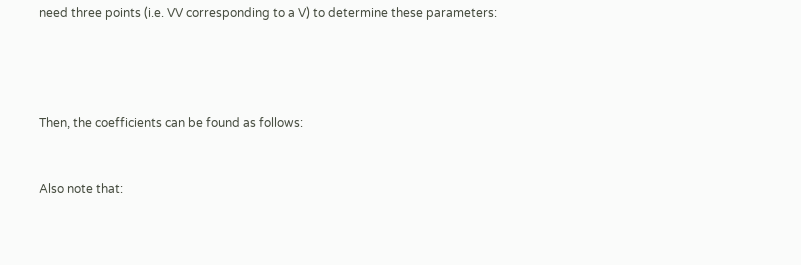need three points (i.e. VV corresponding to a V) to determine these parameters:




Then, the coefficients can be found as follows:


Also note that: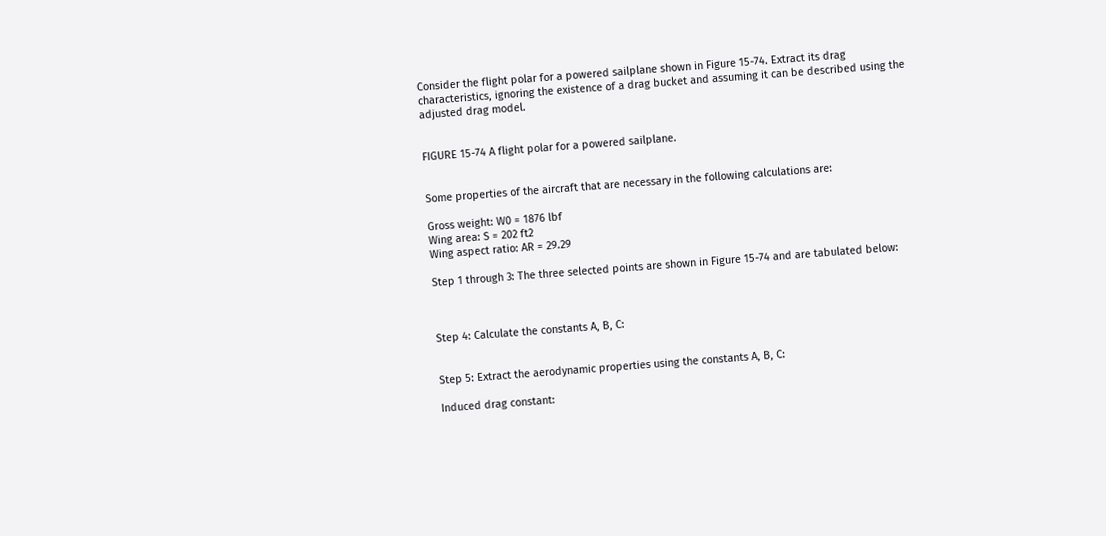Consider the flight polar for a powered sailplane shown in Figure 15-74. Extract its drag characteristics, ignoring the existence of a drag bucket and assuming it can be described using the adjusted drag model.


FIGURE 15-74 A flight polar for a powered sailplane.


Some properties of the aircraft that are necessary in the following calculations are:

Gross weight: W0 = 1876 lbf
Wing area: S = 202 ft2
Wing aspect ratio: AR = 29.29

Step 1 through 3: The three selected points are shown in Figure 15-74 and are tabulated below:



Step 4: Calculate the constants A, B, C:


Step 5: Extract the aerodynamic properties using the constants A, B, C:

Induced drag constant: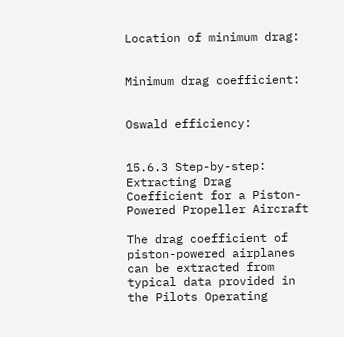Location of minimum drag:


Minimum drag coefficient:


Oswald efficiency:


15.6.3 Step-by-step: Extracting Drag Coefficient for a Piston-Powered Propeller Aircraft

The drag coefficient of piston-powered airplanes can be extracted from typical data provided in the Pilots Operating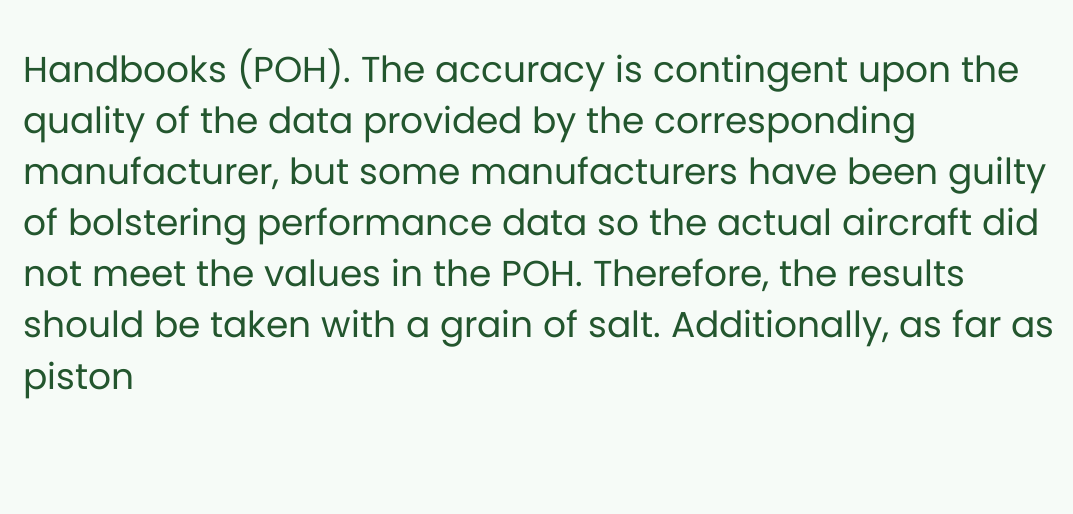Handbooks (POH). The accuracy is contingent upon the quality of the data provided by the corresponding manufacturer, but some manufacturers have been guilty of bolstering performance data so the actual aircraft did not meet the values in the POH. Therefore, the results should be taken with a grain of salt. Additionally, as far as piston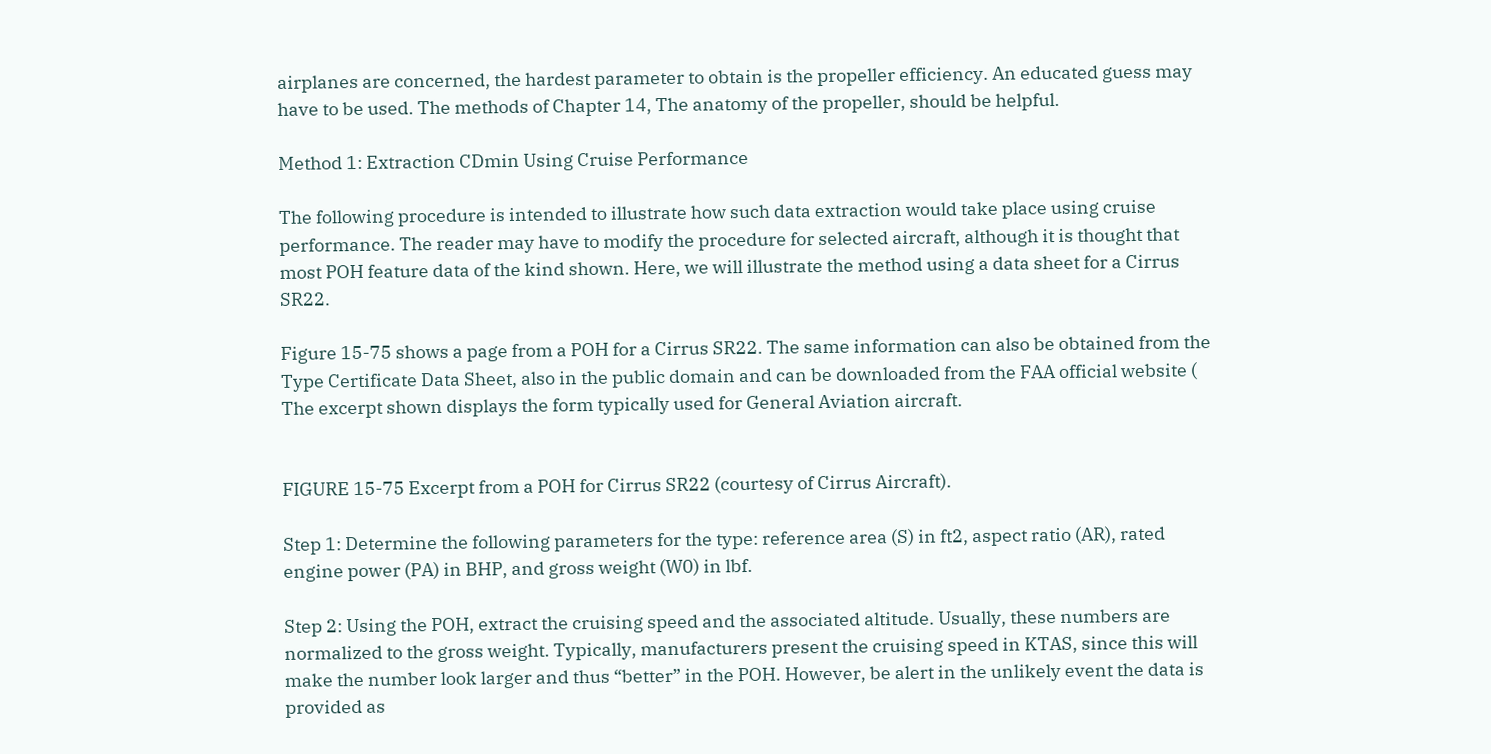airplanes are concerned, the hardest parameter to obtain is the propeller efficiency. An educated guess may have to be used. The methods of Chapter 14, The anatomy of the propeller, should be helpful.

Method 1: Extraction CDmin Using Cruise Performance

The following procedure is intended to illustrate how such data extraction would take place using cruise performance. The reader may have to modify the procedure for selected aircraft, although it is thought that most POH feature data of the kind shown. Here, we will illustrate the method using a data sheet for a Cirrus SR22.

Figure 15-75 shows a page from a POH for a Cirrus SR22. The same information can also be obtained from the Type Certificate Data Sheet, also in the public domain and can be downloaded from the FAA official website ( The excerpt shown displays the form typically used for General Aviation aircraft.


FIGURE 15-75 Excerpt from a POH for Cirrus SR22 (courtesy of Cirrus Aircraft).

Step 1: Determine the following parameters for the type: reference area (S) in ft2, aspect ratio (AR), rated engine power (PA) in BHP, and gross weight (W0) in lbf.

Step 2: Using the POH, extract the cruising speed and the associated altitude. Usually, these numbers are normalized to the gross weight. Typically, manufacturers present the cruising speed in KTAS, since this will make the number look larger and thus “better” in the POH. However, be alert in the unlikely event the data is provided as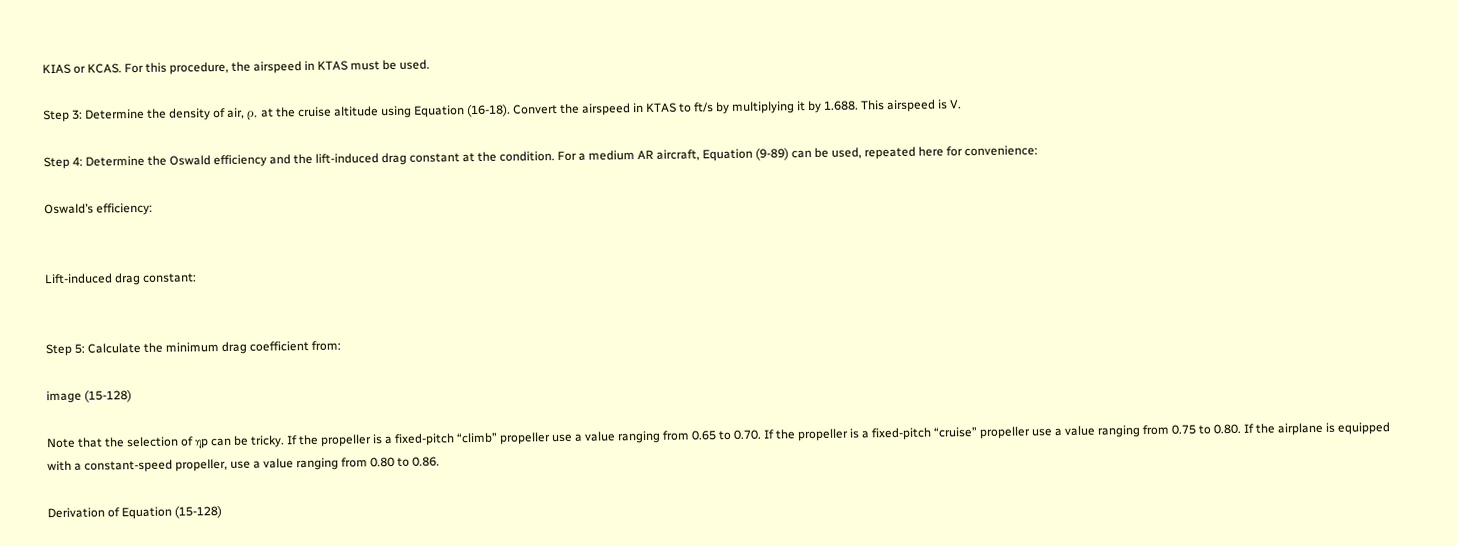KIAS or KCAS. For this procedure, the airspeed in KTAS must be used.

Step 3: Determine the density of air, ρ, at the cruise altitude using Equation (16-18). Convert the airspeed in KTAS to ft/s by multiplying it by 1.688. This airspeed is V.

Step 4: Determine the Oswald efficiency and the lift-induced drag constant at the condition. For a medium AR aircraft, Equation (9-89) can be used, repeated here for convenience:

Oswald’s efficiency:


Lift-induced drag constant:


Step 5: Calculate the minimum drag coefficient from:

image (15-128)

Note that the selection of ηp can be tricky. If the propeller is a fixed-pitch “climb” propeller use a value ranging from 0.65 to 0.70. If the propeller is a fixed-pitch “cruise” propeller use a value ranging from 0.75 to 0.80. If the airplane is equipped with a constant-speed propeller, use a value ranging from 0.80 to 0.86.

Derivation of Equation (15-128)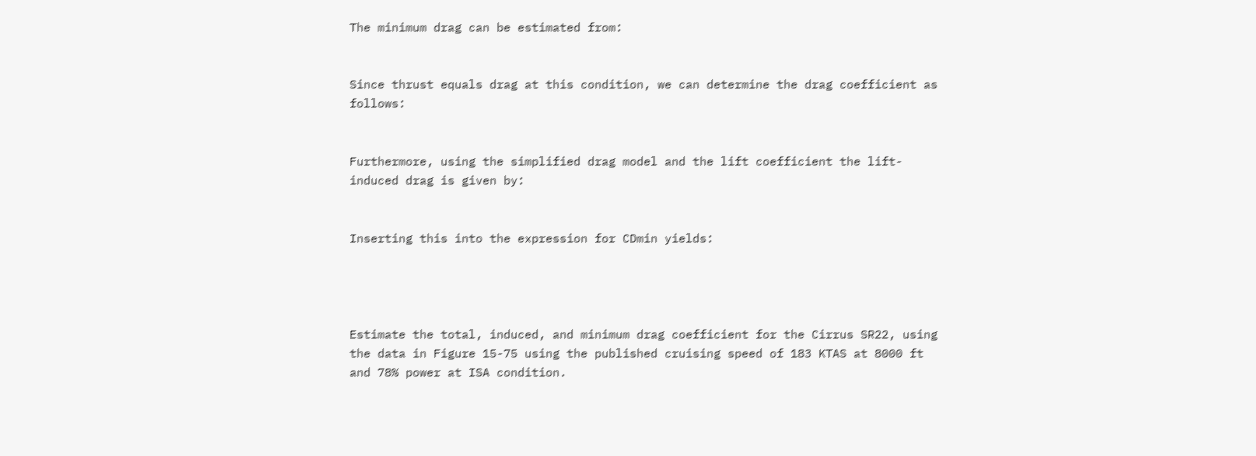The minimum drag can be estimated from:


Since thrust equals drag at this condition, we can determine the drag coefficient as follows:


Furthermore, using the simplified drag model and the lift coefficient the lift-induced drag is given by:


Inserting this into the expression for CDmin yields:




Estimate the total, induced, and minimum drag coefficient for the Cirrus SR22, using the data in Figure 15-75 using the published cruising speed of 183 KTAS at 8000 ft and 78% power at ISA condition.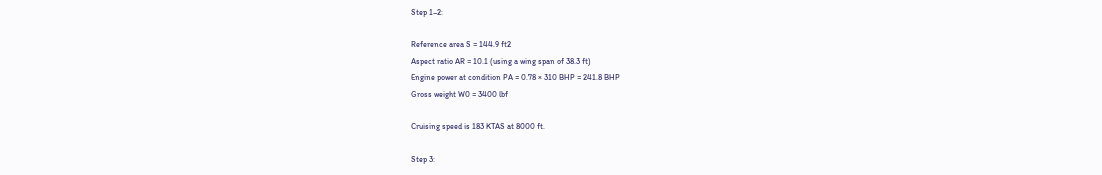Step 1–2:

Reference area S = 144.9 ft2
Aspect ratio AR = 10.1 (using a wing span of 38.3 ft)
Engine power at condition PA = 0.78 × 310 BHP = 241.8 BHP
Gross weight W0 = 3400 lbf

Cruising speed is 183 KTAS at 8000 ft.

Step 3: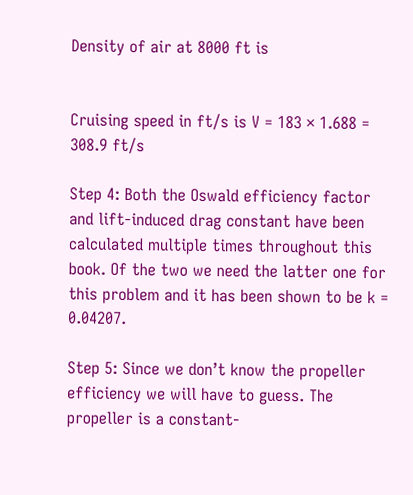Density of air at 8000 ft is


Cruising speed in ft/s is V = 183 × 1.688 = 308.9 ft/s

Step 4: Both the Oswald efficiency factor and lift-induced drag constant have been calculated multiple times throughout this book. Of the two we need the latter one for this problem and it has been shown to be k = 0.04207.

Step 5: Since we don’t know the propeller efficiency we will have to guess. The propeller is a constant-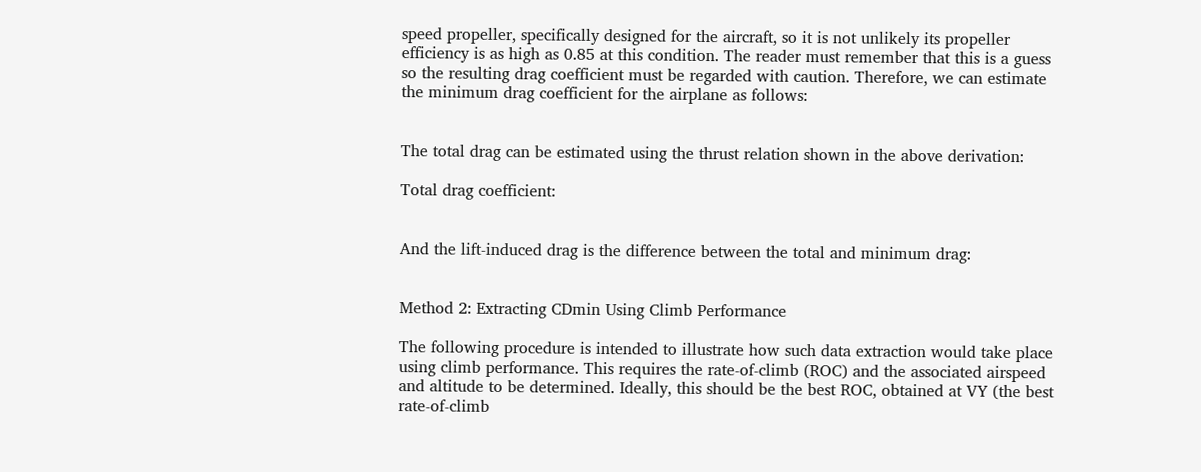speed propeller, specifically designed for the aircraft, so it is not unlikely its propeller efficiency is as high as 0.85 at this condition. The reader must remember that this is a guess so the resulting drag coefficient must be regarded with caution. Therefore, we can estimate the minimum drag coefficient for the airplane as follows:


The total drag can be estimated using the thrust relation shown in the above derivation:

Total drag coefficient:


And the lift-induced drag is the difference between the total and minimum drag:


Method 2: Extracting CDmin Using Climb Performance

The following procedure is intended to illustrate how such data extraction would take place using climb performance. This requires the rate-of-climb (ROC) and the associated airspeed and altitude to be determined. Ideally, this should be the best ROC, obtained at VY (the best rate-of-climb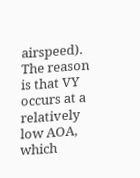airspeed). The reason is that VY occurs at a relatively low AOA, which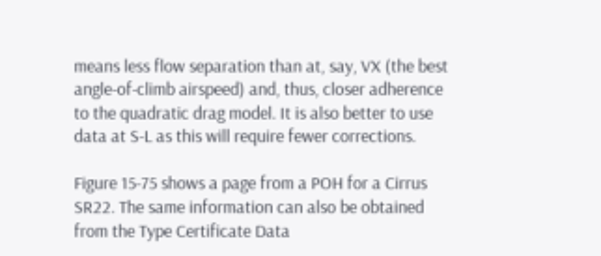means less flow separation than at, say, VX (the best angle-of-climb airspeed) and, thus, closer adherence to the quadratic drag model. It is also better to use data at S-L as this will require fewer corrections.

Figure 15-75 shows a page from a POH for a Cirrus SR22. The same information can also be obtained from the Type Certificate Data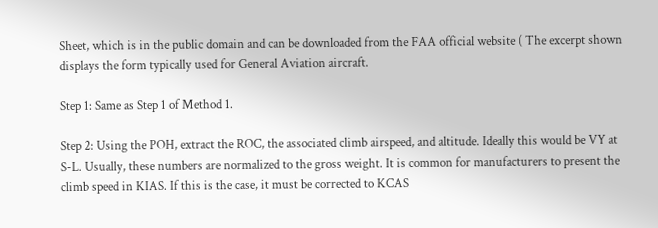Sheet, which is in the public domain and can be downloaded from the FAA official website ( The excerpt shown displays the form typically used for General Aviation aircraft.

Step 1: Same as Step 1 of Method 1.

Step 2: Using the POH, extract the ROC, the associated climb airspeed, and altitude. Ideally this would be VY at S-L. Usually, these numbers are normalized to the gross weight. It is common for manufacturers to present the climb speed in KIAS. If this is the case, it must be corrected to KCAS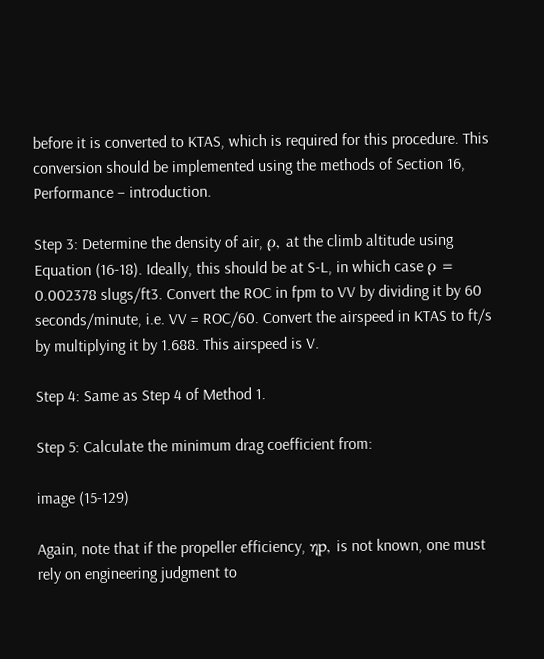before it is converted to KTAS, which is required for this procedure. This conversion should be implemented using the methods of Section 16, Performance – introduction.

Step 3: Determine the density of air, ρ, at the climb altitude using Equation (16-18). Ideally, this should be at S-L, in which case ρ = 0.002378 slugs/ft3. Convert the ROC in fpm to VV by dividing it by 60 seconds/minute, i.e. VV = ROC/60. Convert the airspeed in KTAS to ft/s by multiplying it by 1.688. This airspeed is V.

Step 4: Same as Step 4 of Method 1.

Step 5: Calculate the minimum drag coefficient from:

image (15-129)

Again, note that if the propeller efficiency, ηp, is not known, one must rely on engineering judgment to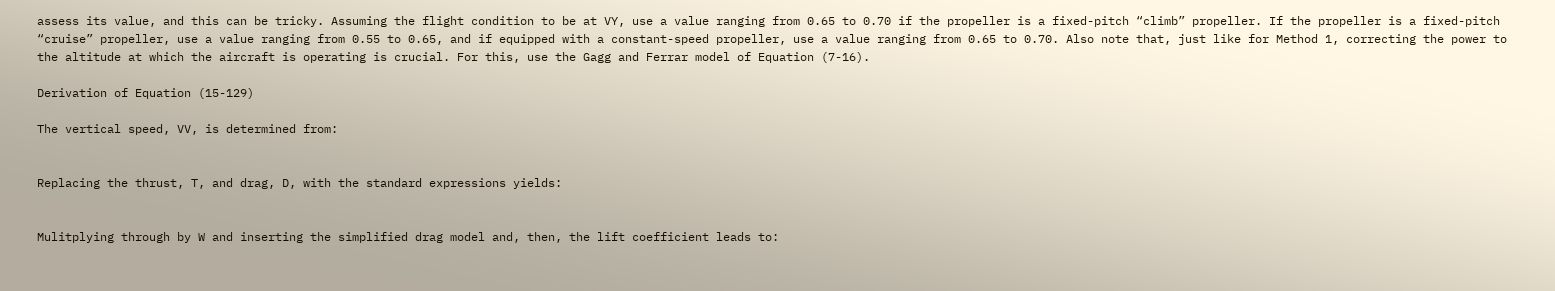assess its value, and this can be tricky. Assuming the flight condition to be at VY, use a value ranging from 0.65 to 0.70 if the propeller is a fixed-pitch “climb” propeller. If the propeller is a fixed-pitch “cruise” propeller, use a value ranging from 0.55 to 0.65, and if equipped with a constant-speed propeller, use a value ranging from 0.65 to 0.70. Also note that, just like for Method 1, correcting the power to the altitude at which the aircraft is operating is crucial. For this, use the Gagg and Ferrar model of Equation (7-16).

Derivation of Equation (15-129)

The vertical speed, VV, is determined from:


Replacing the thrust, T, and drag, D, with the standard expressions yields:


Mulitplying through by W and inserting the simplified drag model and, then, the lift coefficient leads to: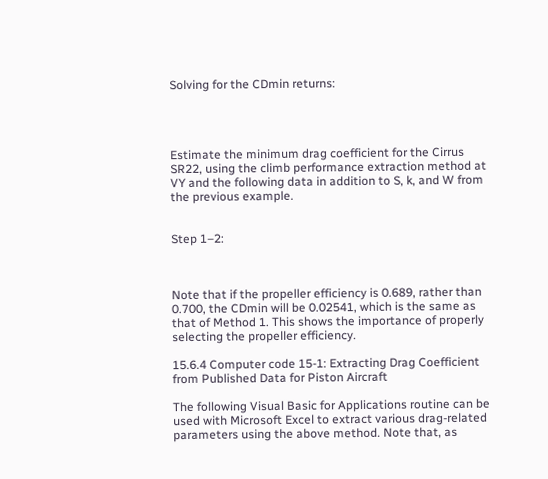Solving for the CDmin returns:




Estimate the minimum drag coefficient for the Cirrus SR22, using the climb performance extraction method at VY and the following data in addition to S, k, and W from the previous example.


Step 1–2:



Note that if the propeller efficiency is 0.689, rather than 0.700, the CDmin will be 0.02541, which is the same as that of Method 1. This shows the importance of properly selecting the propeller efficiency.

15.6.4 Computer code 15-1: Extracting Drag Coefficient from Published Data for Piston Aircraft

The following Visual Basic for Applications routine can be used with Microsoft Excel to extract various drag-related parameters using the above method. Note that, as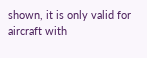shown, it is only valid for aircraft with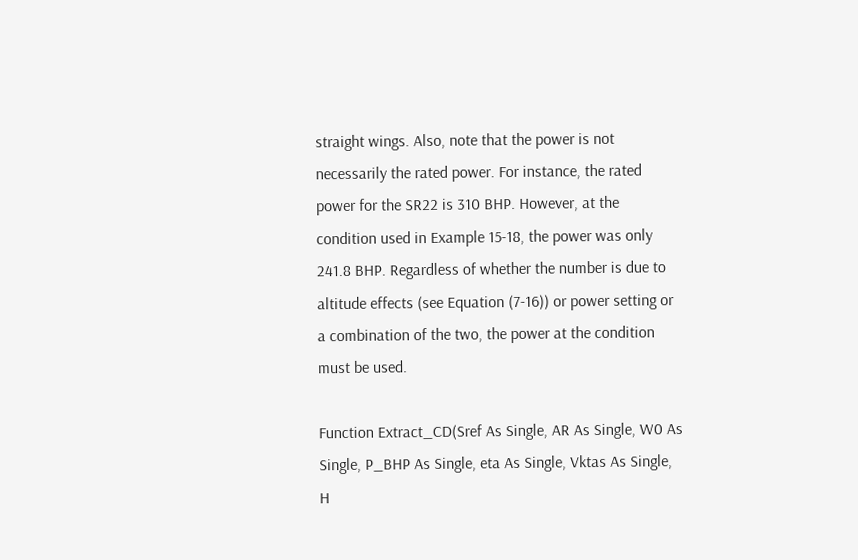straight wings. Also, note that the power is not necessarily the rated power. For instance, the rated power for the SR22 is 310 BHP. However, at the condition used in Example 15-18, the power was only 241.8 BHP. Regardless of whether the number is due to altitude effects (see Equation (7-16)) or power setting or a combination of the two, the power at the condition must be used.

Function Extract_CD(Sref As Single, AR As Single, W0 As Single, P_BHP As Single, eta As Single, Vktas As Single, H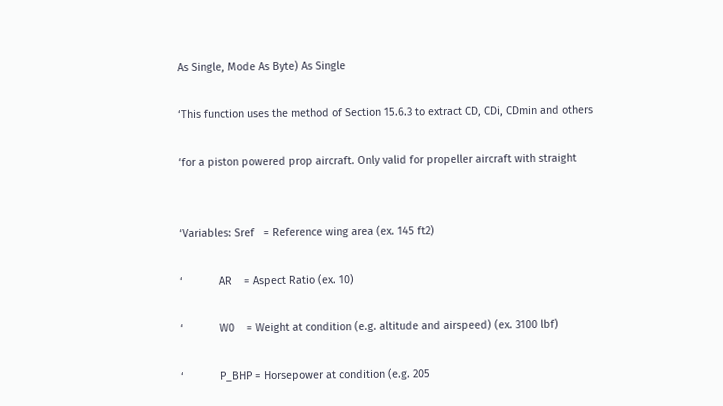As Single, Mode As Byte) As Single

‘This function uses the method of Section 15.6.3 to extract CD, CDi, CDmin and others

‘for a piston powered prop aircraft. Only valid for propeller aircraft with straight


‘Variables: Sref   = Reference wing area (ex. 145 ft2)

‘            AR    = Aspect Ratio (ex. 10)

‘            W0    = Weight at condition (e.g. altitude and airspeed) (ex. 3100 lbf)

‘            P_BHP = Horsepower at condition (e.g. 205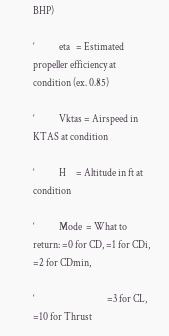BHP)

‘            eta   = Estimated propeller efficiency at condition (ex. 0.85)

‘            Vktas = Airspeed in KTAS at condition

‘            H     = Altitude in ft at condition

‘            Mode  = What to return: =0 for CD, =1 for CDi, =2 for CDmin,

‘                                    =3 for CL, =10 for Thrust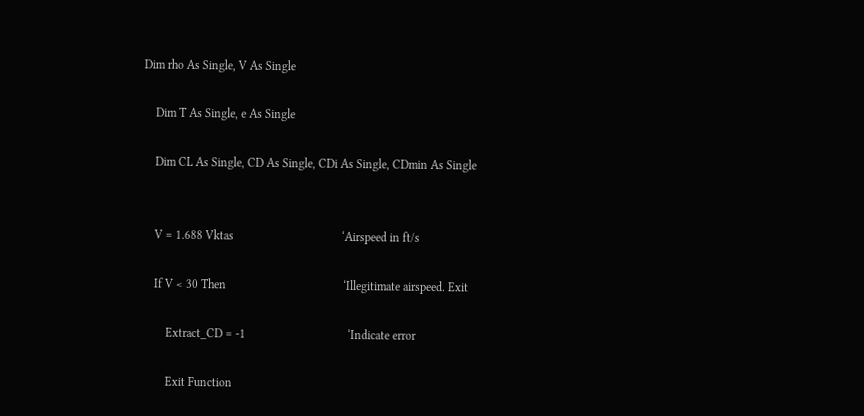Dim rho As Single, V As Single

    Dim T As Single, e As Single

    Dim CL As Single, CD As Single, CDi As Single, CDmin As Single


    V = 1.688 Vktas                                    ‘Airspeed in ft/s

    If V < 30 Then                                       ‘Illegitimate airspeed. Exit

        Extract_CD = -1                                  ‘Indicate error

        Exit Function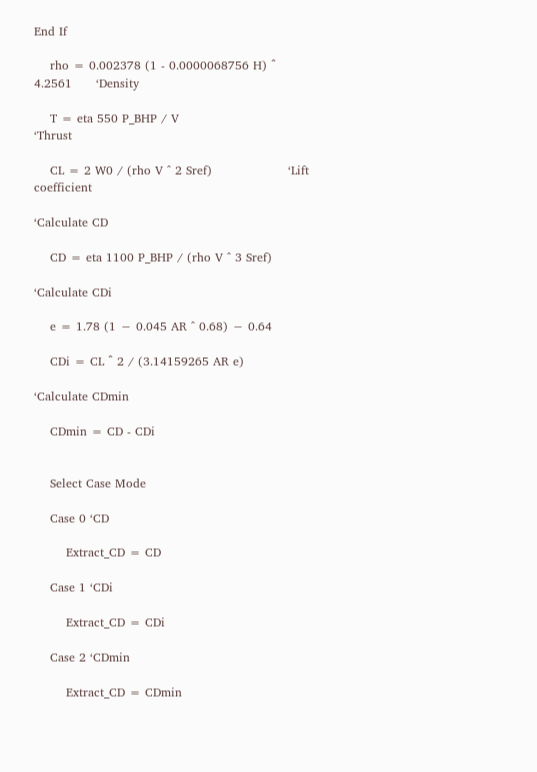End If

    rho = 0.002378 (1 - 0.0000068756 H) ˆ 4.2561      ‘Density

    T = eta 550 P_BHP / V                            ‘Thrust

    CL = 2 W0 / (rho V ^ 2 Sref)                   ‘Lift coefficient

‘Calculate CD

    CD = eta 1100 P_BHP / (rho V ^ 3 Sref)

‘Calculate CDi

    e = 1.78 (1 − 0.045 AR ^ 0.68) − 0.64

    CDi = CL ˆ 2 / (3.14159265 AR e)

‘Calculate CDmin

    CDmin = CD - CDi


    Select Case Mode

    Case 0 ‘CD

        Extract_CD = CD

    Case 1 ‘CDi

        Extract_CD = CDi

    Case 2 ‘CDmin

        Extract_CD = CDmin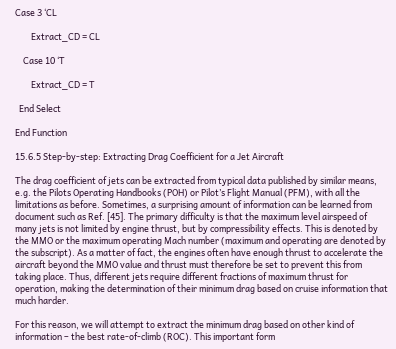Case 3 ‘CL

        Extract_CD = CL

    Case 10 ‘T

        Extract_CD = T

  End Select

End Function

15.6.5 Step-by-step: Extracting Drag Coefficient for a Jet Aircraft

The drag coefficient of jets can be extracted from typical data published by similar means, e.g. the Pilots Operating Handbooks (POH) or Pilot’s Flight Manual (PFM), with all the limitations as before. Sometimes, a surprising amount of information can be learned from document such as Ref. [45]. The primary difficulty is that the maximum level airspeed of many jets is not limited by engine thrust, but by compressibility effects. This is denoted by the MMO or the maximum operating Mach number (maximum and operating are denoted by the subscript). As a matter of fact, the engines often have enough thrust to accelerate the aircraft beyond the MMO value and thrust must therefore be set to prevent this from taking place. Thus, different jets require different fractions of maximum thrust for operation, making the determination of their minimum drag based on cruise information that much harder.

For this reason, we will attempt to extract the minimum drag based on other kind of information – the best rate-of-climb (ROC). This important form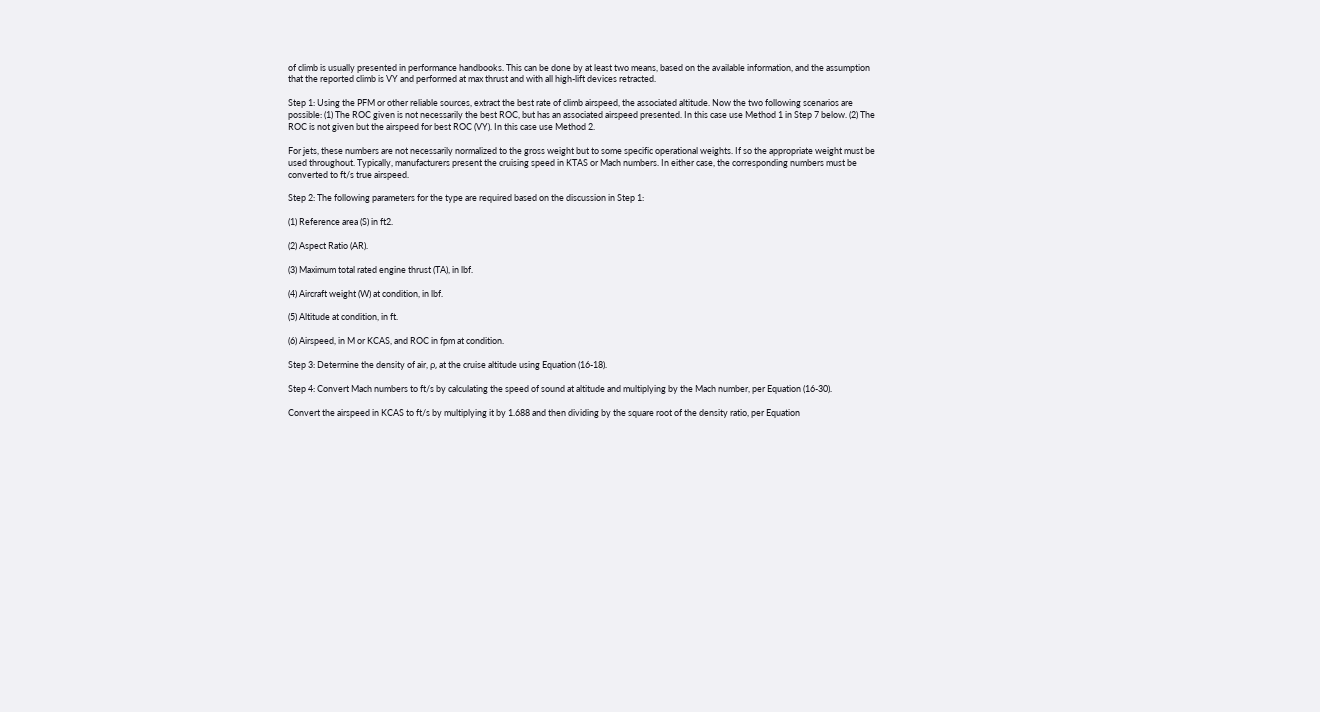of climb is usually presented in performance handbooks. This can be done by at least two means, based on the available information, and the assumption that the reported climb is VY and performed at max thrust and with all high-lift devices retracted.

Step 1: Using the PFM or other reliable sources, extract the best rate of climb airspeed, the associated altitude. Now the two following scenarios are possible: (1) The ROC given is not necessarily the best ROC, but has an associated airspeed presented. In this case use Method 1 in Step 7 below. (2) The ROC is not given but the airspeed for best ROC (VY). In this case use Method 2.

For jets, these numbers are not necessarily normalized to the gross weight but to some specific operational weights. If so the appropriate weight must be used throughout. Typically, manufacturers present the cruising speed in KTAS or Mach numbers. In either case, the corresponding numbers must be converted to ft/s true airspeed.

Step 2: The following parameters for the type are required based on the discussion in Step 1:

(1) Reference area (S) in ft2.

(2) Aspect Ratio (AR).

(3) Maximum total rated engine thrust (TA), in lbf.

(4) Aircraft weight (W) at condition, in lbf.

(5) Altitude at condition, in ft.

(6) Airspeed, in M or KCAS, and ROC in fpm at condition.

Step 3: Determine the density of air, ρ, at the cruise altitude using Equation (16-18).

Step 4: Convert Mach numbers to ft/s by calculating the speed of sound at altitude and multiplying by the Mach number, per Equation (16-30).

Convert the airspeed in KCAS to ft/s by multiplying it by 1.688 and then dividing by the square root of the density ratio, per Equation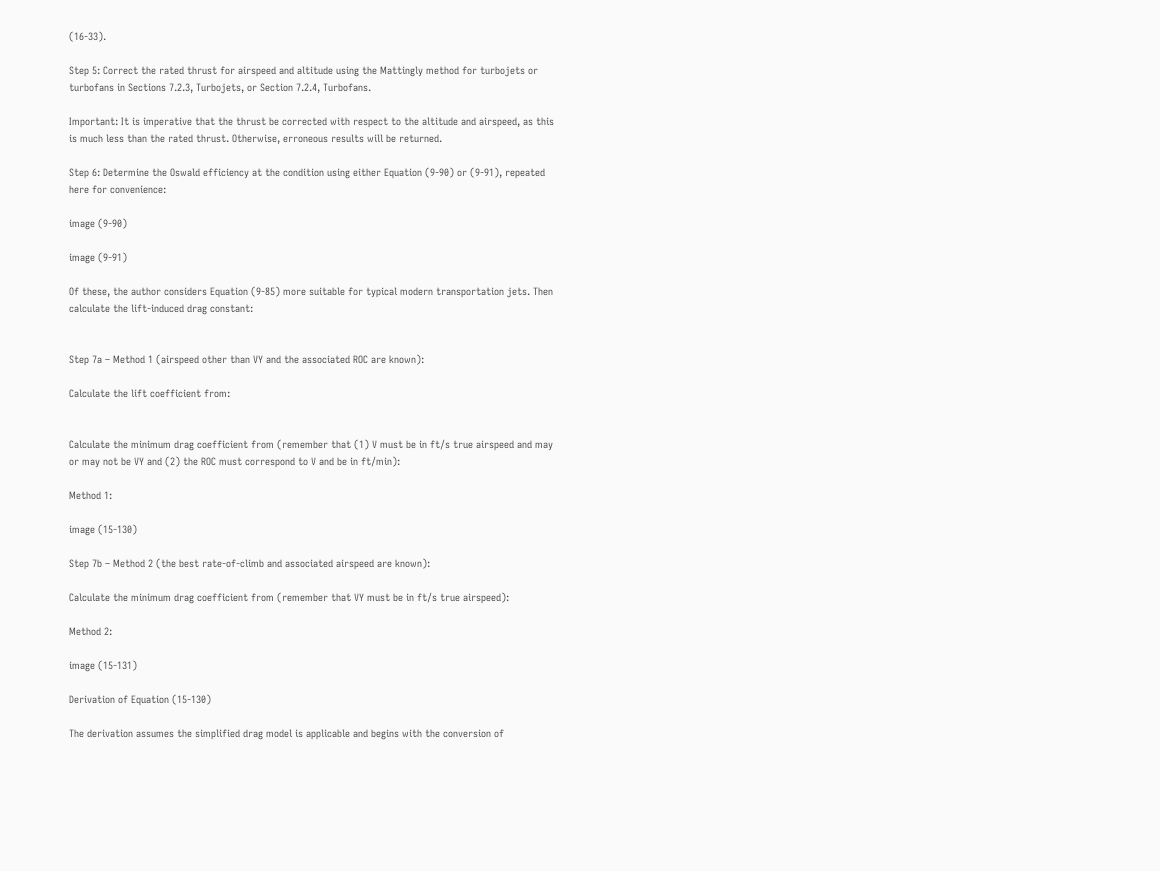(16-33).

Step 5: Correct the rated thrust for airspeed and altitude using the Mattingly method for turbojets or turbofans in Sections 7.2.3, Turbojets, or Section 7.2.4, Turbofans.

Important: It is imperative that the thrust be corrected with respect to the altitude and airspeed, as this is much less than the rated thrust. Otherwise, erroneous results will be returned.

Step 6: Determine the Oswald efficiency at the condition using either Equation (9-90) or (9-91), repeated here for convenience:

image (9-90)

image (9-91)

Of these, the author considers Equation (9-85) more suitable for typical modern transportation jets. Then calculate the lift-induced drag constant:


Step 7a – Method 1 (airspeed other than VY and the associated ROC are known):

Calculate the lift coefficient from:


Calculate the minimum drag coefficient from (remember that (1) V must be in ft/s true airspeed and may or may not be VY and (2) the ROC must correspond to V and be in ft/min):

Method 1:

image (15-130)

Step 7b – Method 2 (the best rate-of-climb and associated airspeed are known):

Calculate the minimum drag coefficient from (remember that VY must be in ft/s true airspeed):

Method 2:

image (15-131)

Derivation of Equation (15-130)

The derivation assumes the simplified drag model is applicable and begins with the conversion of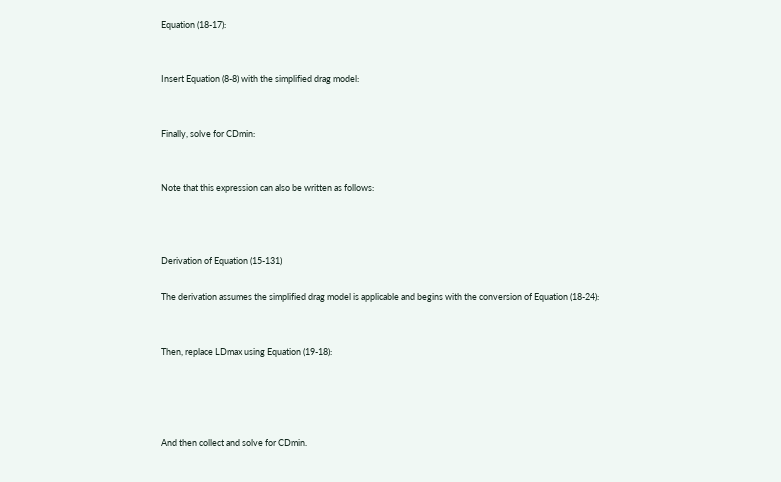Equation (18-17):


Insert Equation (8-8) with the simplified drag model:


Finally, solve for CDmin:


Note that this expression can also be written as follows:



Derivation of Equation (15-131)

The derivation assumes the simplified drag model is applicable and begins with the conversion of Equation (18-24):


Then, replace LDmax using Equation (19-18):




And then collect and solve for CDmin.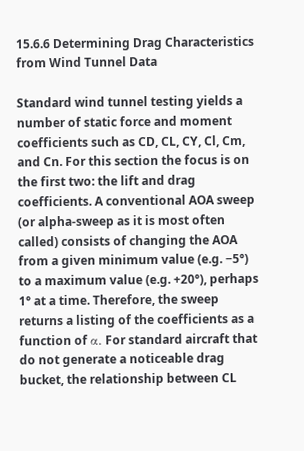15.6.6 Determining Drag Characteristics from Wind Tunnel Data

Standard wind tunnel testing yields a number of static force and moment coefficients such as CD, CL, CY, Cl, Cm, and Cn. For this section the focus is on the first two: the lift and drag coefficients. A conventional AOA sweep (or alpha-sweep as it is most often called) consists of changing the AOA from a given minimum value (e.g. −5°) to a maximum value (e.g. +20°), perhaps 1° at a time. Therefore, the sweep returns a listing of the coefficients as a function of α. For standard aircraft that do not generate a noticeable drag bucket, the relationship between CL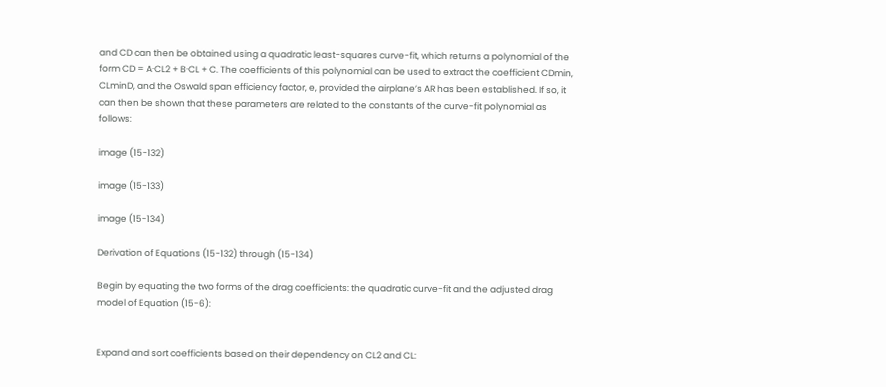and CD can then be obtained using a quadratic least-squares curve-fit, which returns a polynomial of the form CD = A·CL2 + B·CL + C. The coefficients of this polynomial can be used to extract the coefficient CDmin, CLminD, and the Oswald span efficiency factor, e, provided the airplane’s AR has been established. If so, it can then be shown that these parameters are related to the constants of the curve-fit polynomial as follows:

image (15-132)

image (15-133)

image (15-134)

Derivation of Equations (15-132) through (15-134)

Begin by equating the two forms of the drag coefficients: the quadratic curve-fit and the adjusted drag model of Equation (15-6):


Expand and sort coefficients based on their dependency on CL2 and CL: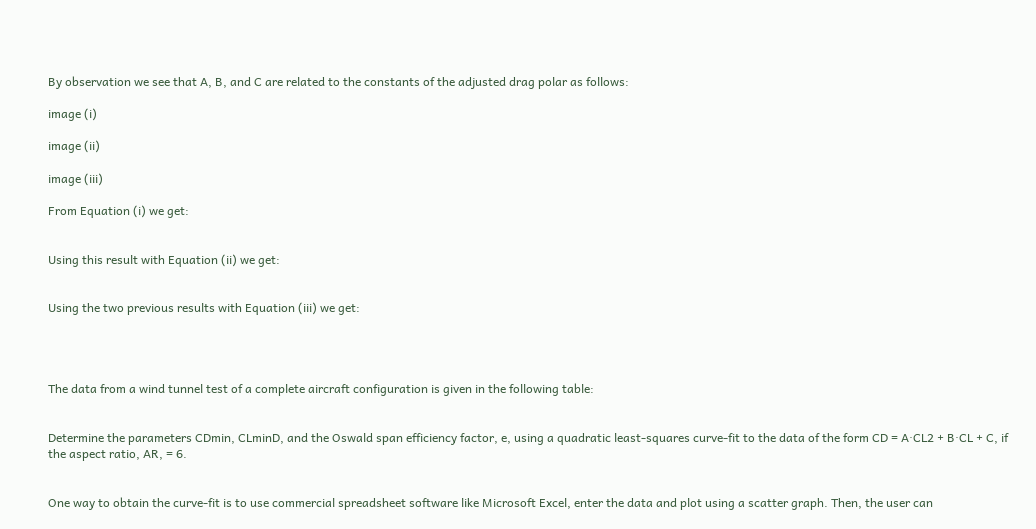By observation we see that A, B, and C are related to the constants of the adjusted drag polar as follows:

image (i)

image (ii)

image (iii)

From Equation (i) we get:


Using this result with Equation (ii) we get:


Using the two previous results with Equation (iii) we get:




The data from a wind tunnel test of a complete aircraft configuration is given in the following table:


Determine the parameters CDmin, CLminD, and the Oswald span efficiency factor, e, using a quadratic least-squares curve-fit to the data of the form CD = A·CL2 + B·CL + C, if the aspect ratio, AR, = 6.


One way to obtain the curve-fit is to use commercial spreadsheet software like Microsoft Excel, enter the data and plot using a scatter graph. Then, the user can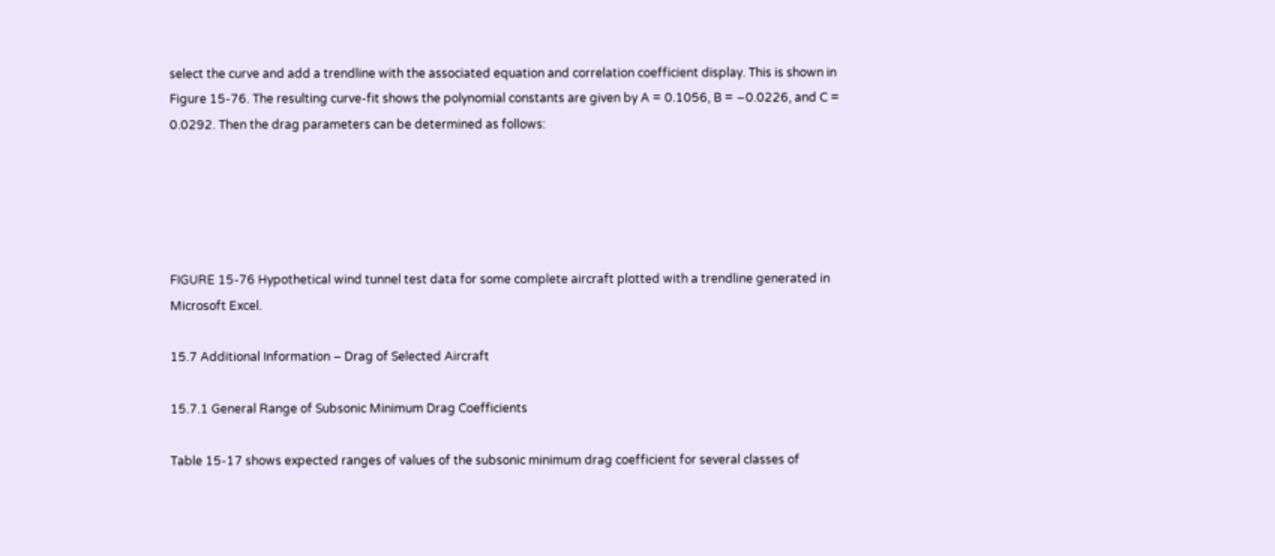select the curve and add a trendline with the associated equation and correlation coefficient display. This is shown in Figure 15-76. The resulting curve-fit shows the polynomial constants are given by A = 0.1056, B = −0.0226, and C = 0.0292. Then the drag parameters can be determined as follows:





FIGURE 15-76 Hypothetical wind tunnel test data for some complete aircraft plotted with a trendline generated in Microsoft Excel.

15.7 Additional Information – Drag of Selected Aircraft

15.7.1 General Range of Subsonic Minimum Drag Coefficients

Table 15-17 shows expected ranges of values of the subsonic minimum drag coefficient for several classes of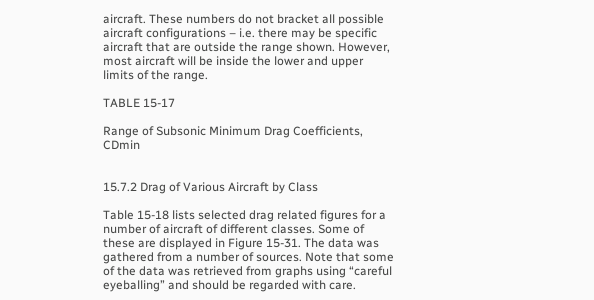aircraft. These numbers do not bracket all possible aircraft configurations – i.e. there may be specific aircraft that are outside the range shown. However, most aircraft will be inside the lower and upper limits of the range.

TABLE 15-17

Range of Subsonic Minimum Drag Coefficients, CDmin


15.7.2 Drag of Various Aircraft by Class

Table 15-18 lists selected drag related figures for a number of aircraft of different classes. Some of these are displayed in Figure 15-31. The data was gathered from a number of sources. Note that some of the data was retrieved from graphs using “careful eyeballing” and should be regarded with care.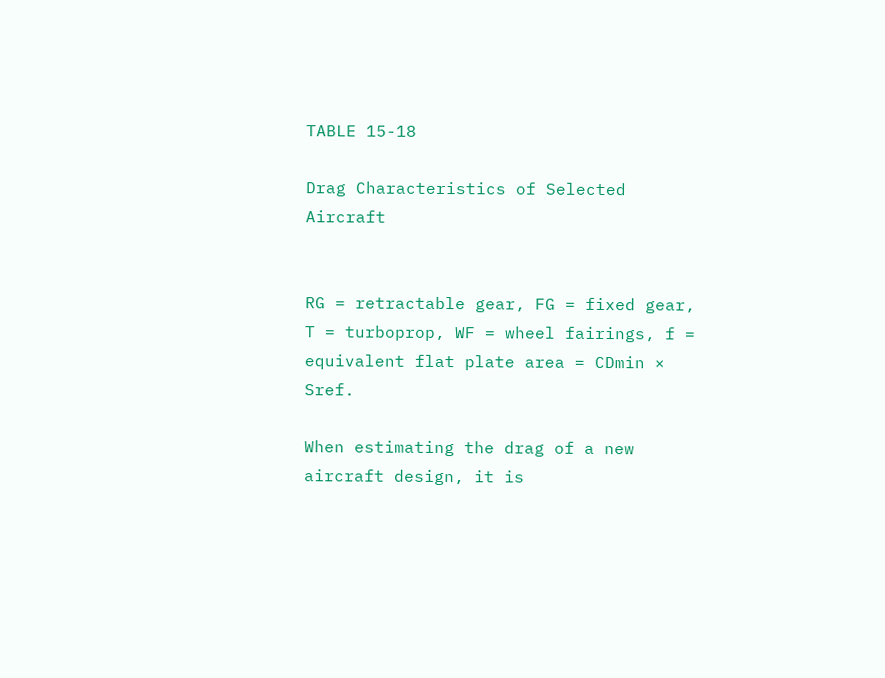TABLE 15-18

Drag Characteristics of Selected Aircraft


RG = retractable gear, FG = fixed gear, T = turboprop, WF = wheel fairings, f = equivalent flat plate area = CDmin × Sref.

When estimating the drag of a new aircraft design, it is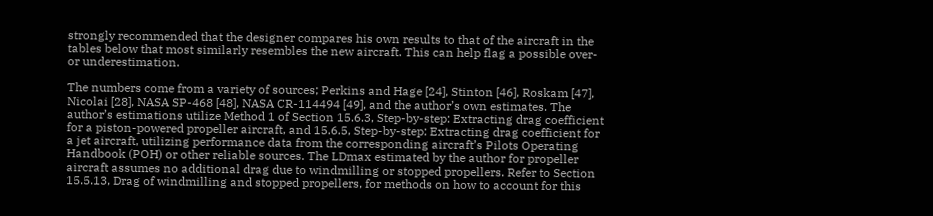strongly recommended that the designer compares his own results to that of the aircraft in the tables below that most similarly resembles the new aircraft. This can help flag a possible over- or underestimation.

The numbers come from a variety of sources; Perkins and Hage [24], Stinton [46], Roskam [47], Nicolai [28], NASA SP-468 [48], NASA CR-114494 [49], and the author’s own estimates. The author’s estimations utilize Method 1 of Section 15.6.3, Step-by-step: Extracting drag coefficient for a piston-powered propeller aircraft, and 15.6.5, Step-by-step: Extracting drag coefficient for a jet aircraft, utilizing performance data from the corresponding aircraft’s Pilots Operating Handbook (POH) or other reliable sources. The LDmax estimated by the author for propeller aircraft assumes no additional drag due to windmilling or stopped propellers. Refer to Section 15.5.13, Drag of windmilling and stopped propellers, for methods on how to account for this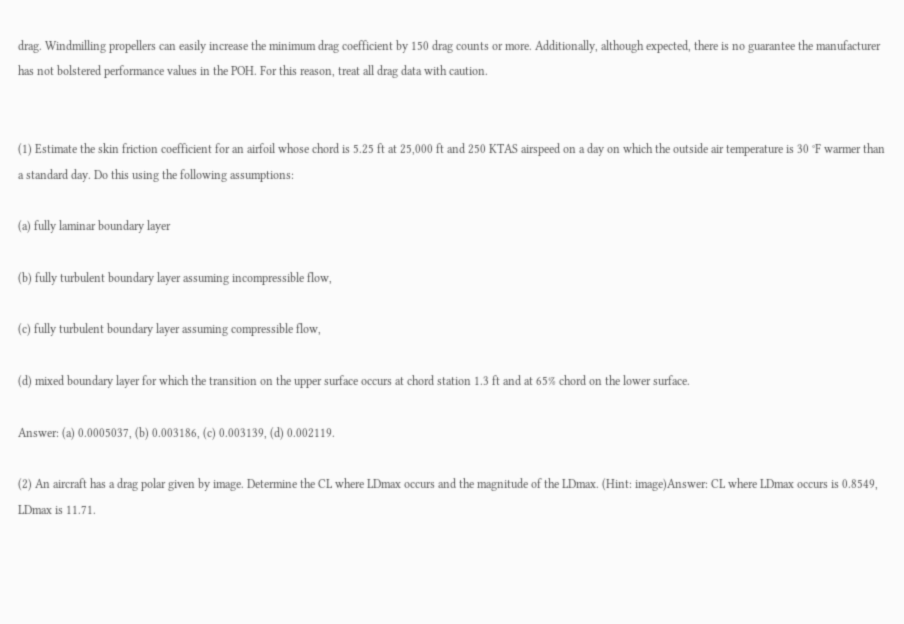drag. Windmilling propellers can easily increase the minimum drag coefficient by 150 drag counts or more. Additionally, although expected, there is no guarantee the manufacturer has not bolstered performance values in the POH. For this reason, treat all drag data with caution.


(1) Estimate the skin friction coefficient for an airfoil whose chord is 5.25 ft at 25,000 ft and 250 KTAS airspeed on a day on which the outside air temperature is 30 °F warmer than a standard day. Do this using the following assumptions:

(a) fully laminar boundary layer

(b) fully turbulent boundary layer assuming incompressible flow,

(c) fully turbulent boundary layer assuming compressible flow,

(d) mixed boundary layer for which the transition on the upper surface occurs at chord station 1.3 ft and at 65% chord on the lower surface.

Answer: (a) 0.0005037, (b) 0.003186, (c) 0.003139, (d) 0.002119.

(2) An aircraft has a drag polar given by image. Determine the CL where LDmax occurs and the magnitude of the LDmax. (Hint: image)Answer: CL where LDmax occurs is 0.8549, LDmax is 11.71.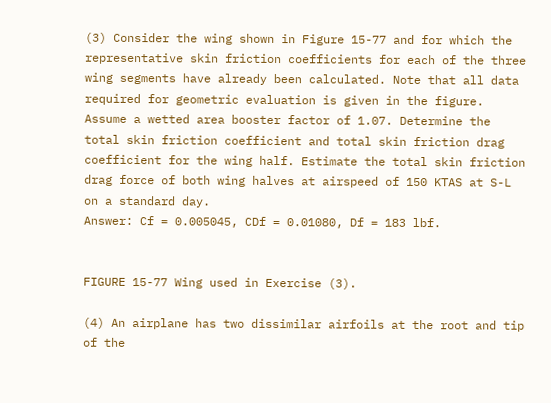(3) Consider the wing shown in Figure 15-77 and for which the representative skin friction coefficients for each of the three wing segments have already been calculated. Note that all data required for geometric evaluation is given in the figure. Assume a wetted area booster factor of 1.07. Determine the total skin friction coefficient and total skin friction drag coefficient for the wing half. Estimate the total skin friction drag force of both wing halves at airspeed of 150 KTAS at S-L on a standard day.
Answer: Cf = 0.005045, CDf = 0.01080, Df = 183 lbf.


FIGURE 15-77 Wing used in Exercise (3).

(4) An airplane has two dissimilar airfoils at the root and tip of the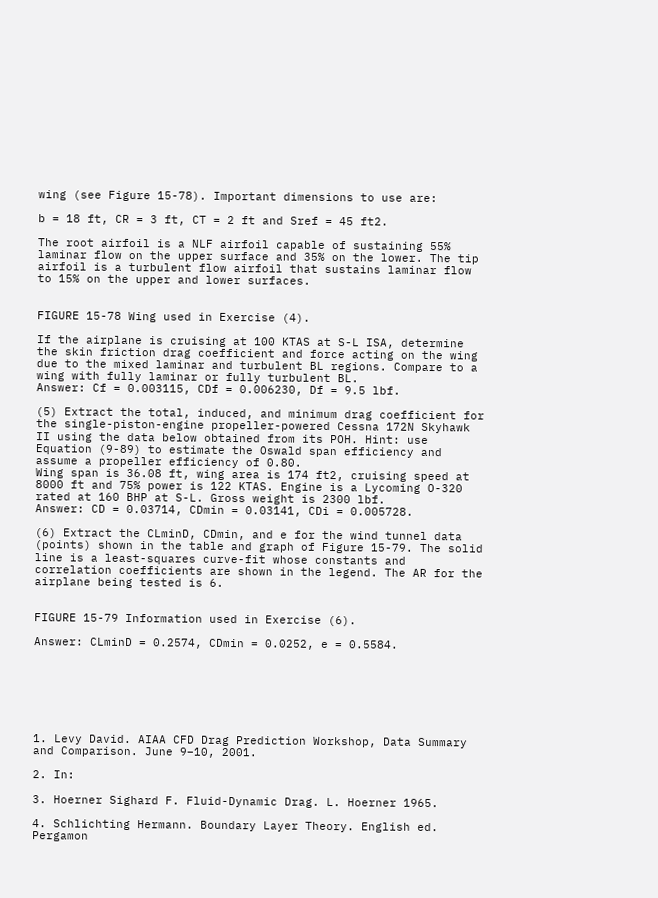wing (see Figure 15-78). Important dimensions to use are:

b = 18 ft, CR = 3 ft, CT = 2 ft and Sref = 45 ft2.

The root airfoil is a NLF airfoil capable of sustaining 55% laminar flow on the upper surface and 35% on the lower. The tip airfoil is a turbulent flow airfoil that sustains laminar flow to 15% on the upper and lower surfaces.


FIGURE 15-78 Wing used in Exercise (4).

If the airplane is cruising at 100 KTAS at S-L ISA, determine the skin friction drag coefficient and force acting on the wing due to the mixed laminar and turbulent BL regions. Compare to a wing with fully laminar or fully turbulent BL.
Answer: Cf = 0.003115, CDf = 0.006230, Df = 9.5 lbf.

(5) Extract the total, induced, and minimum drag coefficient for the single-piston-engine propeller-powered Cessna 172N Skyhawk II using the data below obtained from its POH. Hint: use Equation (9-89) to estimate the Oswald span efficiency and assume a propeller efficiency of 0.80.
Wing span is 36.08 ft, wing area is 174 ft2, cruising speed at 8000 ft and 75% power is 122 KTAS. Engine is a Lycoming O-320 rated at 160 BHP at S-L. Gross weight is 2300 lbf.
Answer: CD = 0.03714, CDmin = 0.03141, CDi = 0.005728.

(6) Extract the CLminD, CDmin, and e for the wind tunnel data (points) shown in the table and graph of Figure 15-79. The solid line is a least-squares curve-fit whose constants and correlation coefficients are shown in the legend. The AR for the airplane being tested is 6.


FIGURE 15-79 Information used in Exercise (6).

Answer: CLminD = 0.2574, CDmin = 0.0252, e = 0.5584.







1. Levy David. AIAA CFD Drag Prediction Workshop, Data Summary and Comparison. June 9–10, 2001.

2. In:

3. Hoerner Sighard F. Fluid-Dynamic Drag. L. Hoerner 1965.

4. Schlichting Hermann. Boundary Layer Theory. English ed. Pergamon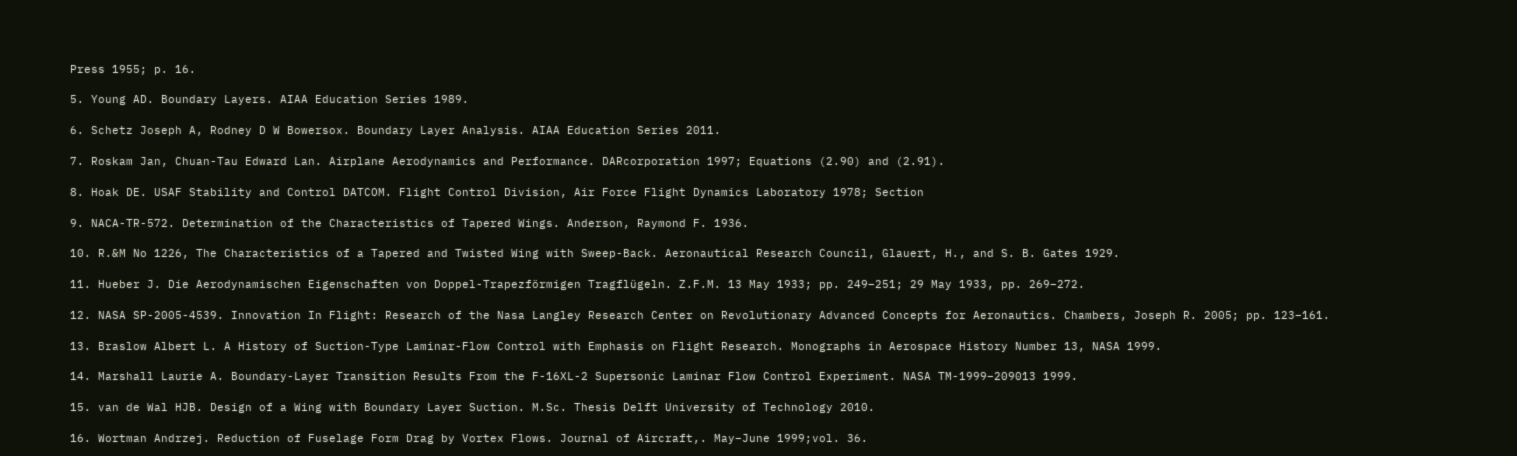Press 1955; p. 16.

5. Young AD. Boundary Layers. AIAA Education Series 1989.

6. Schetz Joseph A, Rodney D W Bowersox. Boundary Layer Analysis. AIAA Education Series 2011.

7. Roskam Jan, Chuan-Tau Edward Lan. Airplane Aerodynamics and Performance. DARcorporation 1997; Equations (2.90) and (2.91).

8. Hoak DE. USAF Stability and Control DATCOM. Flight Control Division, Air Force Flight Dynamics Laboratory 1978; Section

9. NACA-TR-572. Determination of the Characteristics of Tapered Wings. Anderson, Raymond F. 1936.

10. R.&M No 1226, The Characteristics of a Tapered and Twisted Wing with Sweep-Back. Aeronautical Research Council, Glauert, H., and S. B. Gates 1929.

11. Hueber J. Die Aerodynamischen Eigenschaften von Doppel-Trapezförmigen Tragflügeln. Z.F.M. 13 May 1933; pp. 249–251; 29 May 1933, pp. 269–272.

12. NASA SP-2005-4539. Innovation In Flight: Research of the Nasa Langley Research Center on Revolutionary Advanced Concepts for Aeronautics. Chambers, Joseph R. 2005; pp. 123–161.

13. Braslow Albert L. A History of Suction-Type Laminar-Flow Control with Emphasis on Flight Research. Monographs in Aerospace History Number 13, NASA 1999.

14. Marshall Laurie A. Boundary-Layer Transition Results From the F-16XL-2 Supersonic Laminar Flow Control Experiment. NASA TM-1999–209013 1999.

15. van de Wal HJB. Design of a Wing with Boundary Layer Suction. M.Sc. Thesis Delft University of Technology 2010.

16. Wortman Andrzej. Reduction of Fuselage Form Drag by Vortex Flows. Journal of Aircraft,. May–June 1999;vol. 36.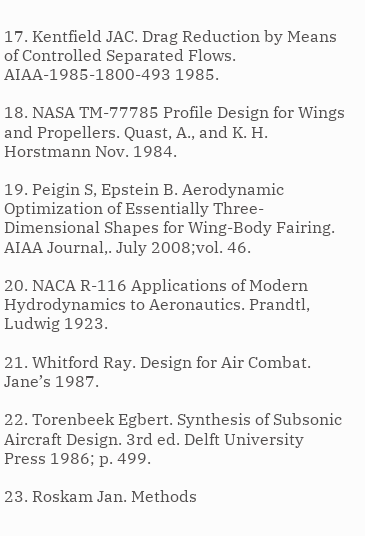17. Kentfield JAC. Drag Reduction by Means of Controlled Separated Flows. AIAA-1985-1800-493 1985.

18. NASA TM-77785 Profile Design for Wings and Propellers. Quast, A., and K. H. Horstmann Nov. 1984.

19. Peigin S, Epstein B. Aerodynamic Optimization of Essentially Three-Dimensional Shapes for Wing-Body Fairing. AIAA Journal,. July 2008;vol. 46.

20. NACA R-116 Applications of Modern Hydrodynamics to Aeronautics. Prandtl, Ludwig 1923.

21. Whitford Ray. Design for Air Combat. Jane’s 1987.

22. Torenbeek Egbert. Synthesis of Subsonic Aircraft Design. 3rd ed. Delft University Press 1986; p. 499.

23. Roskam Jan. Methods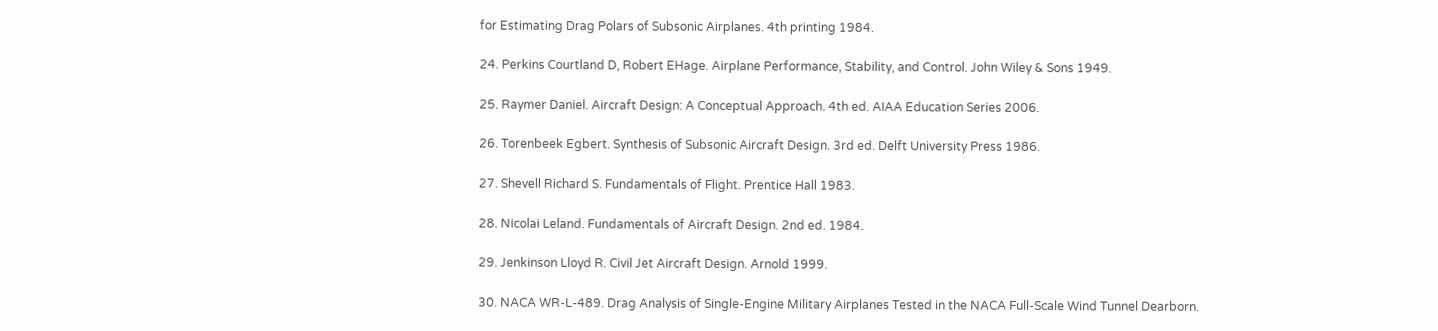for Estimating Drag Polars of Subsonic Airplanes. 4th printing 1984.

24. Perkins Courtland D, Robert EHage. Airplane Performance, Stability, and Control. John Wiley & Sons 1949.

25. Raymer Daniel. Aircraft Design: A Conceptual Approach. 4th ed. AIAA Education Series 2006.

26. Torenbeek Egbert. Synthesis of Subsonic Aircraft Design. 3rd ed. Delft University Press 1986.

27. Shevell Richard S. Fundamentals of Flight. Prentice Hall 1983.

28. Nicolai Leland. Fundamentals of Aircraft Design. 2nd ed. 1984.

29. Jenkinson Lloyd R. Civil Jet Aircraft Design. Arnold 1999.

30. NACA WR-L-489. Drag Analysis of Single-Engine Military Airplanes Tested in the NACA Full-Scale Wind Tunnel Dearborn.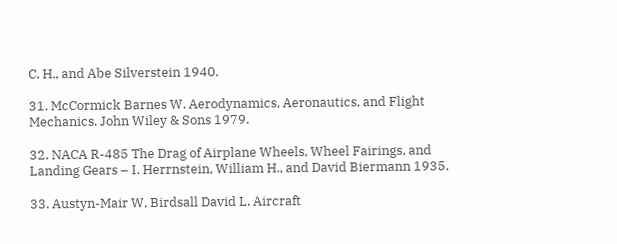C. H., and Abe Silverstein 1940.

31. McCormick Barnes W. Aerodynamics, Aeronautics, and Flight Mechanics. John Wiley & Sons 1979.

32. NACA R-485 The Drag of Airplane Wheels, Wheel Fairings, and Landing Gears – I. Herrnstein, William H., and David Biermann 1935.

33. Austyn-Mair W, Birdsall David L. Aircraft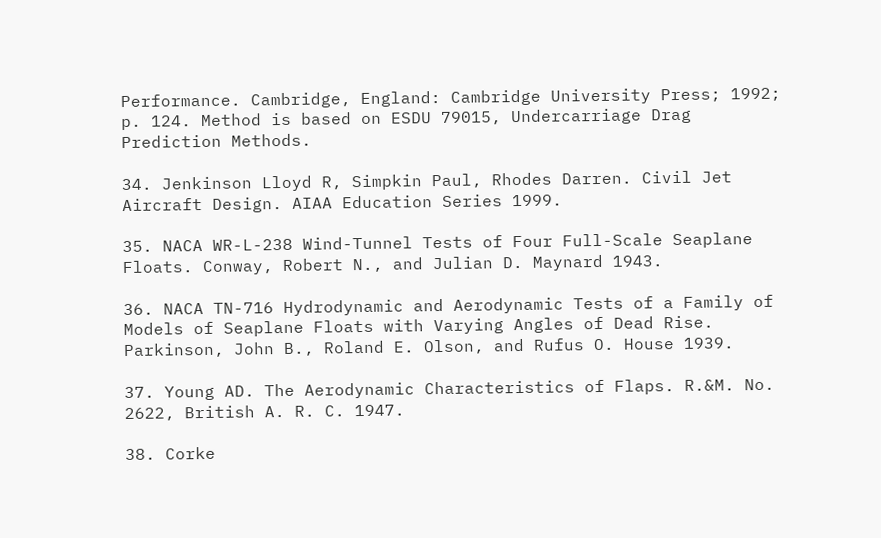Performance. Cambridge, England: Cambridge University Press; 1992; p. 124. Method is based on ESDU 79015, Undercarriage Drag Prediction Methods.

34. Jenkinson Lloyd R, Simpkin Paul, Rhodes Darren. Civil Jet Aircraft Design. AIAA Education Series 1999.

35. NACA WR-L-238 Wind-Tunnel Tests of Four Full-Scale Seaplane Floats. Conway, Robert N., and Julian D. Maynard 1943.

36. NACA TN-716 Hydrodynamic and Aerodynamic Tests of a Family of Models of Seaplane Floats with Varying Angles of Dead Rise. Parkinson, John B., Roland E. Olson, and Rufus O. House 1939.

37. Young AD. The Aerodynamic Characteristics of Flaps. R.&M. No. 2622, British A. R. C. 1947.

38. Corke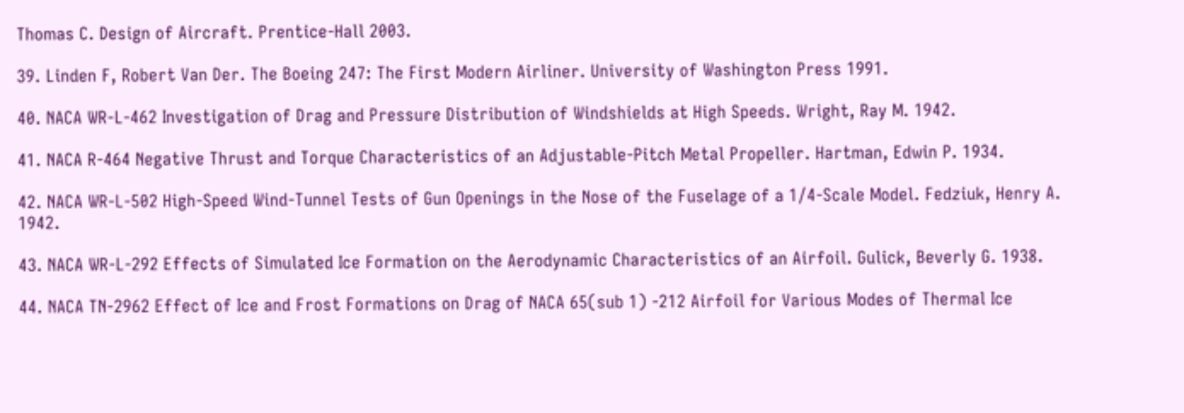Thomas C. Design of Aircraft. Prentice-Hall 2003.

39. Linden F, Robert Van Der. The Boeing 247: The First Modern Airliner. University of Washington Press 1991.

40. NACA WR-L-462 Investigation of Drag and Pressure Distribution of Windshields at High Speeds. Wright, Ray M. 1942.

41. NACA R-464 Negative Thrust and Torque Characteristics of an Adjustable-Pitch Metal Propeller. Hartman, Edwin P. 1934.

42. NACA WR-L-502 High-Speed Wind-Tunnel Tests of Gun Openings in the Nose of the Fuselage of a 1/4-Scale Model. Fedziuk, Henry A. 1942.

43. NACA WR-L-292 Effects of Simulated Ice Formation on the Aerodynamic Characteristics of an Airfoil. Gulick, Beverly G. 1938.

44. NACA TN-2962 Effect of Ice and Frost Formations on Drag of NACA 65(sub 1) -212 Airfoil for Various Modes of Thermal Ice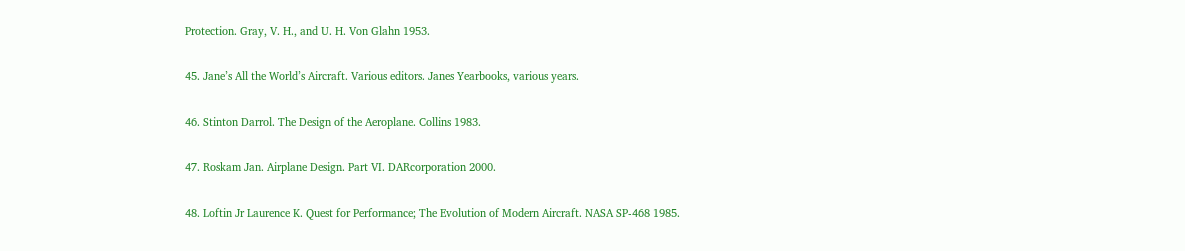Protection. Gray, V. H., and U. H. Von Glahn 1953.

45. Jane’s All the World’s Aircraft. Various editors. Janes Yearbooks, various years.

46. Stinton Darrol. The Design of the Aeroplane. Collins 1983.

47. Roskam Jan. Airplane Design. Part VI. DARcorporation 2000.

48. Loftin Jr Laurence K. Quest for Performance; The Evolution of Modern Aircraft. NASA SP-468 1985.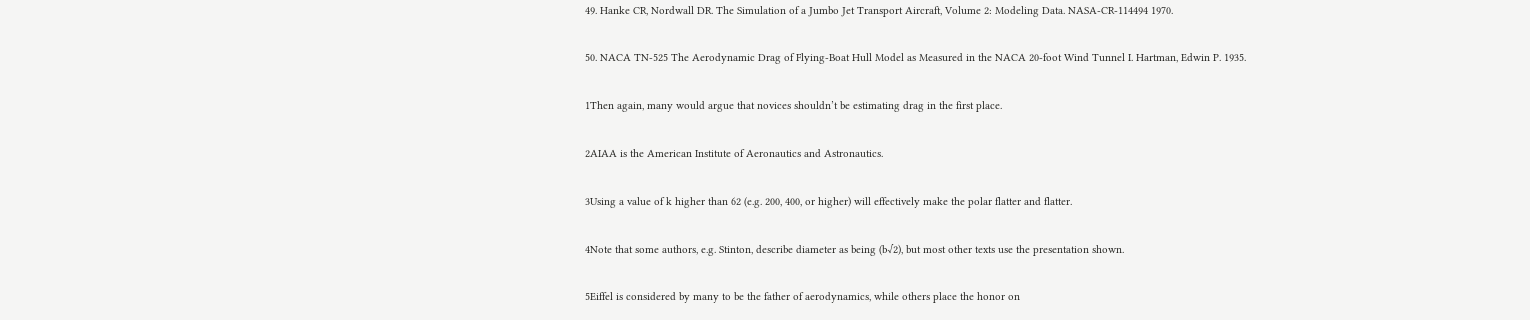49. Hanke CR, Nordwall DR. The Simulation of a Jumbo Jet Transport Aircraft, Volume 2: Modeling Data. NASA-CR-114494 1970.

50. NACA TN-525 The Aerodynamic Drag of Flying-Boat Hull Model as Measured in the NACA 20-foot Wind Tunnel I. Hartman, Edwin P. 1935.

1Then again, many would argue that novices shouldn’t be estimating drag in the first place.

2AIAA is the American Institute of Aeronautics and Astronautics.

3Using a value of k higher than 62 (e.g. 200, 400, or higher) will effectively make the polar flatter and flatter.

4Note that some authors, e.g. Stinton, describe diameter as being (b√2), but most other texts use the presentation shown.

5Eiffel is considered by many to be the father of aerodynamics, while others place the honor on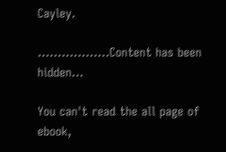Cayley.

..................Content has been hidden...

You can't read the all page of ebook,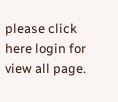please click here login for view all page.